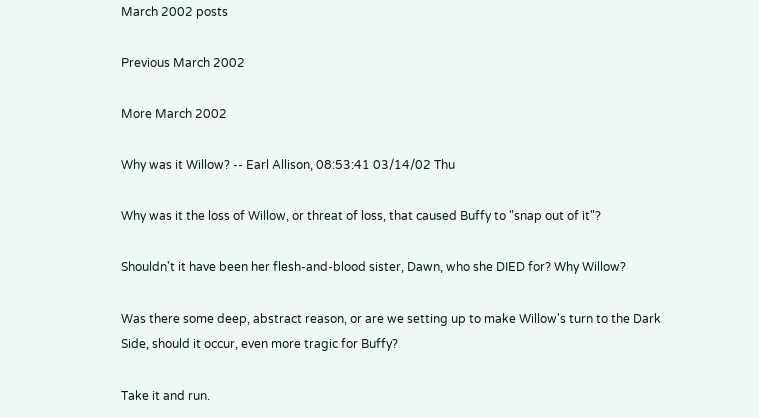March 2002 posts

Previous March 2002

More March 2002

Why was it Willow? -- Earl Allison, 08:53:41 03/14/02 Thu

Why was it the loss of Willow, or threat of loss, that caused Buffy to "snap out of it"?

Shouldn't it have been her flesh-and-blood sister, Dawn, who she DIED for? Why Willow?

Was there some deep, abstract reason, or are we setting up to make Willow's turn to the Dark Side, should it occur, even more tragic for Buffy?

Take it and run.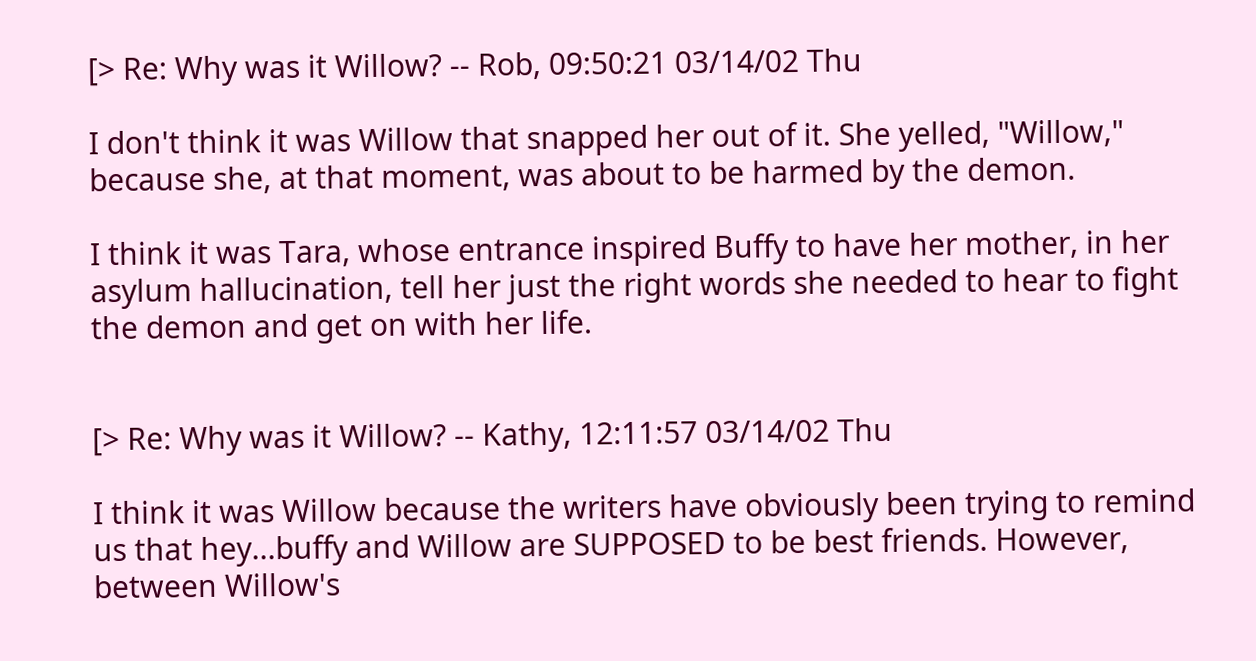[> Re: Why was it Willow? -- Rob, 09:50:21 03/14/02 Thu

I don't think it was Willow that snapped her out of it. She yelled, "Willow," because she, at that moment, was about to be harmed by the demon.

I think it was Tara, whose entrance inspired Buffy to have her mother, in her asylum hallucination, tell her just the right words she needed to hear to fight the demon and get on with her life.


[> Re: Why was it Willow? -- Kathy, 12:11:57 03/14/02 Thu

I think it was Willow because the writers have obviously been trying to remind us that hey...buffy and Willow are SUPPOSED to be best friends. However, between Willow's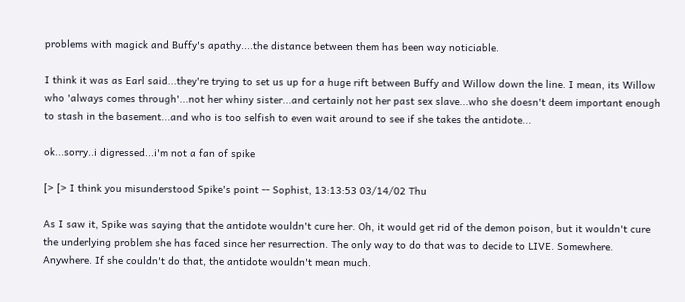problems with magick and Buffy's apathy....the distance between them has been way noticiable.

I think it was as Earl said...they're trying to set us up for a huge rift between Buffy and Willow down the line. I mean, its Willow who 'always comes through'...not her whiny sister...and certainly not her past sex slave...who she doesn't deem important enough to stash in the basement...and who is too selfish to even wait around to see if she takes the antidote...

ok...sorry..i digressed...i'm not a fan of spike

[> [> I think you misunderstood Spike's point -- Sophist, 13:13:53 03/14/02 Thu

As I saw it, Spike was saying that the antidote wouldn't cure her. Oh, it would get rid of the demon poison, but it wouldn't cure the underlying problem she has faced since her resurrection. The only way to do that was to decide to LIVE. Somewhere. Anywhere. If she couldn't do that, the antidote wouldn't mean much.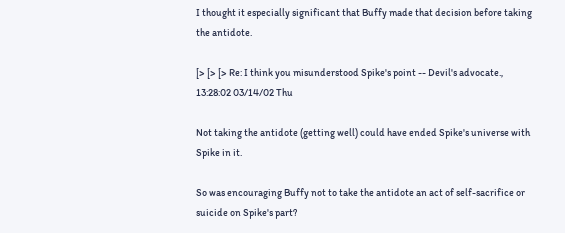I thought it especially significant that Buffy made that decision before taking the antidote.

[> [> [> Re: I think you misunderstood Spike's point -- Devil's advocate., 13:28:02 03/14/02 Thu

Not taking the antidote (getting well) could have ended Spike's universe with Spike in it.

So was encouraging Buffy not to take the antidote an act of self-sacrifice or suicide on Spike's part?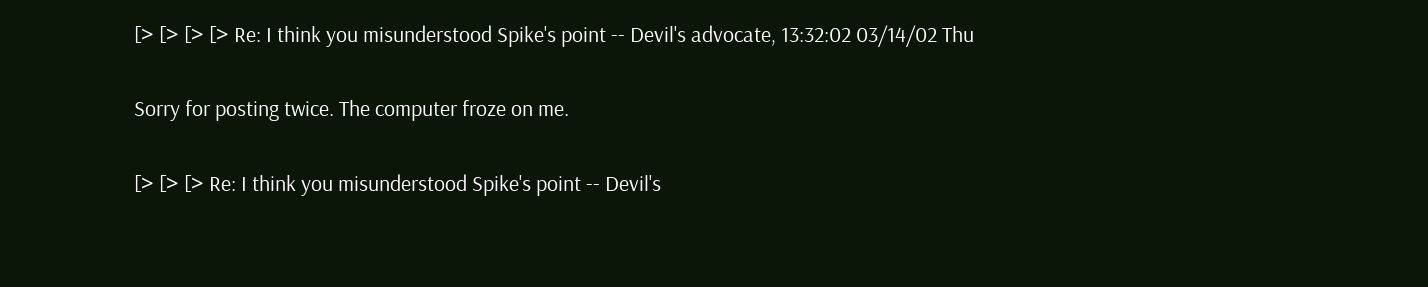[> [> [> [> Re: I think you misunderstood Spike's point -- Devil's advocate, 13:32:02 03/14/02 Thu

Sorry for posting twice. The computer froze on me.

[> [> [> Re: I think you misunderstood Spike's point -- Devil's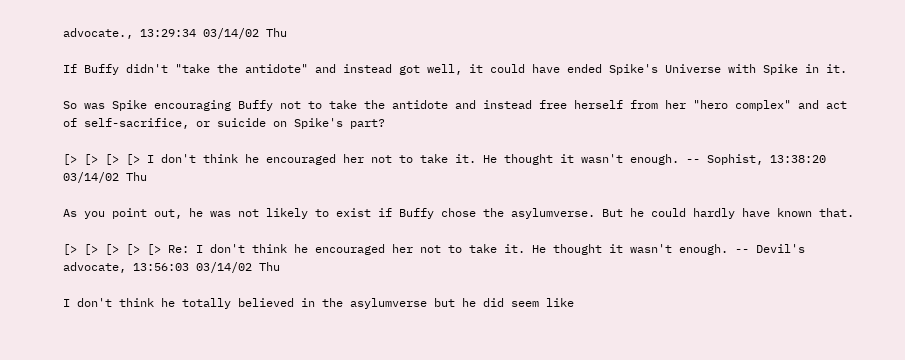advocate., 13:29:34 03/14/02 Thu

If Buffy didn't "take the antidote" and instead got well, it could have ended Spike's Universe with Spike in it.

So was Spike encouraging Buffy not to take the antidote and instead free herself from her "hero complex" and act of self-sacrifice, or suicide on Spike's part?

[> [> [> [> I don't think he encouraged her not to take it. He thought it wasn't enough. -- Sophist, 13:38:20 03/14/02 Thu

As you point out, he was not likely to exist if Buffy chose the asylumverse. But he could hardly have known that.

[> [> [> [> [> Re: I don't think he encouraged her not to take it. He thought it wasn't enough. -- Devil's advocate, 13:56:03 03/14/02 Thu

I don't think he totally believed in the asylumverse but he did seem like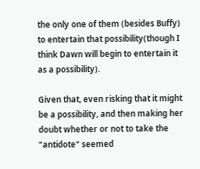the only one of them (besides Buffy) to entertain that possibility(though I think Dawn will begin to entertain it as a possibility).

Given that, even risking that it might be a possibility, and then making her doubt whether or not to take the "antidote" seemed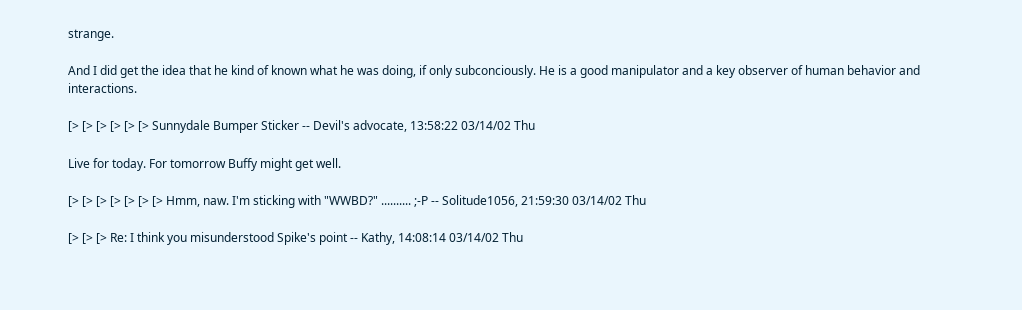strange.

And I did get the idea that he kind of known what he was doing, if only subconciously. He is a good manipulator and a key observer of human behavior and interactions.

[> [> [> [> [> [> Sunnydale Bumper Sticker -- Devil's advocate, 13:58:22 03/14/02 Thu

Live for today. For tomorrow Buffy might get well.

[> [> [> [> [> [> [> Hmm, naw. I'm sticking with "WWBD?" .......... ;-P -- Solitude1056, 21:59:30 03/14/02 Thu

[> [> [> Re: I think you misunderstood Spike's point -- Kathy, 14:08:14 03/14/02 Thu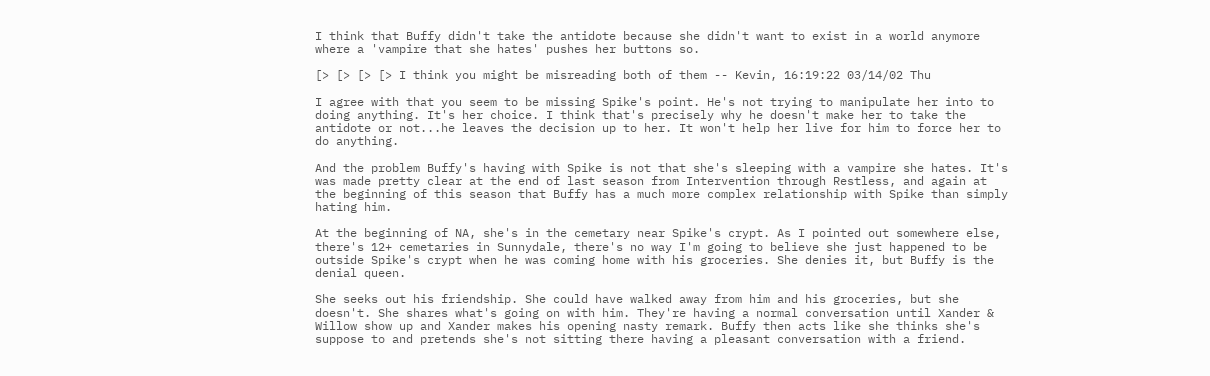I think that Buffy didn't take the antidote because she didn't want to exist in a world anymore where a 'vampire that she hates' pushes her buttons so.

[> [> [> [> I think you might be misreading both of them -- Kevin, 16:19:22 03/14/02 Thu

I agree with that you seem to be missing Spike's point. He's not trying to manipulate her into to doing anything. It's her choice. I think that's precisely why he doesn't make her to take the antidote or not...he leaves the decision up to her. It won't help her live for him to force her to do anything.

And the problem Buffy's having with Spike is not that she's sleeping with a vampire she hates. It's was made pretty clear at the end of last season from Intervention through Restless, and again at the beginning of this season that Buffy has a much more complex relationship with Spike than simply hating him.

At the beginning of NA, she's in the cemetary near Spike's crypt. As I pointed out somewhere else, there's 12+ cemetaries in Sunnydale, there's no way I'm going to believe she just happened to be outside Spike's crypt when he was coming home with his groceries. She denies it, but Buffy is the denial queen.

She seeks out his friendship. She could have walked away from him and his groceries, but she doesn't. She shares what's going on with him. They're having a normal conversation until Xander & Willow show up and Xander makes his opening nasty remark. Buffy then acts like she thinks she's suppose to and pretends she's not sitting there having a pleasant conversation with a friend.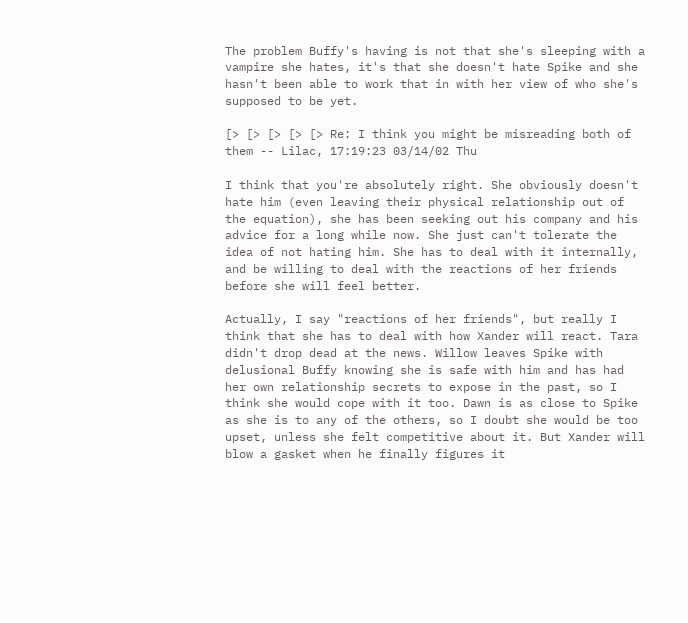The problem Buffy's having is not that she's sleeping with a vampire she hates, it's that she doesn't hate Spike and she hasn't been able to work that in with her view of who she's supposed to be yet.

[> [> [> [> [> Re: I think you might be misreading both of them -- Lilac, 17:19:23 03/14/02 Thu

I think that you're absolutely right. She obviously doesn't hate him (even leaving their physical relationship out of the equation), she has been seeking out his company and his advice for a long while now. She just can't tolerate the idea of not hating him. She has to deal with it internally, and be willing to deal with the reactions of her friends before she will feel better.

Actually, I say "reactions of her friends", but really I think that she has to deal with how Xander will react. Tara didn't drop dead at the news. Willow leaves Spike with delusional Buffy knowing she is safe with him and has had her own relationship secrets to expose in the past, so I think she would cope with it too. Dawn is as close to Spike as she is to any of the others, so I doubt she would be too upset, unless she felt competitive about it. But Xander will blow a gasket when he finally figures it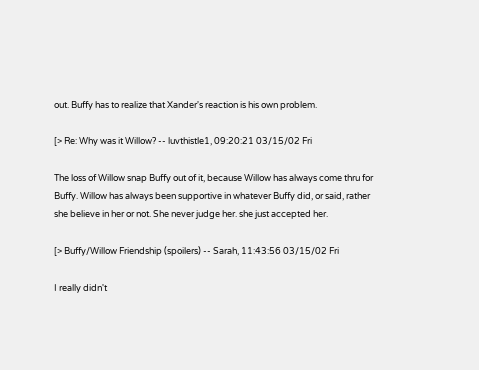out. Buffy has to realize that Xander's reaction is his own problem.

[> Re: Why was it Willow? -- luvthistle1, 09:20:21 03/15/02 Fri

The loss of Willow snap Buffy out of it, because Willow has always come thru for Buffy. Willow has always been supportive in whatever Buffy did, or said, rather she believe in her or not. She never judge her. she just accepted her.

[> Buffy/Willow Friendship (spoilers) -- Sarah, 11:43:56 03/15/02 Fri

I really didn't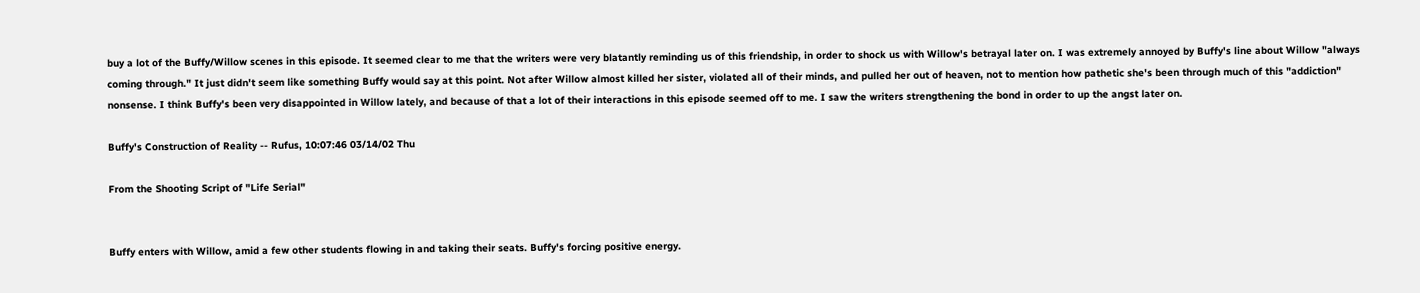buy a lot of the Buffy/Willow scenes in this episode. It seemed clear to me that the writers were very blatantly reminding us of this friendship, in order to shock us with Willow's betrayal later on. I was extremely annoyed by Buffy's line about Willow "always coming through." It just didn't seem like something Buffy would say at this point. Not after Willow almost killed her sister, violated all of their minds, and pulled her out of heaven, not to mention how pathetic she's been through much of this "addiction" nonsense. I think Buffy's been very disappointed in Willow lately, and because of that a lot of their interactions in this episode seemed off to me. I saw the writers strengthening the bond in order to up the angst later on.

Buffy's Construction of Reality -- Rufus, 10:07:46 03/14/02 Thu

From the Shooting Script of "Life Serial"


Buffy enters with Willow, amid a few other students flowing in and taking their seats. Buffy's forcing positive energy.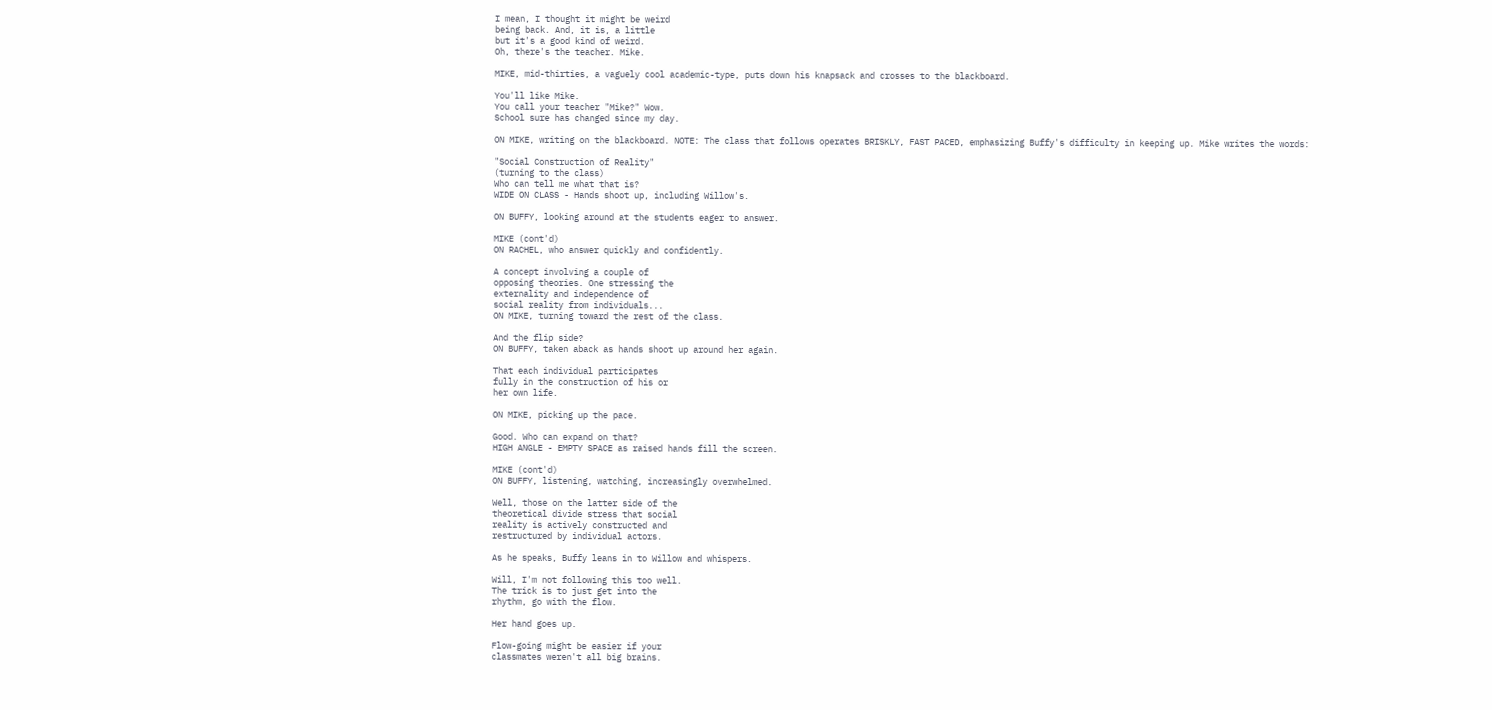I mean, I thought it might be weird
being back. And, it is, a little
but it's a good kind of weird.
Oh, there's the teacher. Mike.

MIKE, mid-thirties, a vaguely cool academic-type, puts down his knapsack and crosses to the blackboard.

You'll like Mike.
You call your teacher "Mike?" Wow.
School sure has changed since my day.

ON MIKE, writing on the blackboard. NOTE: The class that follows operates BRISKLY, FAST PACED, emphasizing Buffy's difficulty in keeping up. Mike writes the words:

"Social Construction of Reality"
(turning to the class)
Who can tell me what that is?
WIDE ON CLASS - Hands shoot up, including Willow's.

ON BUFFY, looking around at the students eager to answer.

MIKE (cont'd)
ON RACHEL, who answer quickly and confidently.

A concept involving a couple of
opposing theories. One stressing the
externality and independence of
social reality from individuals...
ON MIKE, turning toward the rest of the class.

And the flip side?
ON BUFFY, taken aback as hands shoot up around her again.

That each individual participates
fully in the construction of his or
her own life.

ON MIKE, picking up the pace.

Good. Who can expand on that?
HIGH ANGLE - EMPTY SPACE as raised hands fill the screen.

MIKE (cont'd)
ON BUFFY, listening, watching, increasingly overwhelmed.

Well, those on the latter side of the
theoretical divide stress that social
reality is actively constructed and
restructured by individual actors.

As he speaks, Buffy leans in to Willow and whispers.

Will, I'm not following this too well.
The trick is to just get into the
rhythm, go with the flow.

Her hand goes up.

Flow-going might be easier if your
classmates weren't all big brains.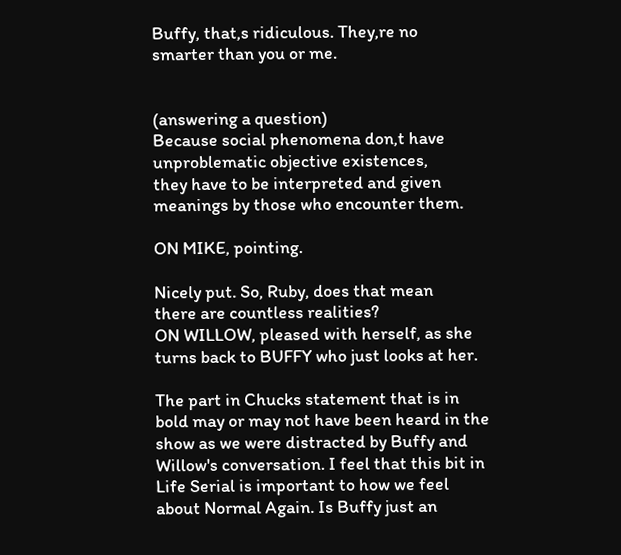Buffy, that,s ridiculous. They,re no
smarter than you or me.


(answering a question)
Because social phenomena don,t have
unproblematic objective existences,
they have to be interpreted and given
meanings by those who encounter them.

ON MIKE, pointing.

Nicely put. So, Ruby, does that mean
there are countless realities?
ON WILLOW, pleased with herself, as she turns back to BUFFY who just looks at her.

The part in Chucks statement that is in bold may or may not have been heard in the show as we were distracted by Buffy and Willow's conversation. I feel that this bit in Life Serial is important to how we feel about Normal Again. Is Buffy just an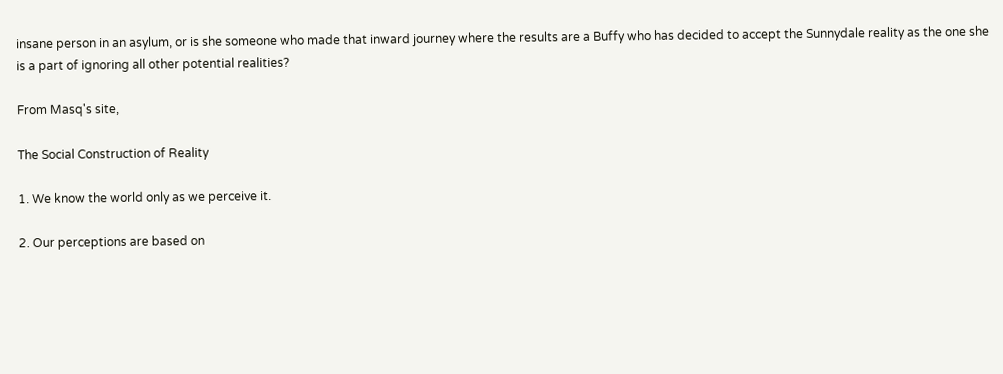insane person in an asylum, or is she someone who made that inward journey where the results are a Buffy who has decided to accept the Sunnydale reality as the one she is a part of ignoring all other potential realities?

From Masq's site,

The Social Construction of Reality

1. We know the world only as we perceive it.

2. Our perceptions are based on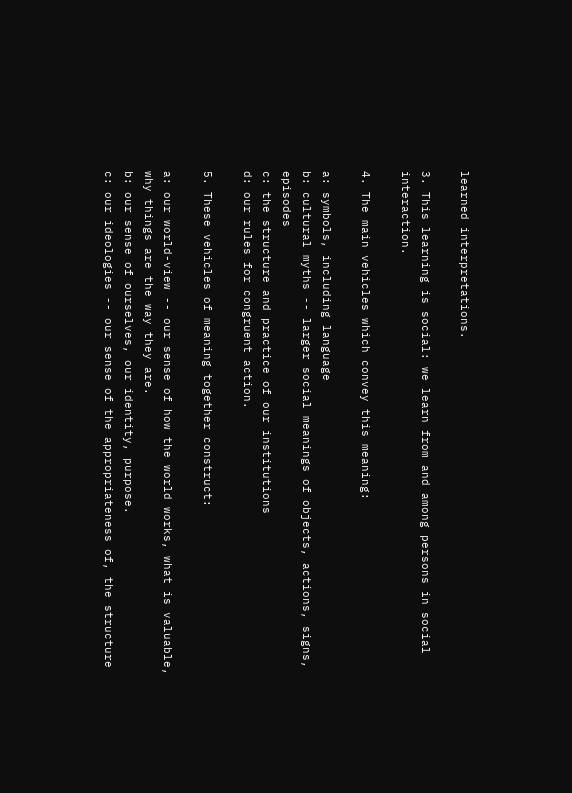learned interpretations.

3. This learning is social: we learn from and among persons in social interaction.

4. The main vehicles which convey this meaning:

a: symbols, including language
b: cultural myths -- larger social meanings of objects, actions, signs, episodes
c: the structure and practice of our institutions
d: our rules for congruent action.

5. These vehicles of meaning together construct:

a: our world-view -- our sense of how the world works, what is valuable, why things are the way they are.
b: our sense of ourselves, our identity, purpose.
c: our ideologies -- our sense of the appropriateness of, the structure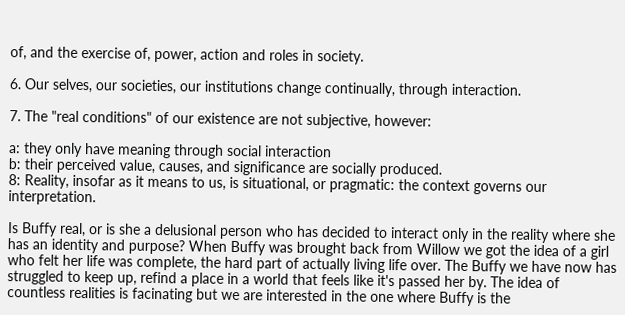of, and the exercise of, power, action and roles in society.

6. Our selves, our societies, our institutions change continually, through interaction.

7. The "real conditions" of our existence are not subjective, however:

a: they only have meaning through social interaction
b: their perceived value, causes, and significance are socially produced.
8: Reality, insofar as it means to us, is situational, or pragmatic: the context governs our interpretation.

Is Buffy real, or is she a delusional person who has decided to interact only in the reality where she has an identity and purpose? When Buffy was brought back from Willow we got the idea of a girl who felt her life was complete, the hard part of actually living life over. The Buffy we have now has struggled to keep up, refind a place in a world that feels like it's passed her by. The idea of countless realities is facinating but we are interested in the one where Buffy is the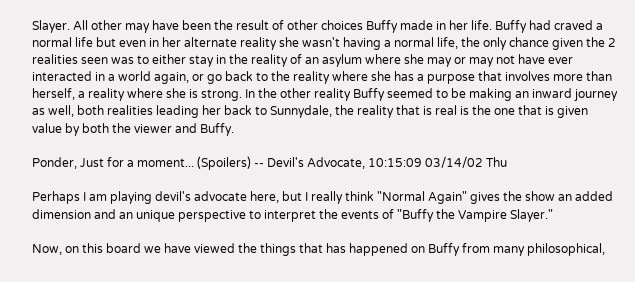Slayer. All other may have been the result of other choices Buffy made in her life. Buffy had craved a normal life but even in her alternate reality she wasn't having a normal life, the only chance given the 2 realities seen was to either stay in the reality of an asylum where she may or may not have ever interacted in a world again, or go back to the reality where she has a purpose that involves more than herself, a reality where she is strong. In the other reality Buffy seemed to be making an inward journey as well, both realities leading her back to Sunnydale, the reality that is real is the one that is given value by both the viewer and Buffy.

Ponder, Just for a moment... (Spoilers) -- Devil's Advocate, 10:15:09 03/14/02 Thu

Perhaps I am playing devil's advocate here, but I really think "Normal Again" gives the show an added dimension and an unique perspective to interpret the events of "Buffy the Vampire Slayer."

Now, on this board we have viewed the things that has happened on Buffy from many philosophical,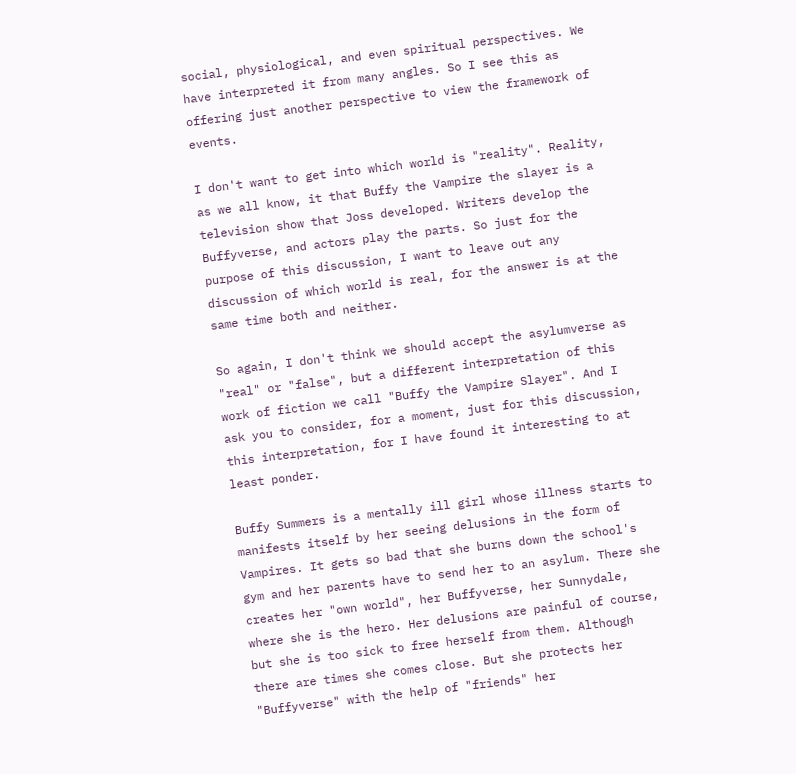social, physiological, and even spiritual perspectives. We have interpreted it from many angles. So I see this as offering just another perspective to view the framework of events.

I don't want to get into which world is "reality". Reality, as we all know, it that Buffy the Vampire the slayer is a television show that Joss developed. Writers develop the Buffyverse, and actors play the parts. So just for the purpose of this discussion, I want to leave out any discussion of which world is real, for the answer is at the same time both and neither.

So again, I don't think we should accept the asylumverse as "real" or "false", but a different interpretation of this work of fiction we call "Buffy the Vampire Slayer". And I ask you to consider, for a moment, just for this discussion, this interpretation, for I have found it interesting to at least ponder.

Buffy Summers is a mentally ill girl whose illness starts to manifests itself by her seeing delusions in the form of Vampires. It gets so bad that she burns down the school's gym and her parents have to send her to an asylum. There she creates her "own world", her Buffyverse, her Sunnydale, where she is the hero. Her delusions are painful of course, but she is too sick to free herself from them. Although there are times she comes close. But she protects her "Buffyverse" with the help of "friends" her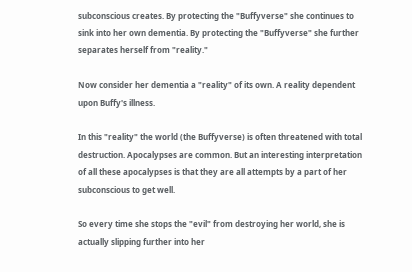subconscious creates. By protecting the "Buffyverse" she continues to sink into her own dementia. By protecting the "Buffyverse" she further separates herself from "reality."

Now consider her dementia a "reality" of its own. A reality dependent upon Buffy's illness.

In this "reality" the world (the Buffyverse) is often threatened with total destruction. Apocalypses are common. But an interesting interpretation of all these apocalypses is that they are all attempts by a part of her subconscious to get well.

So every time she stops the "evil" from destroying her world, she is actually slipping further into her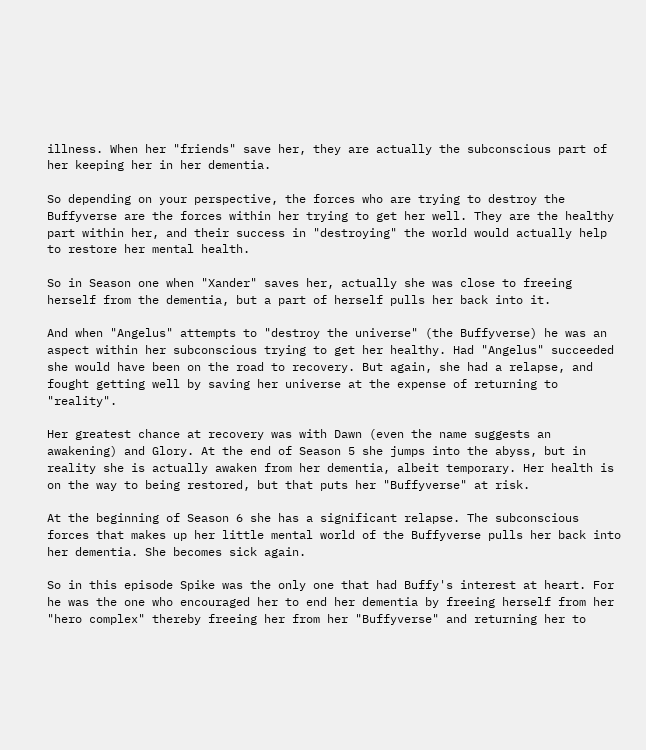illness. When her "friends" save her, they are actually the subconscious part of her keeping her in her dementia.

So depending on your perspective, the forces who are trying to destroy the Buffyverse are the forces within her trying to get her well. They are the healthy part within her, and their success in "destroying" the world would actually help to restore her mental health.

So in Season one when "Xander" saves her, actually she was close to freeing herself from the dementia, but a part of herself pulls her back into it.

And when "Angelus" attempts to "destroy the universe" (the Buffyverse) he was an aspect within her subconscious trying to get her healthy. Had "Angelus" succeeded she would have been on the road to recovery. But again, she had a relapse, and fought getting well by saving her universe at the expense of returning to "reality".

Her greatest chance at recovery was with Dawn (even the name suggests an awakening) and Glory. At the end of Season 5 she jumps into the abyss, but in reality she is actually awaken from her dementia, albeit temporary. Her health is on the way to being restored, but that puts her "Buffyverse" at risk.

At the beginning of Season 6 she has a significant relapse. The subconscious forces that makes up her little mental world of the Buffyverse pulls her back into her dementia. She becomes sick again.

So in this episode Spike was the only one that had Buffy's interest at heart. For he was the one who encouraged her to end her dementia by freeing herself from her "hero complex" thereby freeing her from her "Buffyverse" and returning her to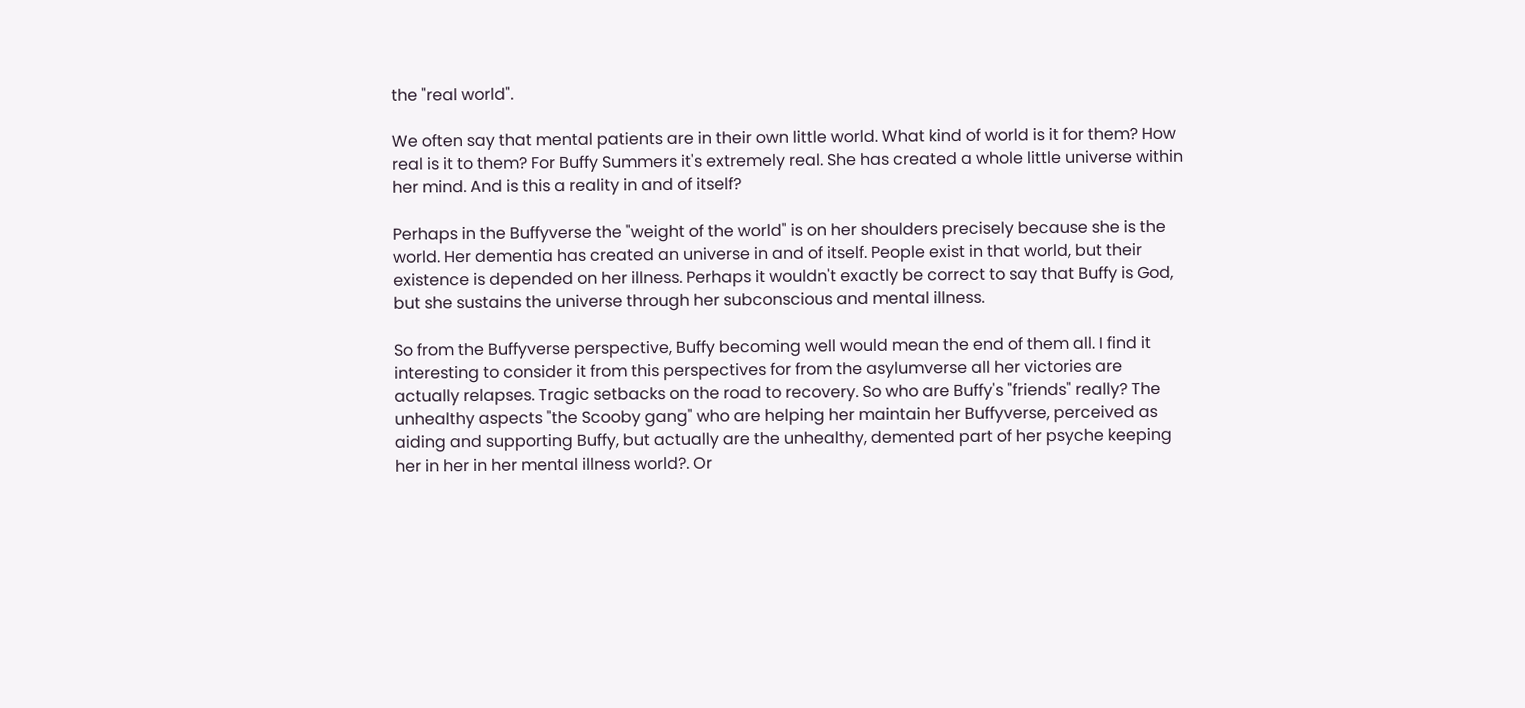the "real world".

We often say that mental patients are in their own little world. What kind of world is it for them? How real is it to them? For Buffy Summers it's extremely real. She has created a whole little universe within her mind. And is this a reality in and of itself?

Perhaps in the Buffyverse the "weight of the world" is on her shoulders precisely because she is the world. Her dementia has created an universe in and of itself. People exist in that world, but their existence is depended on her illness. Perhaps it wouldn't exactly be correct to say that Buffy is God, but she sustains the universe through her subconscious and mental illness.

So from the Buffyverse perspective, Buffy becoming well would mean the end of them all. I find it interesting to consider it from this perspectives for from the asylumverse all her victories are actually relapses. Tragic setbacks on the road to recovery. So who are Buffy's "friends" really? The unhealthy aspects "the Scooby gang" who are helping her maintain her Buffyverse, perceived as aiding and supporting Buffy, but actually are the unhealthy, demented part of her psyche keeping her in her in her mental illness world?. Or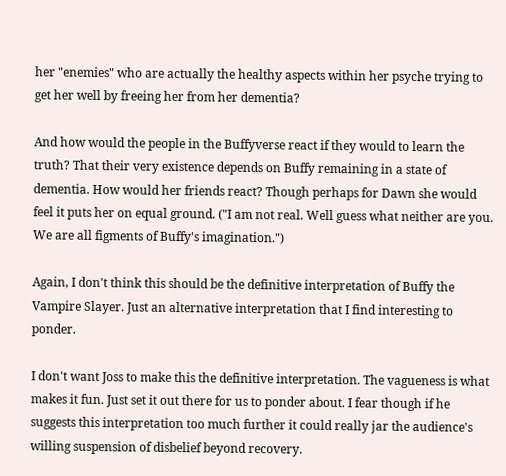her "enemies" who are actually the healthy aspects within her psyche trying to get her well by freeing her from her dementia?

And how would the people in the Buffyverse react if they would to learn the truth? That their very existence depends on Buffy remaining in a state of dementia. How would her friends react? Though perhaps for Dawn she would feel it puts her on equal ground. ("I am not real. Well guess what neither are you. We are all figments of Buffy's imagination.")

Again, I don't think this should be the definitive interpretation of Buffy the Vampire Slayer. Just an alternative interpretation that I find interesting to ponder.

I don't want Joss to make this the definitive interpretation. The vagueness is what makes it fun. Just set it out there for us to ponder about. I fear though if he suggests this interpretation too much further it could really jar the audience's willing suspension of disbelief beyond recovery.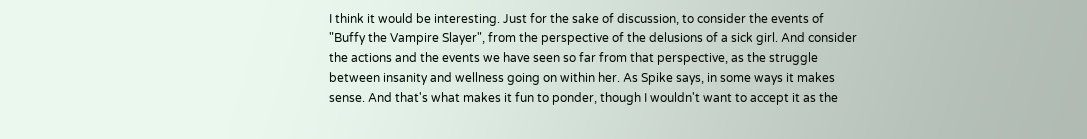I think it would be interesting. Just for the sake of discussion, to consider the events of "Buffy the Vampire Slayer", from the perspective of the delusions of a sick girl. And consider the actions and the events we have seen so far from that perspective, as the struggle between insanity and wellness going on within her. As Spike says, in some ways it makes sense. And that's what makes it fun to ponder, though I wouldn't want to accept it as the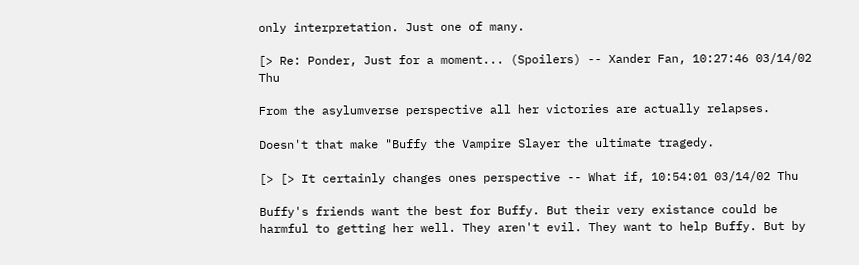only interpretation. Just one of many.

[> Re: Ponder, Just for a moment... (Spoilers) -- Xander Fan, 10:27:46 03/14/02 Thu

From the asylumverse perspective all her victories are actually relapses.

Doesn't that make "Buffy the Vampire Slayer the ultimate tragedy.

[> [> It certainly changes ones perspective -- What if, 10:54:01 03/14/02 Thu

Buffy's friends want the best for Buffy. But their very existance could be harmful to getting her well. They aren't evil. They want to help Buffy. But by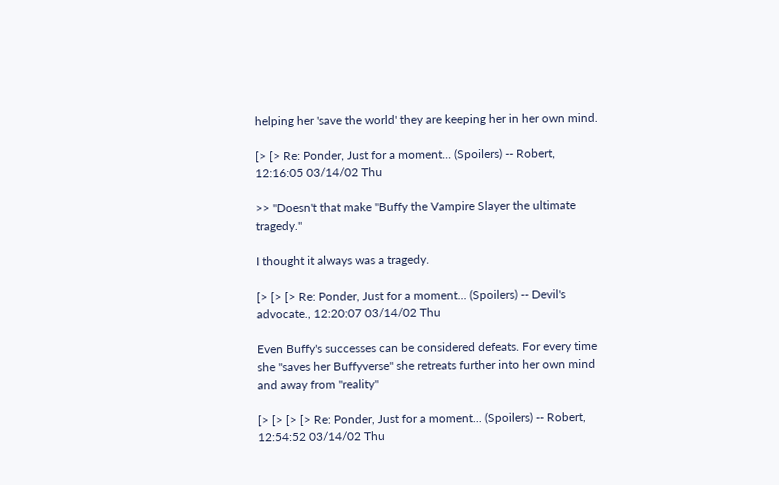helping her 'save the world' they are keeping her in her own mind.

[> [> Re: Ponder, Just for a moment... (Spoilers) -- Robert, 12:16:05 03/14/02 Thu

>> "Doesn't that make "Buffy the Vampire Slayer the ultimate tragedy."

I thought it always was a tragedy.

[> [> [> Re: Ponder, Just for a moment... (Spoilers) -- Devil's advocate., 12:20:07 03/14/02 Thu

Even Buffy's successes can be considered defeats. For every time she "saves her Buffyverse" she retreats further into her own mind and away from "reality"

[> [> [> [> Re: Ponder, Just for a moment... (Spoilers) -- Robert, 12:54:52 03/14/02 Thu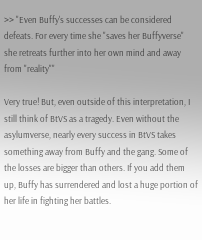>> "Even Buffy's successes can be considered defeats. For every time she "saves her Buffyverse" she retreats further into her own mind and away from "reality""

Very true! But, even outside of this interpretation, I still think of BtVS as a tragedy. Even without the asylumverse, nearly every success in BtVS takes something away from Buffy and the gang. Some of the losses are bigger than others. If you add them up, Buffy has surrendered and lost a huge portion of her life in fighting her battles.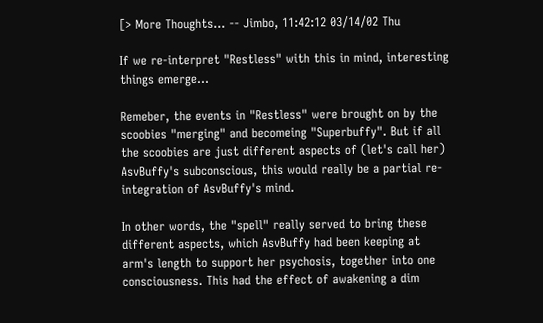[> More Thoughts... -- Jimbo, 11:42:12 03/14/02 Thu

If we re-interpret "Restless" with this in mind, interesting things emerge...

Remeber, the events in "Restless" were brought on by the scoobies "merging" and becomeing "Superbuffy". But if all the scoobies are just different aspects of (let's call her) AsvBuffy's subconscious, this would really be a partial re-integration of AsvBuffy's mind.

In other words, the "spell" really served to bring these different aspects, which AsvBuffy had been keeping at arm's length to support her psychosis, together into one consciousness. This had the effect of awakening a dim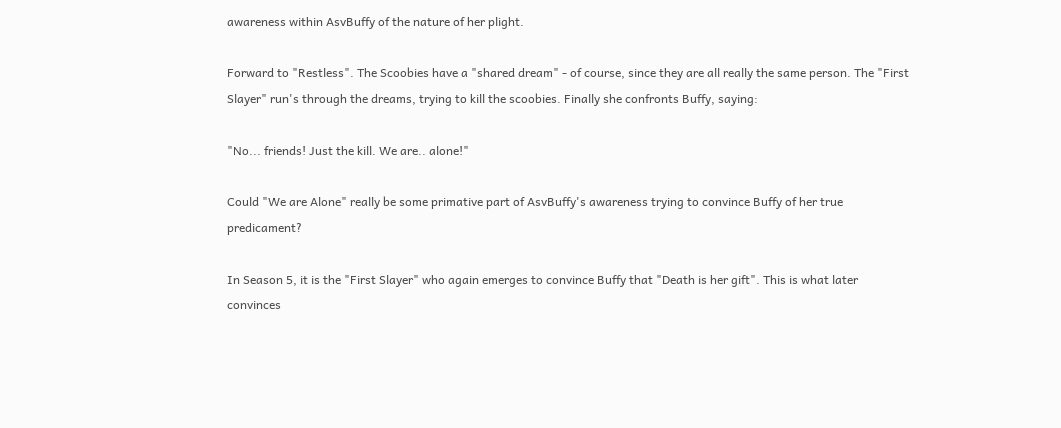awareness within AsvBuffy of the nature of her plight.

Forward to "Restless". The Scoobies have a "shared dream" - of course, since they are all really the same person. The "First Slayer" run's through the dreams, trying to kill the scoobies. Finally she confronts Buffy, saying:

"No... friends! Just the kill. We are.. alone!"

Could "We are Alone" really be some primative part of AsvBuffy's awareness trying to convince Buffy of her true predicament?

In Season 5, it is the "First Slayer" who again emerges to convince Buffy that "Death is her gift". This is what later convinces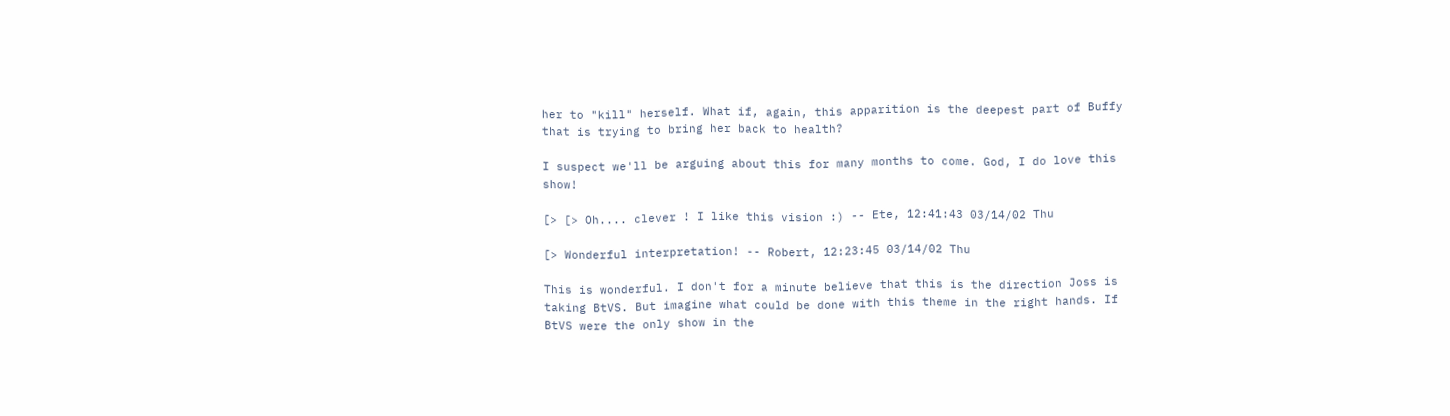her to "kill" herself. What if, again, this apparition is the deepest part of Buffy that is trying to bring her back to health?

I suspect we'll be arguing about this for many months to come. God, I do love this show!

[> [> Oh.... clever ! I like this vision :) -- Ete, 12:41:43 03/14/02 Thu

[> Wonderful interpretation! -- Robert, 12:23:45 03/14/02 Thu

This is wonderful. I don't for a minute believe that this is the direction Joss is taking BtVS. But imagine what could be done with this theme in the right hands. If BtVS were the only show in the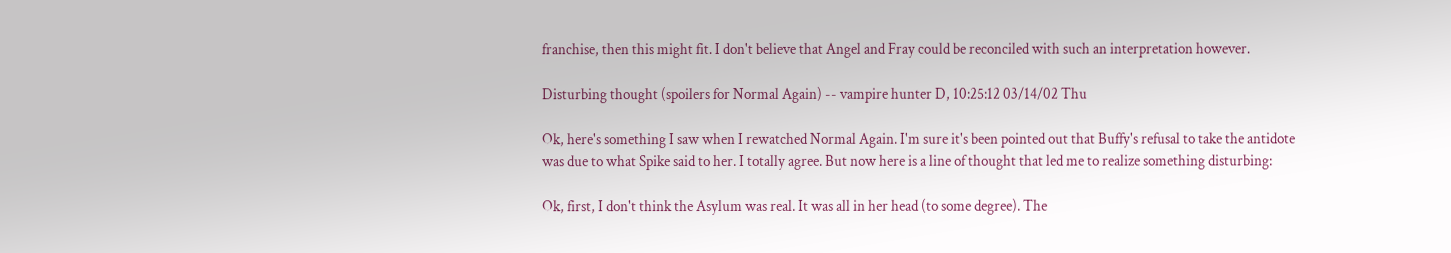franchise, then this might fit. I don't believe that Angel and Fray could be reconciled with such an interpretation however.

Disturbing thought (spoilers for Normal Again) -- vampire hunter D, 10:25:12 03/14/02 Thu

Ok, here's something I saw when I rewatched Normal Again. I'm sure it's been pointed out that Buffy's refusal to take the antidote was due to what Spike said to her. I totally agree. But now here is a line of thought that led me to realize something disturbing:

Ok, first, I don't think the Asylum was real. It was all in her head (to some degree). The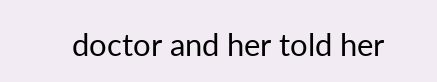doctor and her told her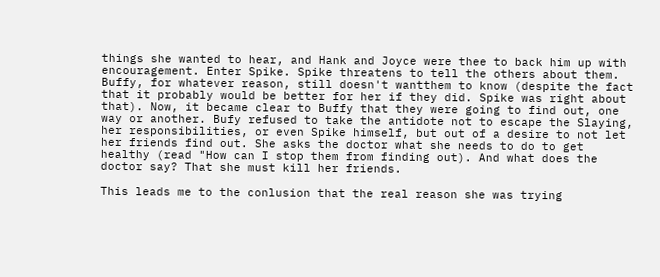things she wanted to hear, and Hank and Joyce were thee to back him up with encouragement. Enter Spike. Spike threatens to tell the others about them. Buffy, for whatever reason, still doesn't wantthem to know (despite the fact that it probably would be better for her if they did. Spike was right about that). Now, it became clear to Buffy that they were going to find out, one way or another. Bufy refused to take the antidote not to escape the Slaying, her responsibilities, or even Spike himself, but out of a desire to not let her friends find out. She asks the doctor what she needs to do to get healthy (read "How can I stop them from finding out). And what does the doctor say? That she must kill her friends.

This leads me to the conlusion that the real reason she was trying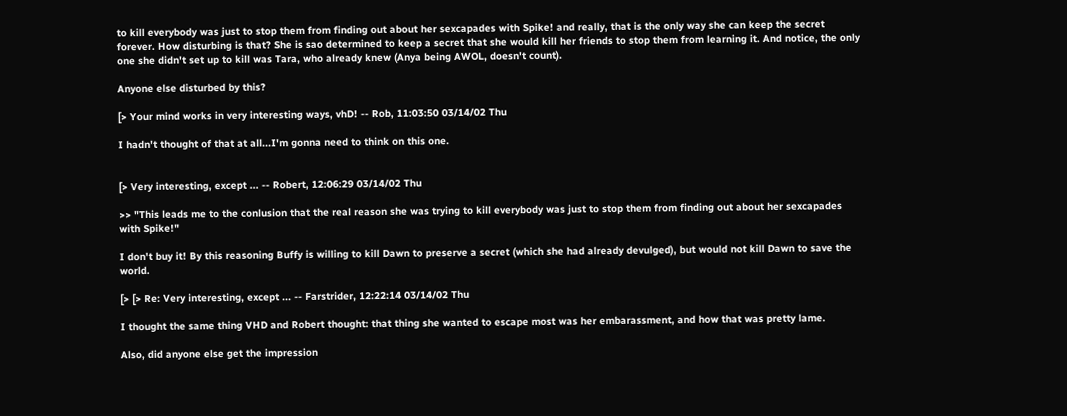to kill everybody was just to stop them from finding out about her sexcapades with Spike! and really, that is the only way she can keep the secret forever. How disturbing is that? She is sao determined to keep a secret that she would kill her friends to stop them from learning it. And notice, the only one she didn't set up to kill was Tara, who already knew (Anya being AWOL, doesn't count).

Anyone else disturbed by this?

[> Your mind works in very interesting ways, vhD! -- Rob, 11:03:50 03/14/02 Thu

I hadn't thought of that at all...I'm gonna need to think on this one.


[> Very interesting, except ... -- Robert, 12:06:29 03/14/02 Thu

>> "This leads me to the conlusion that the real reason she was trying to kill everybody was just to stop them from finding out about her sexcapades with Spike!"

I don't buy it! By this reasoning Buffy is willing to kill Dawn to preserve a secret (which she had already devulged), but would not kill Dawn to save the world.

[> [> Re: Very interesting, except ... -- Farstrider, 12:22:14 03/14/02 Thu

I thought the same thing VHD and Robert thought: that thing she wanted to escape most was her embarassment, and how that was pretty lame.

Also, did anyone else get the impression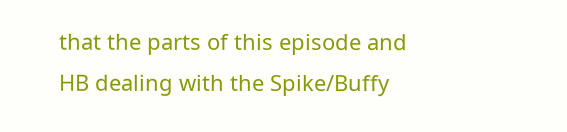that the parts of this episode and HB dealing with the Spike/Buffy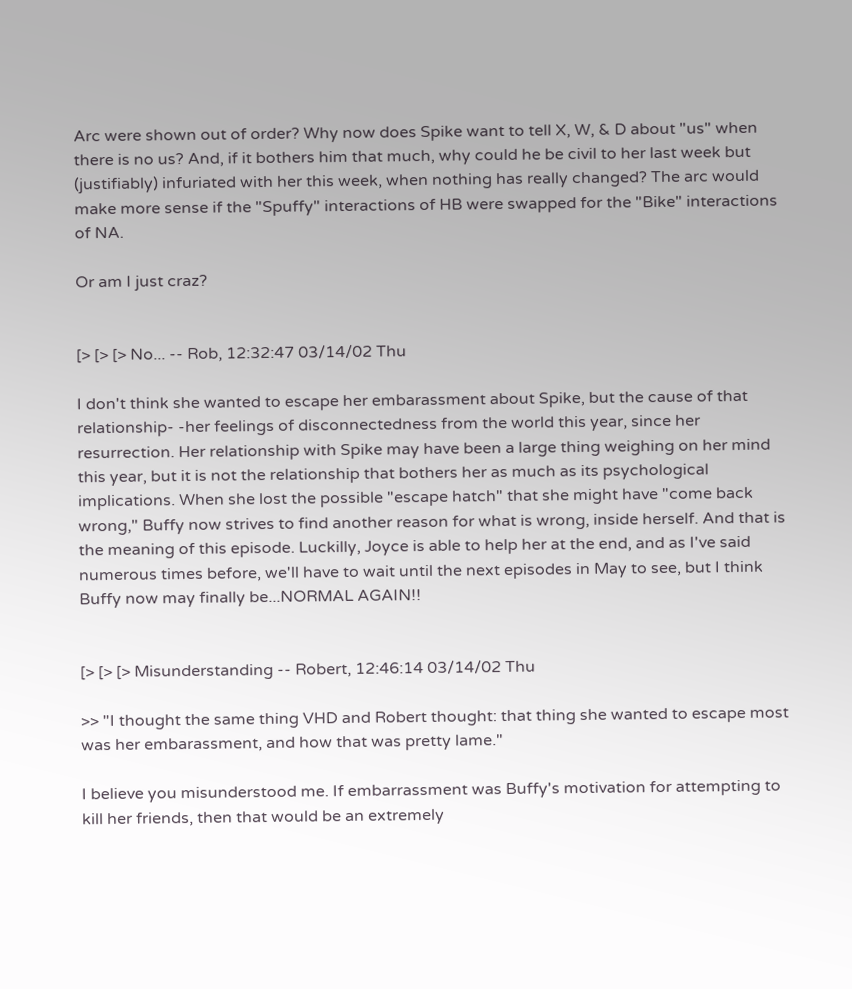Arc were shown out of order? Why now does Spike want to tell X, W, & D about "us" when there is no us? And, if it bothers him that much, why could he be civil to her last week but (justifiably) infuriated with her this week, when nothing has really changed? The arc would make more sense if the "Spuffy" interactions of HB were swapped for the "Bike" interactions of NA.

Or am I just craz?


[> [> [> No... -- Rob, 12:32:47 03/14/02 Thu

I don't think she wanted to escape her embarassment about Spike, but the cause of that relationship- -her feelings of disconnectedness from the world this year, since her resurrection. Her relationship with Spike may have been a large thing weighing on her mind this year, but it is not the relationship that bothers her as much as its psychological implications. When she lost the possible "escape hatch" that she might have "come back wrong," Buffy now strives to find another reason for what is wrong, inside herself. And that is the meaning of this episode. Luckilly, Joyce is able to help her at the end, and as I've said numerous times before, we'll have to wait until the next episodes in May to see, but I think Buffy now may finally be...NORMAL AGAIN!!


[> [> [> Misunderstanding -- Robert, 12:46:14 03/14/02 Thu

>> "I thought the same thing VHD and Robert thought: that thing she wanted to escape most was her embarassment, and how that was pretty lame."

I believe you misunderstood me. If embarrassment was Buffy's motivation for attempting to kill her friends, then that would be an extremely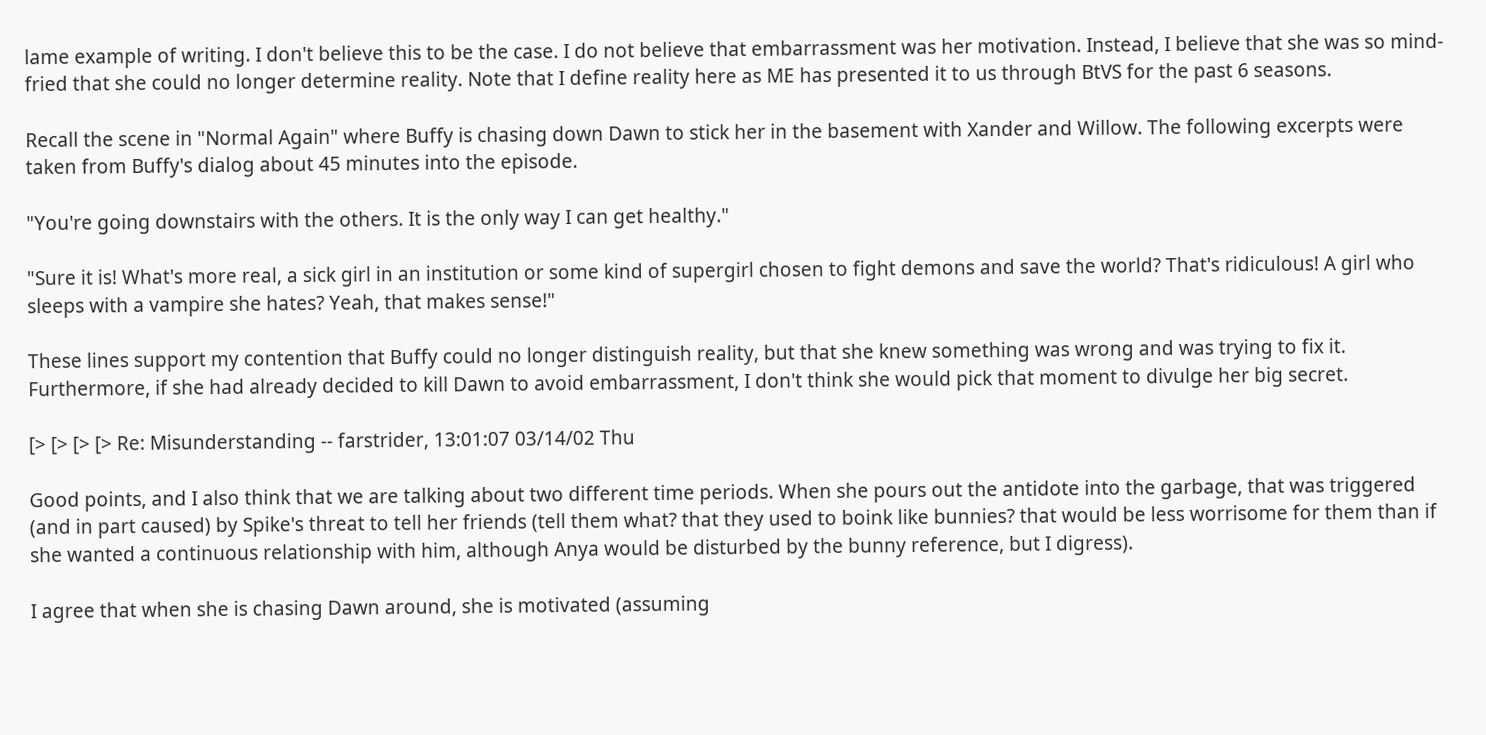lame example of writing. I don't believe this to be the case. I do not believe that embarrassment was her motivation. Instead, I believe that she was so mind- fried that she could no longer determine reality. Note that I define reality here as ME has presented it to us through BtVS for the past 6 seasons.

Recall the scene in "Normal Again" where Buffy is chasing down Dawn to stick her in the basement with Xander and Willow. The following excerpts were taken from Buffy's dialog about 45 minutes into the episode.

"You're going downstairs with the others. It is the only way I can get healthy."

"Sure it is! What's more real, a sick girl in an institution or some kind of supergirl chosen to fight demons and save the world? That's ridiculous! A girl who sleeps with a vampire she hates? Yeah, that makes sense!"

These lines support my contention that Buffy could no longer distinguish reality, but that she knew something was wrong and was trying to fix it. Furthermore, if she had already decided to kill Dawn to avoid embarrassment, I don't think she would pick that moment to divulge her big secret.

[> [> [> [> Re: Misunderstanding -- farstrider, 13:01:07 03/14/02 Thu

Good points, and I also think that we are talking about two different time periods. When she pours out the antidote into the garbage, that was triggered (and in part caused) by Spike's threat to tell her friends (tell them what? that they used to boink like bunnies? that would be less worrisome for them than if she wanted a continuous relationship with him, although Anya would be disturbed by the bunny reference, but I digress).

I agree that when she is chasing Dawn around, she is motivated (assuming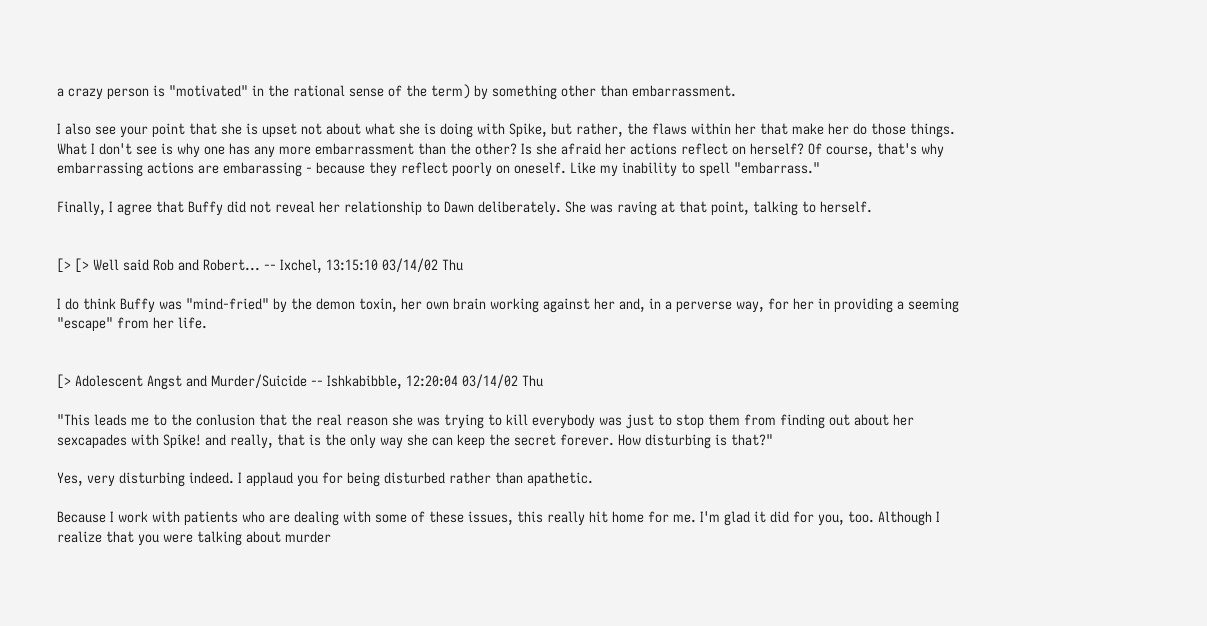a crazy person is "motivated" in the rational sense of the term) by something other than embarrassment.

I also see your point that she is upset not about what she is doing with Spike, but rather, the flaws within her that make her do those things. What I don't see is why one has any more embarrassment than the other? Is she afraid her actions reflect on herself? Of course, that's why embarrassing actions are embarassing - because they reflect poorly on oneself. Like my inability to spell "embarrass."

Finally, I agree that Buffy did not reveal her relationship to Dawn deliberately. She was raving at that point, talking to herself.


[> [> Well said Rob and Robert... -- Ixchel, 13:15:10 03/14/02 Thu

I do think Buffy was "mind-fried" by the demon toxin, her own brain working against her and, in a perverse way, for her in providing a seeming "escape" from her life.


[> Adolescent Angst and Murder/Suicide -- Ishkabibble, 12:20:04 03/14/02 Thu

"This leads me to the conlusion that the real reason she was trying to kill everybody was just to stop them from finding out about her sexcapades with Spike! and really, that is the only way she can keep the secret forever. How disturbing is that?"

Yes, very disturbing indeed. I applaud you for being disturbed rather than apathetic.

Because I work with patients who are dealing with some of these issues, this really hit home for me. I'm glad it did for you, too. Although I realize that you were talking about murder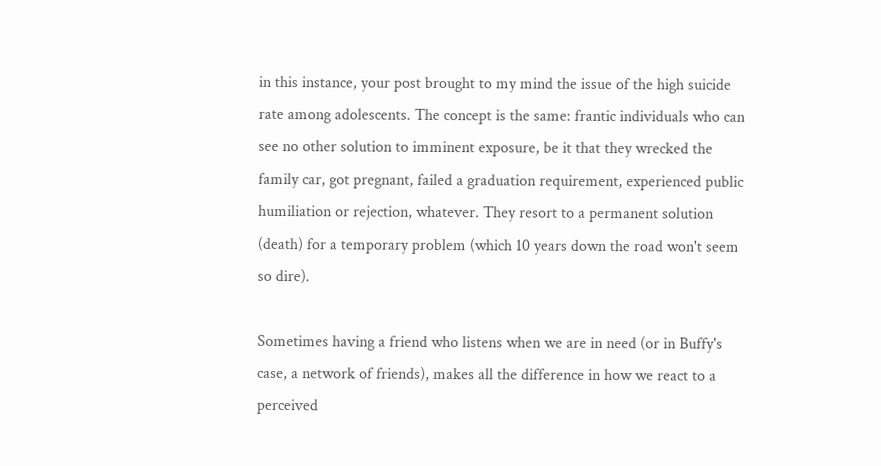in this instance, your post brought to my mind the issue of the high suicide rate among adolescents. The concept is the same: frantic individuals who can see no other solution to imminent exposure, be it that they wrecked the family car, got pregnant, failed a graduation requirement, experienced public humiliation or rejection, whatever. They resort to a permanent solution (death) for a temporary problem (which 10 years down the road won't seem so dire).

Sometimes having a friend who listens when we are in need (or in Buffy's case, a network of friends), makes all the difference in how we react to a perceived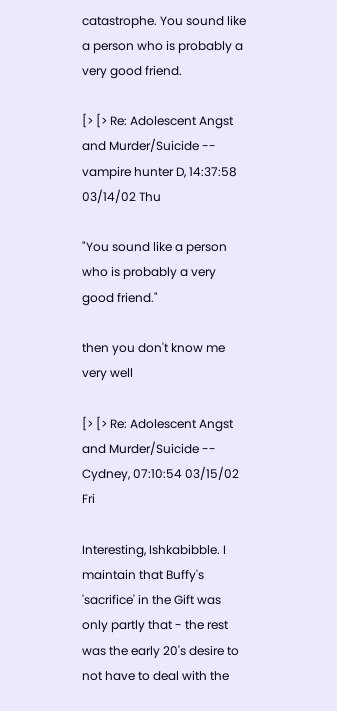catastrophe. You sound like a person who is probably a very good friend.

[> [> Re: Adolescent Angst and Murder/Suicide -- vampire hunter D, 14:37:58 03/14/02 Thu

"You sound like a person who is probably a very good friend."

then you don't know me very well

[> [> Re: Adolescent Angst and Murder/Suicide -- Cydney, 07:10:54 03/15/02 Fri

Interesting, Ishkabibble. I maintain that Buffy's 'sacrifice' in the Gift was only partly that - the rest was the early 20's desire to not have to deal with the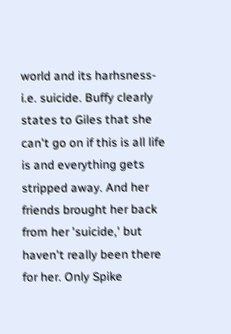world and its harhsness- i.e. suicide. Buffy clearly states to Giles that she can't go on if this is all life is and everything gets stripped away. And her friends brought her back from her 'suicide,' but haven't really been there for her. Only Spike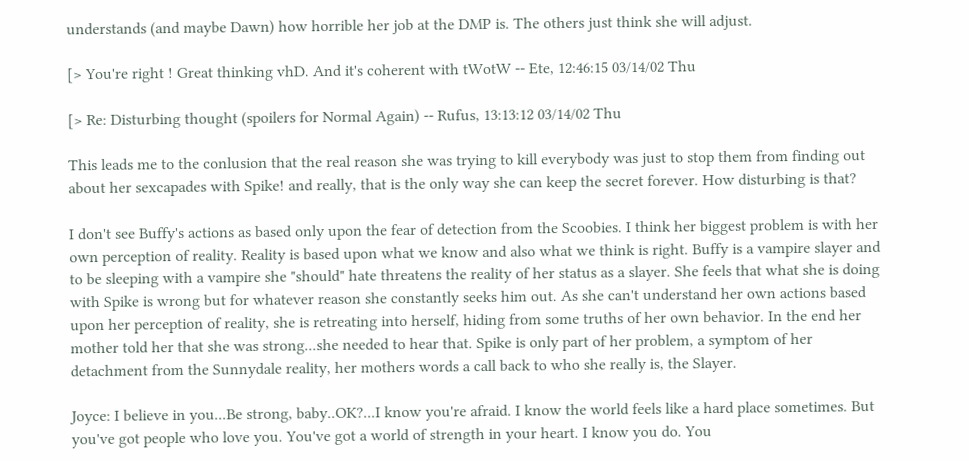understands (and maybe Dawn) how horrible her job at the DMP is. The others just think she will adjust.

[> You're right ! Great thinking vhD. And it's coherent with tWotW -- Ete, 12:46:15 03/14/02 Thu

[> Re: Disturbing thought (spoilers for Normal Again) -- Rufus, 13:13:12 03/14/02 Thu

This leads me to the conlusion that the real reason she was trying to kill everybody was just to stop them from finding out about her sexcapades with Spike! and really, that is the only way she can keep the secret forever. How disturbing is that?

I don't see Buffy's actions as based only upon the fear of detection from the Scoobies. I think her biggest problem is with her own perception of reality. Reality is based upon what we know and also what we think is right. Buffy is a vampire slayer and to be sleeping with a vampire she "should" hate threatens the reality of her status as a slayer. She feels that what she is doing with Spike is wrong but for whatever reason she constantly seeks him out. As she can't understand her own actions based upon her perception of reality, she is retreating into herself, hiding from some truths of her own behavior. In the end her mother told her that she was strong...she needed to hear that. Spike is only part of her problem, a symptom of her detachment from the Sunnydale reality, her mothers words a call back to who she really is, the Slayer.

Joyce: I believe in you...Be strong, baby..OK?...I know you're afraid. I know the world feels like a hard place sometimes. But you've got people who love you. You've got a world of strength in your heart. I know you do. You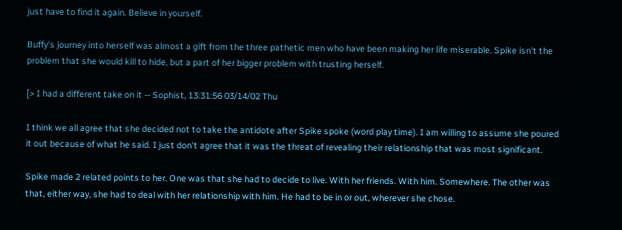just have to find it again. Believe in yourself.

Buffy's journey into herself was almost a gift from the three pathetic men who have been making her life miserable. Spike isn't the problem that she would kill to hide, but a part of her bigger problem with trusting herself.

[> I had a different take on it -- Sophist, 13:31:56 03/14/02 Thu

I think we all agree that she decided not to take the antidote after Spike spoke (word play time). I am willing to assume she poured it out because of what he said. I just don't agree that it was the threat of revealing their relationship that was most significant.

Spike made 2 related points to her. One was that she had to decide to live. With her friends. With him. Somewhere. The other was that, either way, she had to deal with her relationship with him. He had to be in or out, wherever she chose.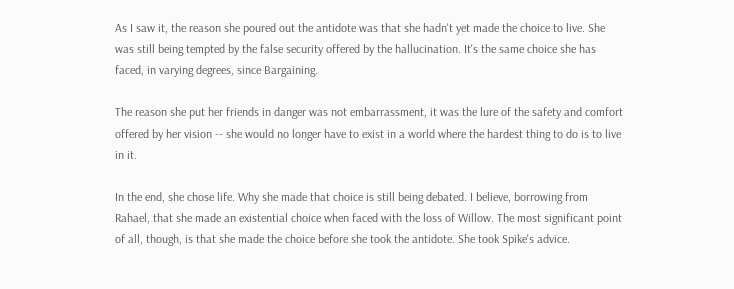As I saw it, the reason she poured out the antidote was that she hadn't yet made the choice to live. She was still being tempted by the false security offered by the hallucination. It's the same choice she has faced, in varying degrees, since Bargaining.

The reason she put her friends in danger was not embarrassment, it was the lure of the safety and comfort offered by her vision -- she would no longer have to exist in a world where the hardest thing to do is to live in it.

In the end, she chose life. Why she made that choice is still being debated. I believe, borrowing from Rahael, that she made an existential choice when faced with the loss of Willow. The most significant point of all, though, is that she made the choice before she took the antidote. She took Spike's advice.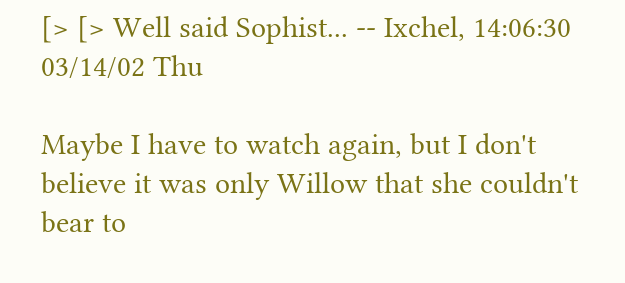[> [> Well said Sophist... -- Ixchel, 14:06:30 03/14/02 Thu

Maybe I have to watch again, but I don't believe it was only Willow that she couldn't bear to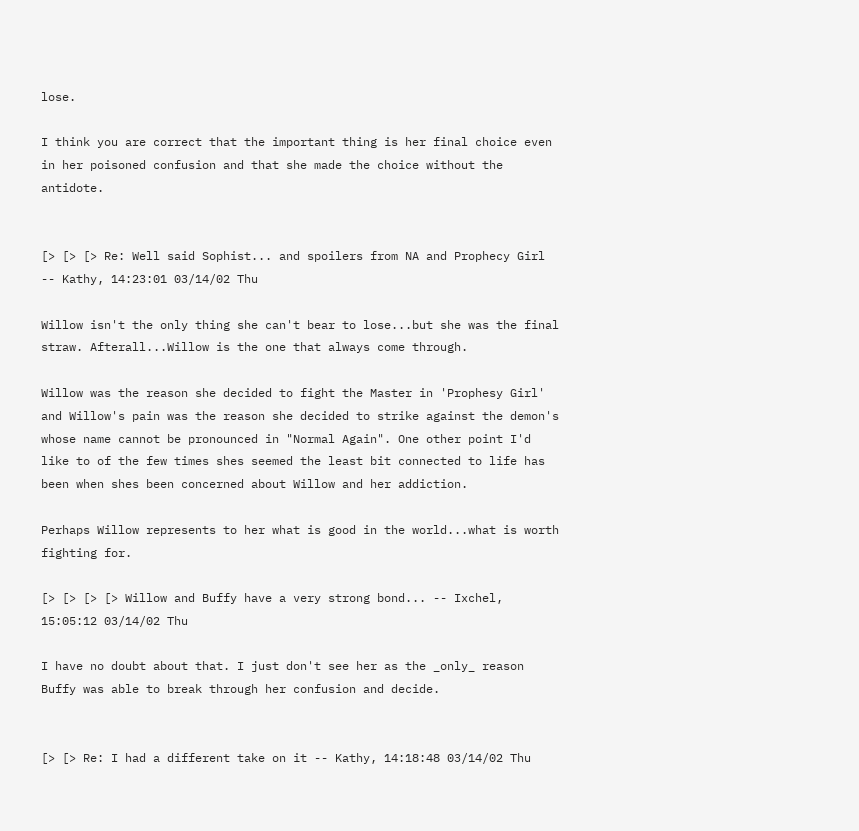lose.

I think you are correct that the important thing is her final choice even in her poisoned confusion and that she made the choice without the antidote.


[> [> [> Re: Well said Sophist... and spoilers from NA and Prophecy Girl -- Kathy, 14:23:01 03/14/02 Thu

Willow isn't the only thing she can't bear to lose...but she was the final straw. Afterall...Willow is the one that always come through.

Willow was the reason she decided to fight the Master in 'Prophesy Girl' and Willow's pain was the reason she decided to strike against the demon's whose name cannot be pronounced in "Normal Again". One other point I'd like to of the few times shes seemed the least bit connected to life has been when shes been concerned about Willow and her addiction.

Perhaps Willow represents to her what is good in the world...what is worth fighting for.

[> [> [> [> Willow and Buffy have a very strong bond... -- Ixchel, 15:05:12 03/14/02 Thu

I have no doubt about that. I just don't see her as the _only_ reason Buffy was able to break through her confusion and decide.


[> [> Re: I had a different take on it -- Kathy, 14:18:48 03/14/02 Thu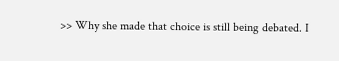>> Why she made that choice is still being debated. I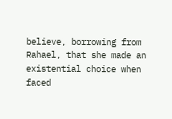believe, borrowing from Rahael, that she made an existential choice when faced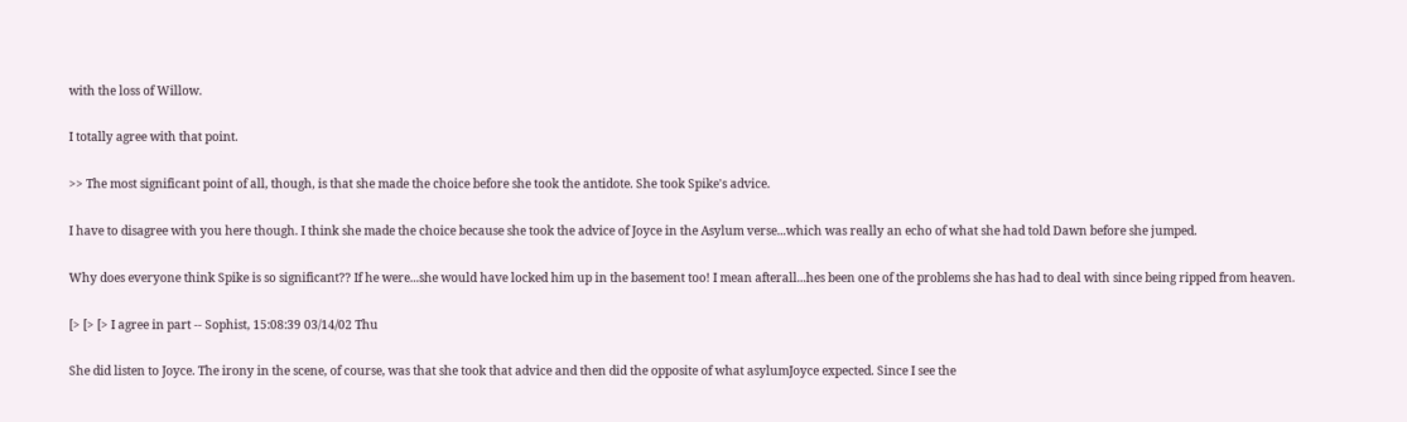with the loss of Willow.

I totally agree with that point.

>> The most significant point of all, though, is that she made the choice before she took the antidote. She took Spike's advice.

I have to disagree with you here though. I think she made the choice because she took the advice of Joyce in the Asylum verse...which was really an echo of what she had told Dawn before she jumped.

Why does everyone think Spike is so significant?? If he were...she would have locked him up in the basement too! I mean afterall...hes been one of the problems she has had to deal with since being ripped from heaven.

[> [> [> I agree in part -- Sophist, 15:08:39 03/14/02 Thu

She did listen to Joyce. The irony in the scene, of course, was that she took that advice and then did the opposite of what asylumJoyce expected. Since I see the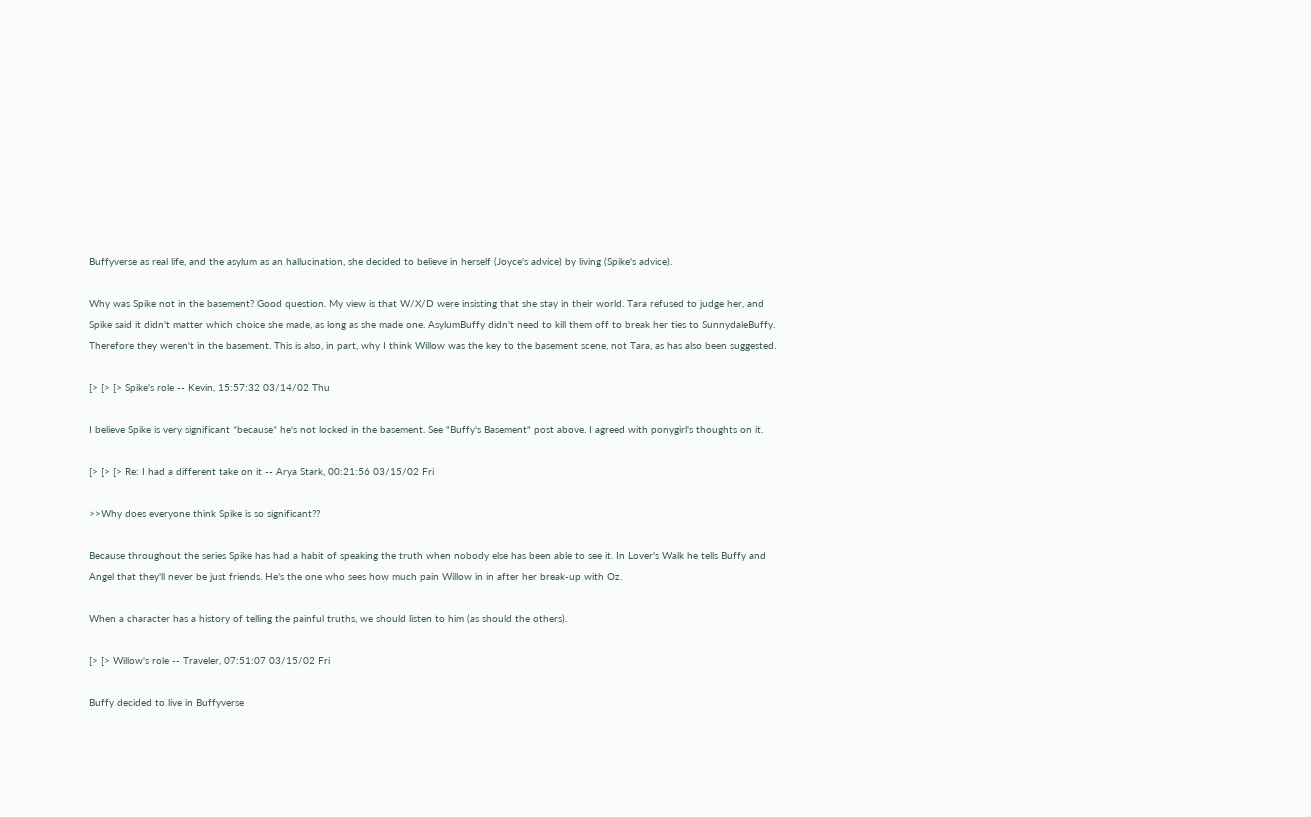Buffyverse as real life, and the asylum as an hallucination, she decided to believe in herself (Joyce's advice) by living (Spike's advice).

Why was Spike not in the basement? Good question. My view is that W/X/D were insisting that she stay in their world. Tara refused to judge her, and Spike said it didn't matter which choice she made, as long as she made one. AsylumBuffy didn't need to kill them off to break her ties to SunnydaleBuffy. Therefore they weren't in the basement. This is also, in part, why I think Willow was the key to the basement scene, not Tara, as has also been suggested.

[> [> [> Spike's role -- Kevin, 15:57:32 03/14/02 Thu

I believe Spike is very significant *because* he's not locked in the basement. See "Buffy's Basement" post above. I agreed with ponygirl's thoughts on it.

[> [> [> Re: I had a different take on it -- Arya Stark, 00:21:56 03/15/02 Fri

>>Why does everyone think Spike is so significant??

Because throughout the series Spike has had a habit of speaking the truth when nobody else has been able to see it. In Lover's Walk he tells Buffy and Angel that they'll never be just friends. He's the one who sees how much pain Willow in in after her break-up with Oz.

When a character has a history of telling the painful truths, we should listen to him (as should the others).

[> [> Willow's role -- Traveler, 07:51:07 03/15/02 Fri

Buffy decided to live in Buffyverse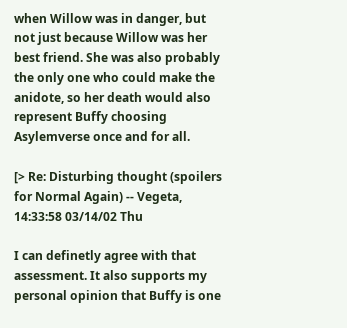when Willow was in danger, but not just because Willow was her best friend. She was also probably the only one who could make the anidote, so her death would also represent Buffy choosing Asylemverse once and for all.

[> Re: Disturbing thought (spoilers for Normal Again) -- Vegeta, 14:33:58 03/14/02 Thu

I can definetly agree with that assessment. It also supports my personal opinion that Buffy is one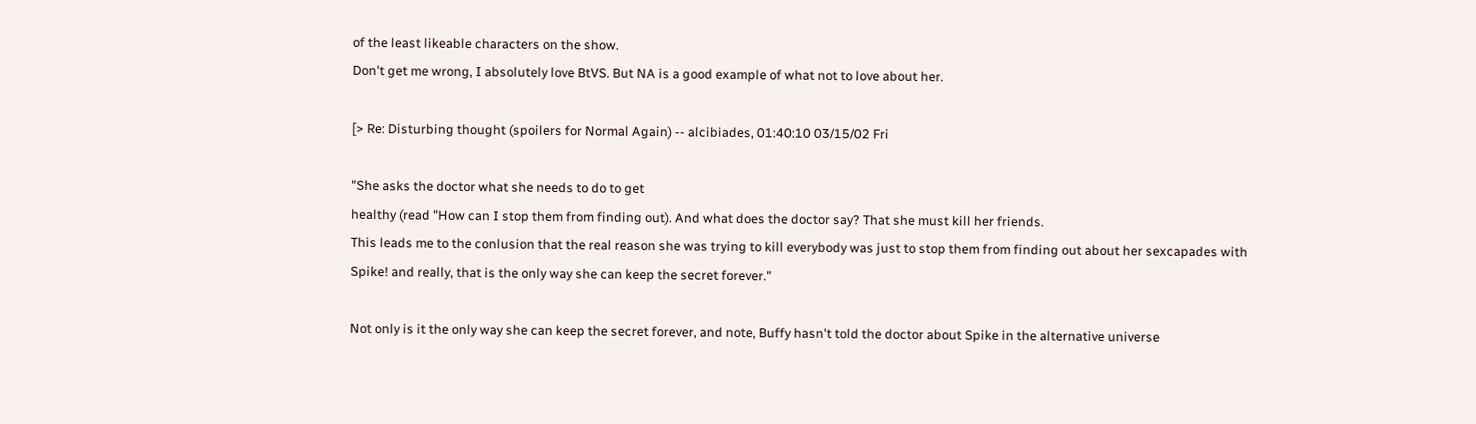of the least likeable characters on the show.
Don't get me wrong, I absolutely love BtVS. But NA is a good example of what not to love about her.

[> Re: Disturbing thought (spoilers for Normal Again) -- alcibiades, 01:40:10 03/15/02 Fri

"She asks the doctor what she needs to do to get
healthy (read "How can I stop them from finding out). And what does the doctor say? That she must kill her friends.
This leads me to the conlusion that the real reason she was trying to kill everybody was just to stop them from finding out about her sexcapades with Spike! and really, that is the only way she can keep the secret forever."

Not only is it the only way she can keep the secret forever, and note, Buffy hasn't told the doctor about Spike in the alternative universe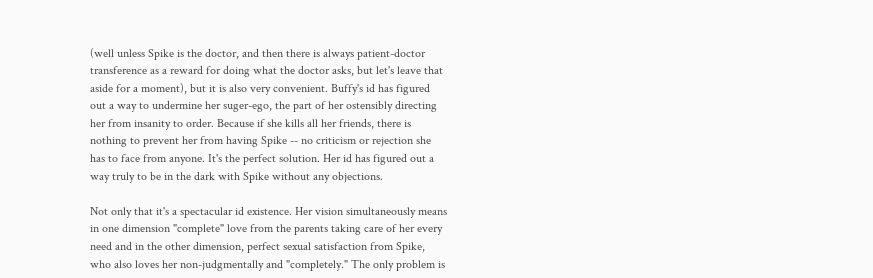(well unless Spike is the doctor, and then there is always patient-doctor transference as a reward for doing what the doctor asks, but let's leave that aside for a moment), but it is also very convenient. Buffy's id has figured out a way to undermine her suger-ego, the part of her ostensibly directing her from insanity to order. Because if she kills all her friends, there is nothing to prevent her from having Spike -- no criticism or rejection she has to face from anyone. It's the perfect solution. Her id has figured out a way truly to be in the dark with Spike without any objections.

Not only that it's a spectacular id existence. Her vision simultaneously means in one dimension "complete" love from the parents taking care of her every need and in the other dimension, perfect sexual satisfaction from Spike, who also loves her non-judgmentally and "completely." The only problem is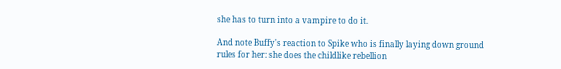she has to turn into a vampire to do it.

And note Buffy's reaction to Spike who is finally laying down ground rules for her: she does the childlike rebellion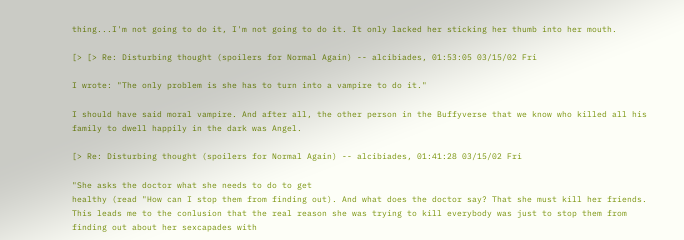thing...I'm not going to do it, I'm not going to do it. It only lacked her sticking her thumb into her mouth.

[> [> Re: Disturbing thought (spoilers for Normal Again) -- alcibiades, 01:53:05 03/15/02 Fri

I wrote: "The only problem is she has to turn into a vampire to do it."

I should have said moral vampire. And after all, the other person in the Buffyverse that we know who killed all his family to dwell happily in the dark was Angel.

[> Re: Disturbing thought (spoilers for Normal Again) -- alcibiades, 01:41:28 03/15/02 Fri

"She asks the doctor what she needs to do to get
healthy (read "How can I stop them from finding out). And what does the doctor say? That she must kill her friends.
This leads me to the conlusion that the real reason she was trying to kill everybody was just to stop them from finding out about her sexcapades with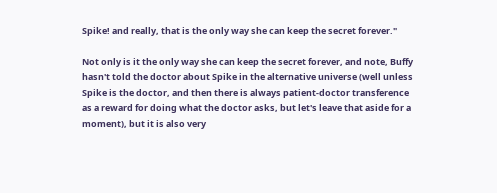Spike! and really, that is the only way she can keep the secret forever."

Not only is it the only way she can keep the secret forever, and note, Buffy hasn't told the doctor about Spike in the alternative universe (well unless Spike is the doctor, and then there is always patient-doctor transference as a reward for doing what the doctor asks, but let's leave that aside for a moment), but it is also very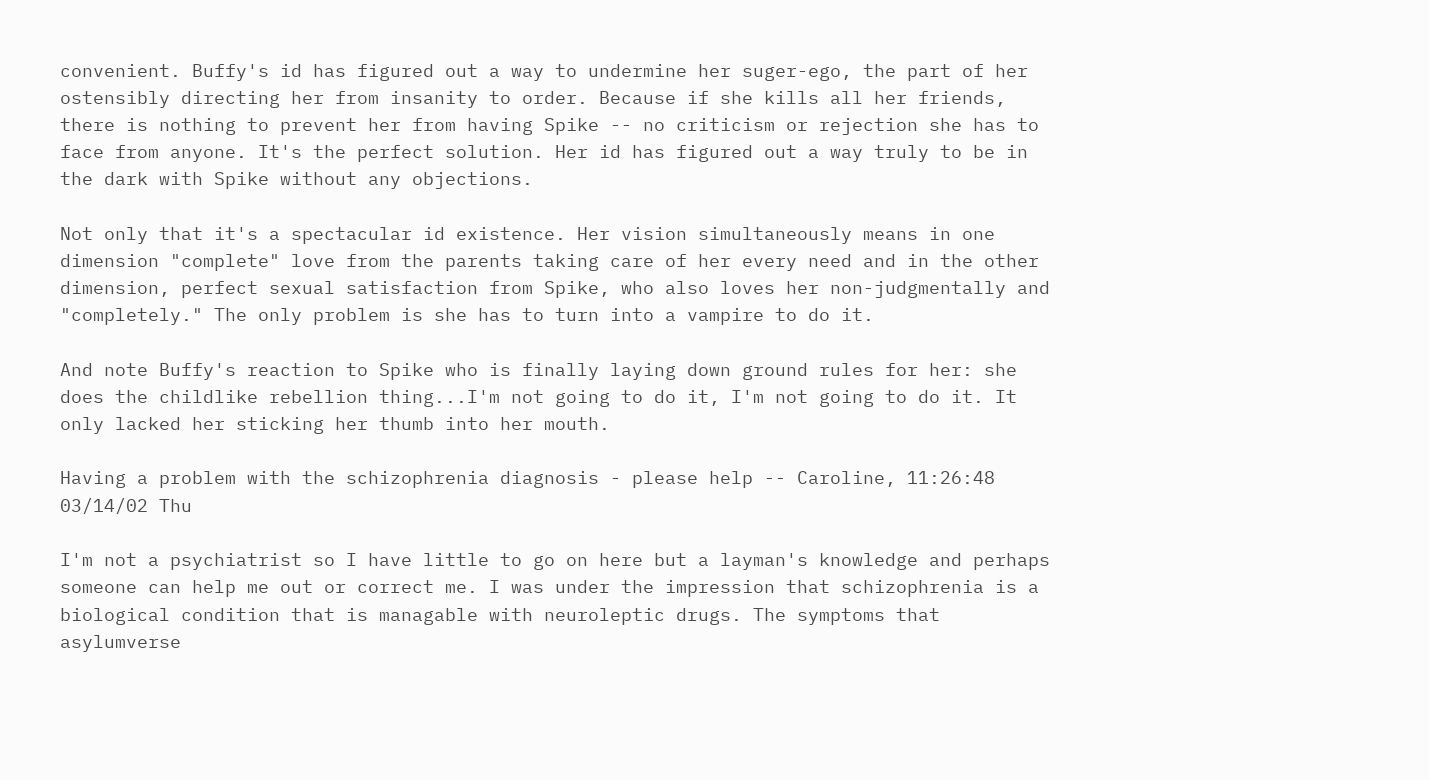convenient. Buffy's id has figured out a way to undermine her suger-ego, the part of her ostensibly directing her from insanity to order. Because if she kills all her friends, there is nothing to prevent her from having Spike -- no criticism or rejection she has to face from anyone. It's the perfect solution. Her id has figured out a way truly to be in the dark with Spike without any objections.

Not only that it's a spectacular id existence. Her vision simultaneously means in one dimension "complete" love from the parents taking care of her every need and in the other dimension, perfect sexual satisfaction from Spike, who also loves her non-judgmentally and "completely." The only problem is she has to turn into a vampire to do it.

And note Buffy's reaction to Spike who is finally laying down ground rules for her: she does the childlike rebellion thing...I'm not going to do it, I'm not going to do it. It only lacked her sticking her thumb into her mouth.

Having a problem with the schizophrenia diagnosis - please help -- Caroline, 11:26:48 03/14/02 Thu

I'm not a psychiatrist so I have little to go on here but a layman's knowledge and perhaps someone can help me out or correct me. I was under the impression that schizophrenia is a biological condition that is managable with neuroleptic drugs. The symptoms that asylumverse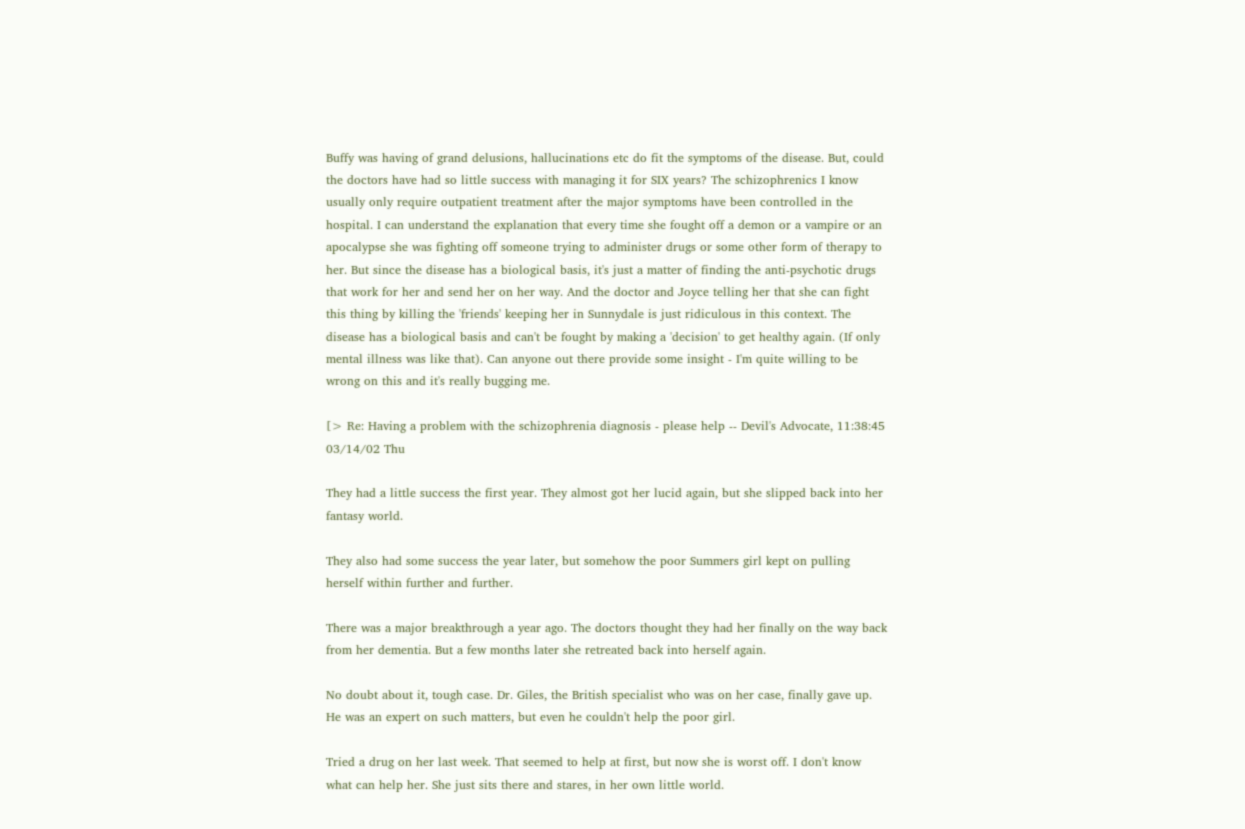Buffy was having of grand delusions, hallucinations etc do fit the symptoms of the disease. But, could the doctors have had so little success with managing it for SIX years? The schizophrenics I know usually only require outpatient treatment after the major symptoms have been controlled in the hospital. I can understand the explanation that every time she fought off a demon or a vampire or an apocalypse she was fighting off someone trying to administer drugs or some other form of therapy to her. But since the disease has a biological basis, it's just a matter of finding the anti-psychotic drugs that work for her and send her on her way. And the doctor and Joyce telling her that she can fight this thing by killing the 'friends' keeping her in Sunnydale is just ridiculous in this context. The disease has a biological basis and can't be fought by making a 'decision' to get healthy again. (If only mental illness was like that). Can anyone out there provide some insight - I'm quite willing to be wrong on this and it's really bugging me.

[> Re: Having a problem with the schizophrenia diagnosis - please help -- Devil's Advocate, 11:38:45 03/14/02 Thu

They had a little success the first year. They almost got her lucid again, but she slipped back into her fantasy world.

They also had some success the year later, but somehow the poor Summers girl kept on pulling herself within further and further.

There was a major breakthrough a year ago. The doctors thought they had her finally on the way back from her dementia. But a few months later she retreated back into herself again.

No doubt about it, tough case. Dr. Giles, the British specialist who was on her case, finally gave up. He was an expert on such matters, but even he couldn't help the poor girl.

Tried a drug on her last week. That seemed to help at first, but now she is worst off. I don't know what can help her. She just sits there and stares, in her own little world.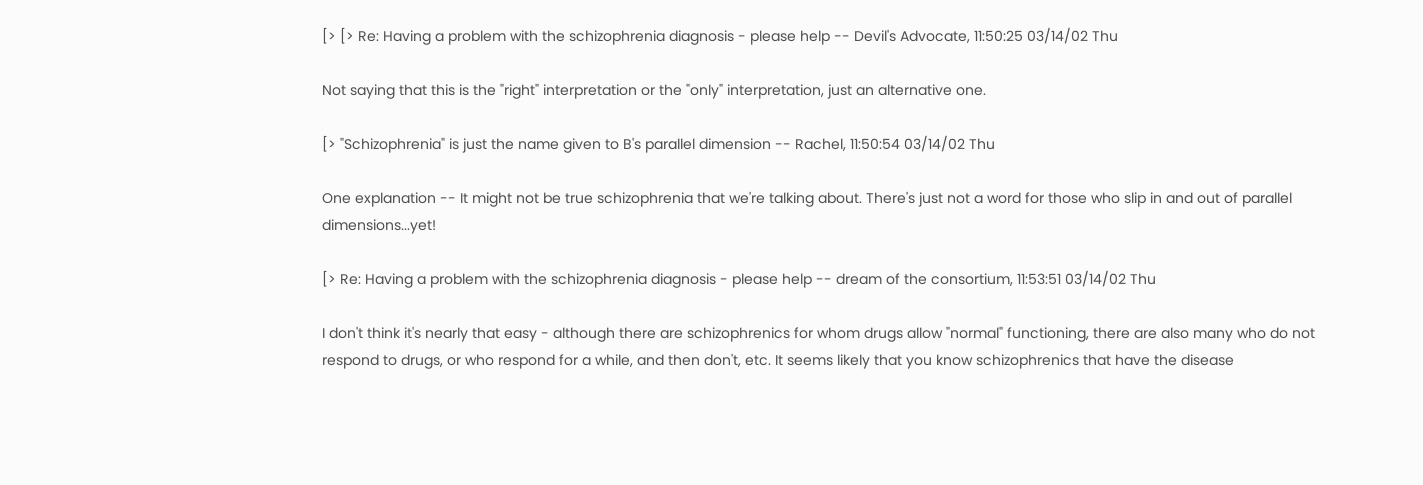[> [> Re: Having a problem with the schizophrenia diagnosis - please help -- Devil's Advocate, 11:50:25 03/14/02 Thu

Not saying that this is the "right" interpretation or the "only" interpretation, just an alternative one.

[> "Schizophrenia" is just the name given to B's parallel dimension -- Rachel, 11:50:54 03/14/02 Thu

One explanation -- It might not be true schizophrenia that we're talking about. There's just not a word for those who slip in and out of parallel dimensions...yet!

[> Re: Having a problem with the schizophrenia diagnosis - please help -- dream of the consortium, 11:53:51 03/14/02 Thu

I don't think it's nearly that easy - although there are schizophrenics for whom drugs allow "normal" functioning, there are also many who do not respond to drugs, or who respond for a while, and then don't, etc. It seems likely that you know schizophrenics that have the disease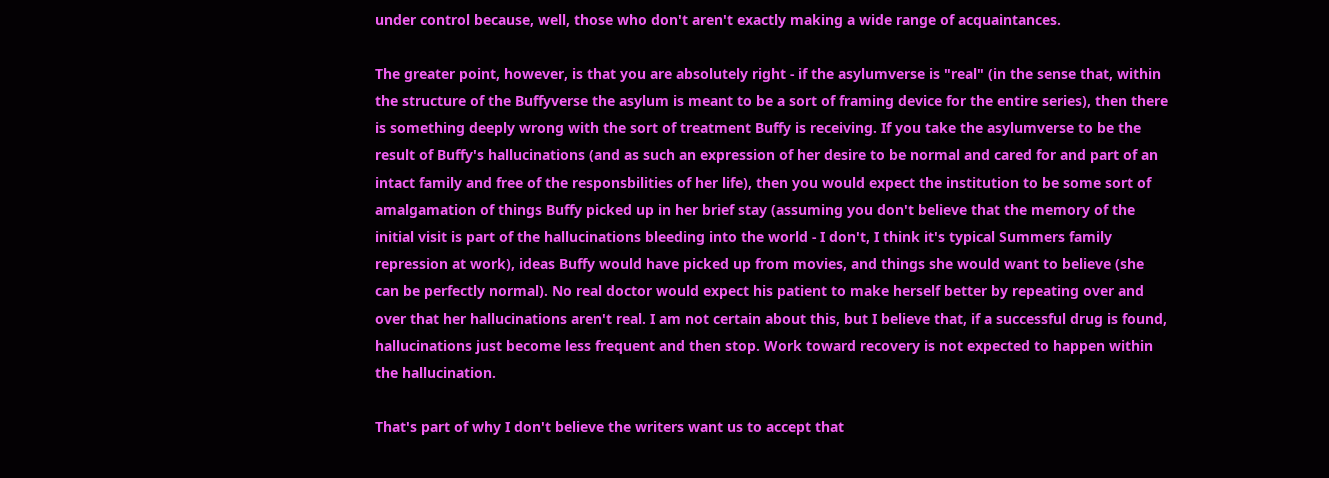under control because, well, those who don't aren't exactly making a wide range of acquaintances.

The greater point, however, is that you are absolutely right - if the asylumverse is "real" (in the sense that, within the structure of the Buffyverse the asylum is meant to be a sort of framing device for the entire series), then there is something deeply wrong with the sort of treatment Buffy is receiving. If you take the asylumverse to be the result of Buffy's hallucinations (and as such an expression of her desire to be normal and cared for and part of an intact family and free of the responsbilities of her life), then you would expect the institution to be some sort of amalgamation of things Buffy picked up in her brief stay (assuming you don't believe that the memory of the initial visit is part of the hallucinations bleeding into the world - I don't, I think it's typical Summers family repression at work), ideas Buffy would have picked up from movies, and things she would want to believe (she can be perfectly normal). No real doctor would expect his patient to make herself better by repeating over and over that her hallucinations aren't real. I am not certain about this, but I believe that, if a successful drug is found, hallucinations just become less frequent and then stop. Work toward recovery is not expected to happen within the hallucination.

That's part of why I don't believe the writers want us to accept that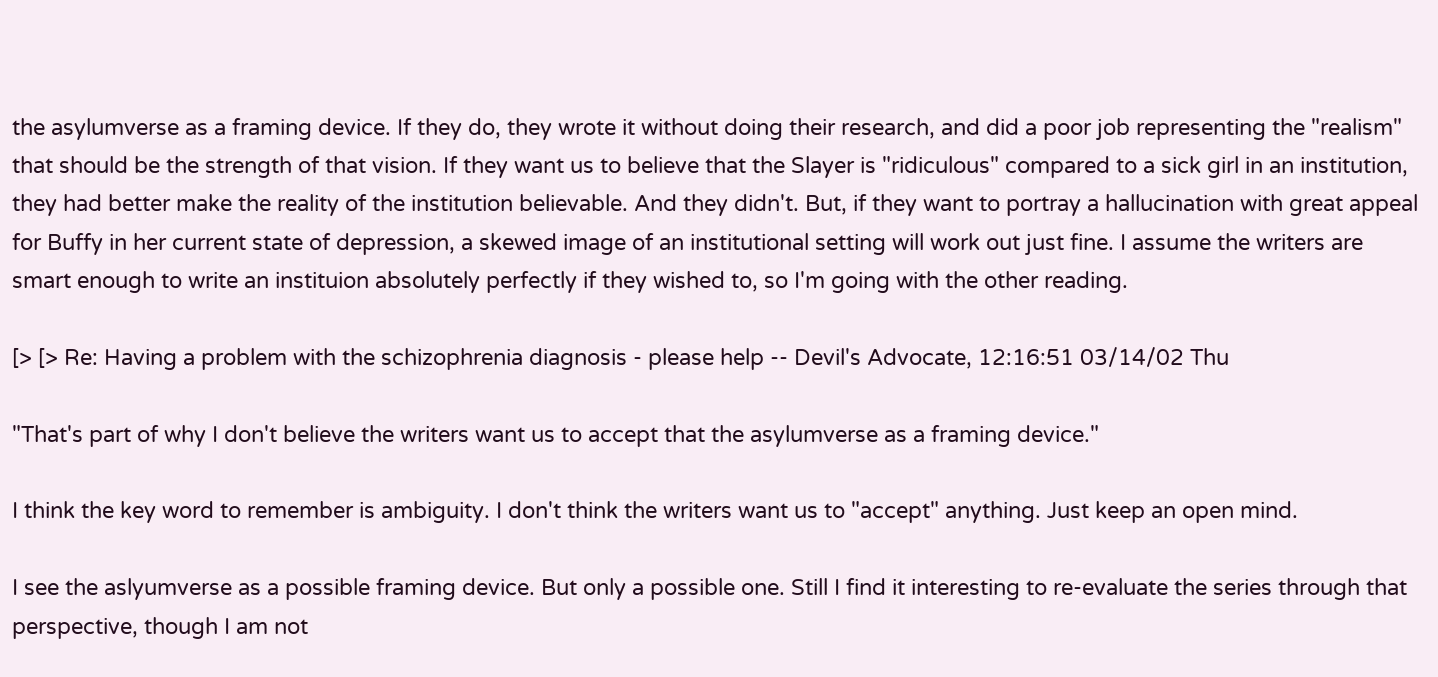the asylumverse as a framing device. If they do, they wrote it without doing their research, and did a poor job representing the "realism" that should be the strength of that vision. If they want us to believe that the Slayer is "ridiculous" compared to a sick girl in an institution, they had better make the reality of the institution believable. And they didn't. But, if they want to portray a hallucination with great appeal for Buffy in her current state of depression, a skewed image of an institutional setting will work out just fine. I assume the writers are smart enough to write an instituion absolutely perfectly if they wished to, so I'm going with the other reading.

[> [> Re: Having a problem with the schizophrenia diagnosis - please help -- Devil's Advocate, 12:16:51 03/14/02 Thu

"That's part of why I don't believe the writers want us to accept that the asylumverse as a framing device."

I think the key word to remember is ambiguity. I don't think the writers want us to "accept" anything. Just keep an open mind.

I see the aslyumverse as a possible framing device. But only a possible one. Still I find it interesting to re-evaluate the series through that perspective, though I am not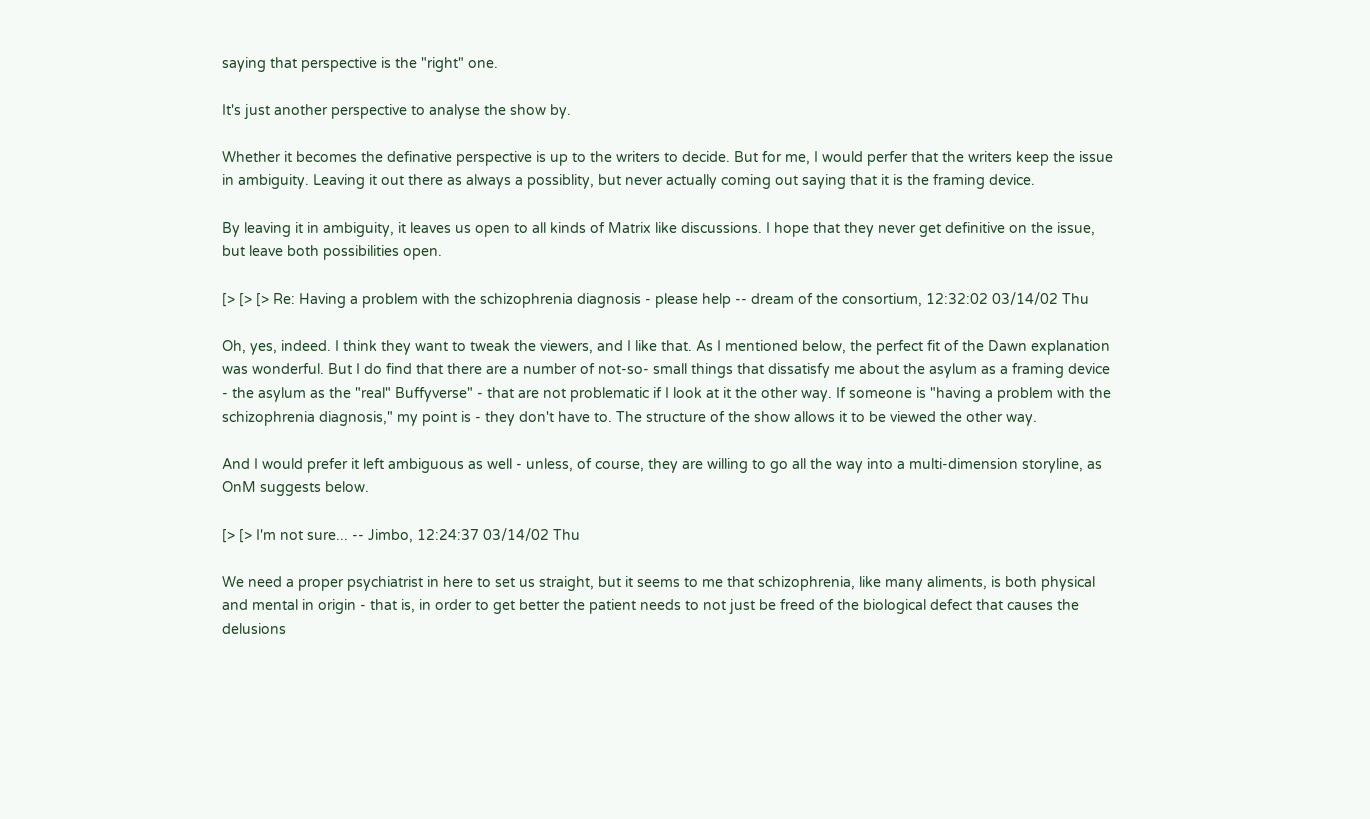saying that perspective is the "right" one.

It's just another perspective to analyse the show by.

Whether it becomes the definative perspective is up to the writers to decide. But for me, I would perfer that the writers keep the issue in ambiguity. Leaving it out there as always a possiblity, but never actually coming out saying that it is the framing device.

By leaving it in ambiguity, it leaves us open to all kinds of Matrix like discussions. I hope that they never get definitive on the issue, but leave both possibilities open.

[> [> [> Re: Having a problem with the schizophrenia diagnosis - please help -- dream of the consortium, 12:32:02 03/14/02 Thu

Oh, yes, indeed. I think they want to tweak the viewers, and I like that. As I mentioned below, the perfect fit of the Dawn explanation was wonderful. But I do find that there are a number of not-so- small things that dissatisfy me about the asylum as a framing device - the asylum as the "real" Buffyverse" - that are not problematic if I look at it the other way. If someone is "having a problem with the schizophrenia diagnosis," my point is - they don't have to. The structure of the show allows it to be viewed the other way.

And I would prefer it left ambiguous as well - unless, of course, they are willing to go all the way into a multi-dimension storyline, as OnM suggests below.

[> [> I'm not sure... -- Jimbo, 12:24:37 03/14/02 Thu

We need a proper psychiatrist in here to set us straight, but it seems to me that schizophrenia, like many aliments, is both physical and mental in origin - that is, in order to get better the patient needs to not just be freed of the biological defect that causes the delusions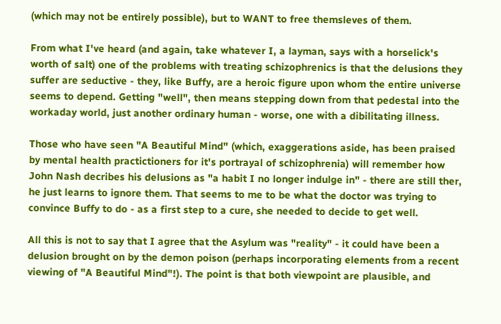(which may not be entirely possible), but to WANT to free themsleves of them.

From what I've heard (and again, take whatever I, a layman, says with a horselick's worth of salt) one of the problems with treating schizophrenics is that the delusions they suffer are seductive - they, like Buffy, are a heroic figure upon whom the entire universe seems to depend. Getting "well", then means stepping down from that pedestal into the workaday world, just another ordinary human - worse, one with a dibilitating illness.

Those who have seen "A Beautiful Mind" (which, exaggerations aside, has been praised by mental health practictioners for it's portrayal of schizophrenia) will remember how John Nash decribes his delusions as "a habit I no longer indulge in" - there are still ther, he just learns to ignore them. That seems to me to be what the doctor was trying to convince Buffy to do - as a first step to a cure, she needed to decide to get well.

All this is not to say that I agree that the Asylum was "reality" - it could have been a delusion brought on by the demon poison (perhaps incorporating elements from a recent viewing of "A Beautiful Mind"!). The point is that both viewpoint are plausible, and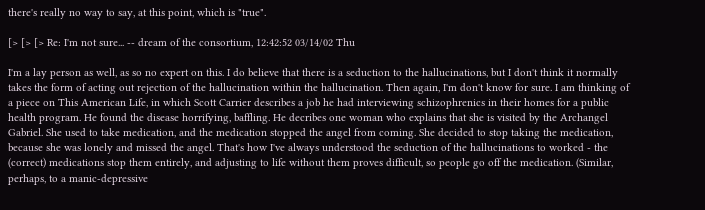there's really no way to say, at this point, which is "true".

[> [> [> Re: I'm not sure... -- dream of the consortium, 12:42:52 03/14/02 Thu

I'm a lay person as well, as so no expert on this. I do believe that there is a seduction to the hallucinations, but I don't think it normally takes the form of acting out rejection of the hallucination within the hallucination. Then again, I'm don't know for sure. I am thinking of a piece on This American Life, in which Scott Carrier describes a job he had interviewing schizophrenics in their homes for a public health program. He found the disease horrifying, baffling. He decribes one woman who explains that she is visited by the Archangel Gabriel. She used to take medication, and the medication stopped the angel from coming. She decided to stop taking the medication, because she was lonely and missed the angel. That's how I've always understood the seduction of the hallucinations to worked - the (correct) medications stop them entirely, and adjusting to life without them proves difficult, so people go off the medication. (Similar, perhaps, to a manic-depressive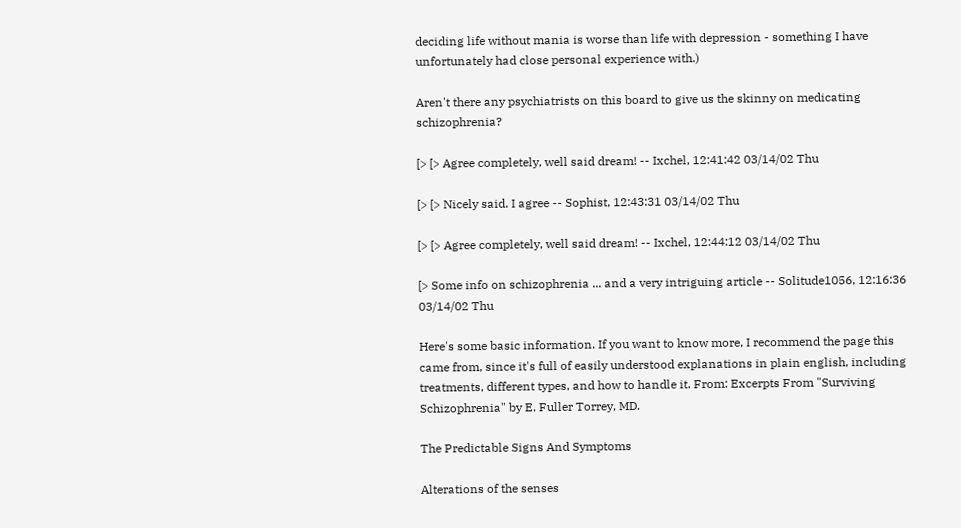deciding life without mania is worse than life with depression - something I have unfortunately had close personal experience with.)

Aren't there any psychiatrists on this board to give us the skinny on medicating schizophrenia?

[> [> Agree completely, well said dream! -- Ixchel, 12:41:42 03/14/02 Thu

[> [> Nicely said. I agree -- Sophist, 12:43:31 03/14/02 Thu

[> [> Agree completely, well said dream! -- Ixchel, 12:44:12 03/14/02 Thu

[> Some info on schizophrenia ... and a very intriguing article -- Solitude1056, 12:16:36 03/14/02 Thu

Here's some basic information. If you want to know more, I recommend the page this came from, since it's full of easily understood explanations in plain english, including treatments, different types, and how to handle it. From: Excerpts From "Surviving Schizophrenia" by E. Fuller Torrey, MD.

The Predictable Signs And Symptoms

Alterations of the senses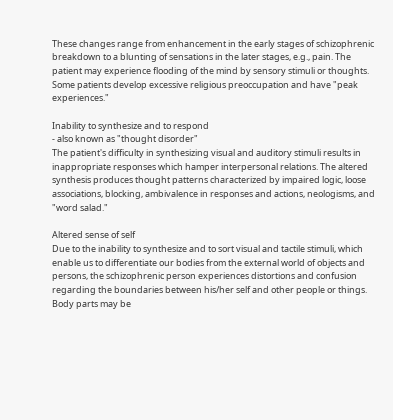These changes range from enhancement in the early stages of schizophrenic breakdown to a blunting of sensations in the later stages, e.g., pain. The patient may experience flooding of the mind by sensory stimuli or thoughts. Some patients develop excessive religious preoccupation and have "peak experiences."

Inability to synthesize and to respond
- also known as "thought disorder"
The patient's difficulty in synthesizing visual and auditory stimuli results in inappropriate responses which hamper interpersonal relations. The altered synthesis produces thought patterns characterized by impaired logic, loose associations, blocking, ambivalence in responses and actions, neologisms, and "word salad."

Altered sense of self
Due to the inability to synthesize and to sort visual and tactile stimuli, which enable us to differentiate our bodies from the external world of objects and persons, the schizophrenic person experiences distortions and confusion regarding the boundaries between his/her self and other people or things. Body parts may be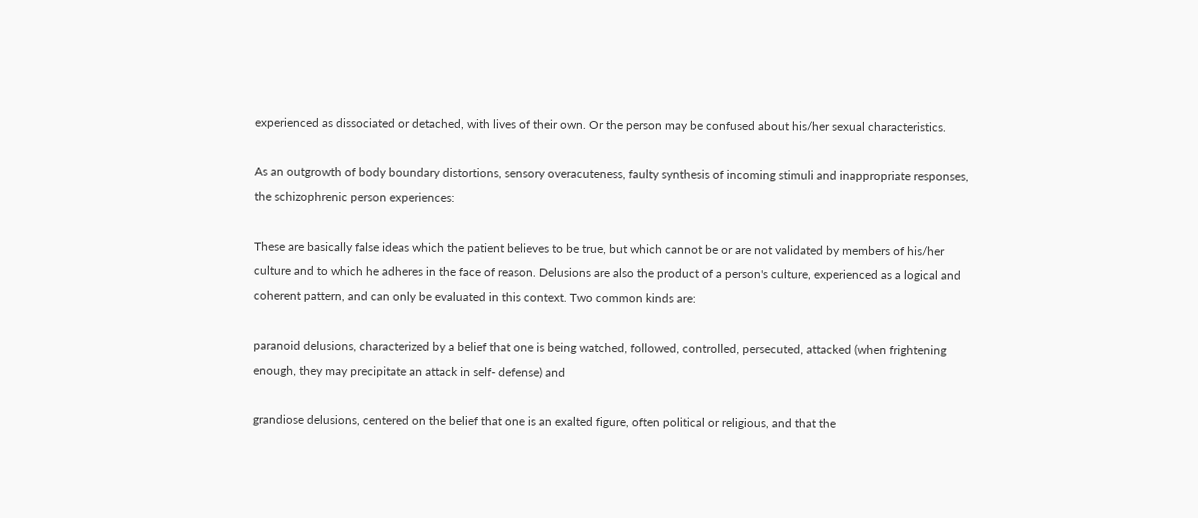experienced as dissociated or detached, with lives of their own. Or the person may be confused about his/her sexual characteristics.

As an outgrowth of body boundary distortions, sensory overacuteness, faulty synthesis of incoming stimuli and inappropriate responses, the schizophrenic person experiences:

These are basically false ideas which the patient believes to be true, but which cannot be or are not validated by members of his/her culture and to which he adheres in the face of reason. Delusions are also the product of a person's culture, experienced as a logical and coherent pattern, and can only be evaluated in this context. Two common kinds are:

paranoid delusions, characterized by a belief that one is being watched, followed, controlled, persecuted, attacked (when frightening enough, they may precipitate an attack in self- defense) and

grandiose delusions, centered on the belief that one is an exalted figure, often political or religious, and that the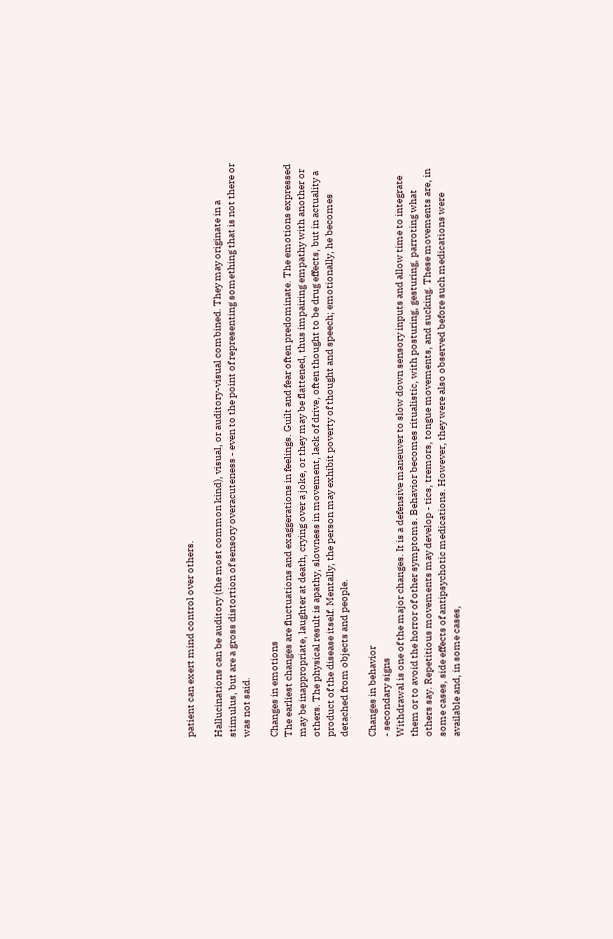patient can exert mind control over others.

Hallucinations can be auditory (the most common kind), visual, or auditory-visual combined. They may originate in a stimulus, but are a gross distortion of sensory overacuteness - even to the point of representing something that is not there or was not said.

Changes in emotions
The earliest changes are fluctuations and exaggerations in feelings. Guilt and fear often predominate. The emotions expressed may be inappropriate, laughter at death, crying over a joke, or they may be flattened, thus impairing empathy with another or others. The physical result is apathy, slowness in movement, lack of drive, often thought to be drug effects, but in actuality a product of the disease itself. Mentally, the person may exhibit poverty of thought and speech; emotionally, he becomes detached from objects and people.

Changes in behavior
- secondary signs
Withdrawal is one of the major changes. It is a defensive maneuver to slow down sensory inputs and allow time to integrate them or to avoid the horror of other symptoms. Behavior becomes ritualistic, with posturing, gesturing, parroting what others say. Repetitious movements may develop - tics, tremors, tongue movements, and sucking. These movements are, in some cases, side effects of antipsychotic medications. However, they were also observed before such medications were available and, in some cases,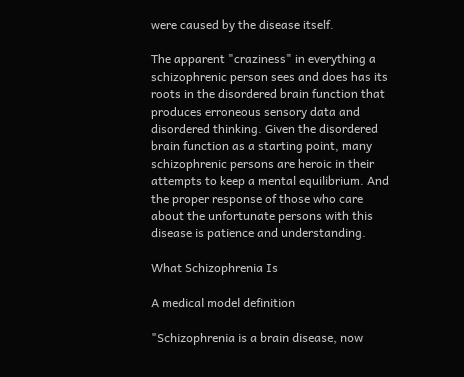were caused by the disease itself.

The apparent "craziness" in everything a schizophrenic person sees and does has its roots in the disordered brain function that produces erroneous sensory data and disordered thinking. Given the disordered brain function as a starting point, many schizophrenic persons are heroic in their attempts to keep a mental equilibrium. And the proper response of those who care about the unfortunate persons with this disease is patience and understanding.

What Schizophrenia Is

A medical model definition

"Schizophrenia is a brain disease, now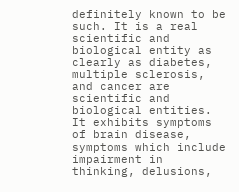definitely known to be such. It is a real scientific and biological entity as clearly as diabetes, multiple sclerosis, and cancer are scientific and biological entities. It exhibits symptoms of brain disease, symptoms which include impairment in thinking, delusions,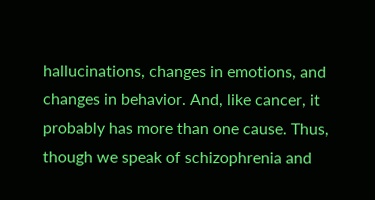hallucinations, changes in emotions, and changes in behavior. And, like cancer, it probably has more than one cause. Thus, though we speak of schizophrenia and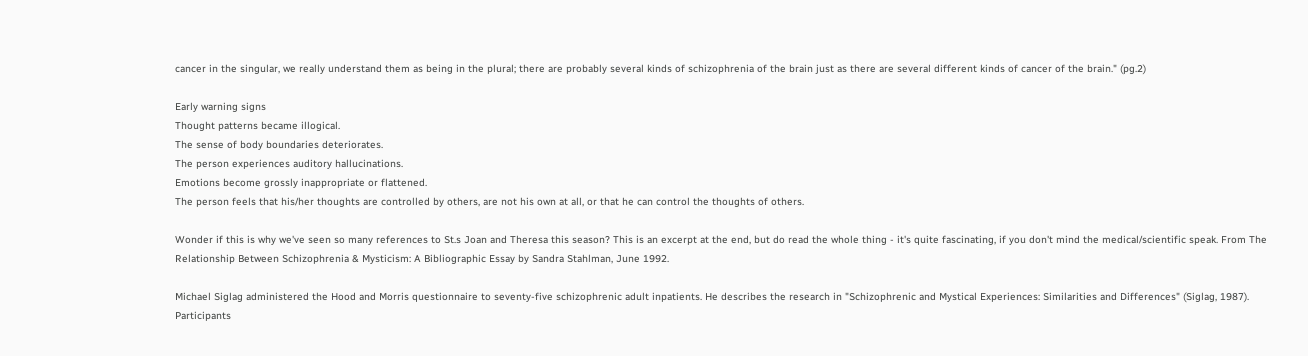cancer in the singular, we really understand them as being in the plural; there are probably several kinds of schizophrenia of the brain just as there are several different kinds of cancer of the brain." (pg.2)

Early warning signs
Thought patterns became illogical.
The sense of body boundaries deteriorates.
The person experiences auditory hallucinations.
Emotions become grossly inappropriate or flattened.
The person feels that his/her thoughts are controlled by others, are not his own at all, or that he can control the thoughts of others.

Wonder if this is why we've seen so many references to St.s Joan and Theresa this season? This is an excerpt at the end, but do read the whole thing - it's quite fascinating, if you don't mind the medical/scientific speak. From The Relationship Between Schizophrenia & Mysticism: A Bibliographic Essay by Sandra Stahlman, June 1992.

Michael Siglag administered the Hood and Morris questionnaire to seventy-five schizophrenic adult inpatients. He describes the research in "Schizophrenic and Mystical Experiences: Similarities and Differences" (Siglag, 1987). Participants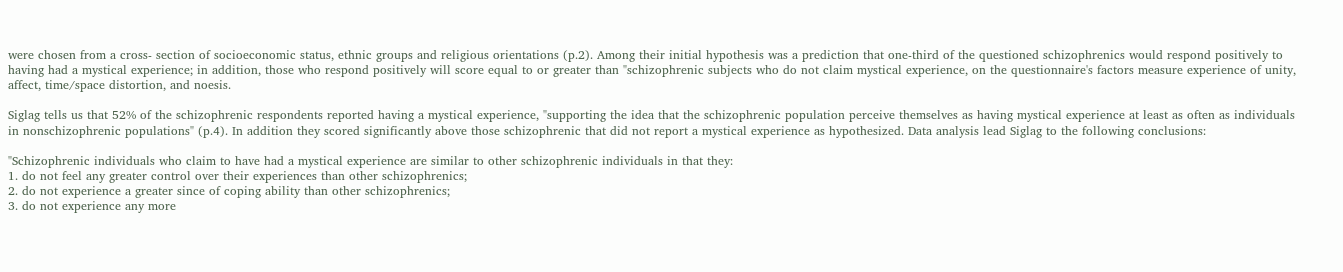were chosen from a cross- section of socioeconomic status, ethnic groups and religious orientations (p.2). Among their initial hypothesis was a prediction that one-third of the questioned schizophrenics would respond positively to having had a mystical experience; in addition, those who respond positively will score equal to or greater than "schizophrenic subjects who do not claim mystical experience, on the questionnaire's factors measure experience of unity, affect, time/space distortion, and noesis.

Siglag tells us that 52% of the schizophrenic respondents reported having a mystical experience, "supporting the idea that the schizophrenic population perceive themselves as having mystical experience at least as often as individuals in nonschizophrenic populations" (p.4). In addition they scored significantly above those schizophrenic that did not report a mystical experience as hypothesized. Data analysis lead Siglag to the following conclusions:

"Schizophrenic individuals who claim to have had a mystical experience are similar to other schizophrenic individuals in that they:
1. do not feel any greater control over their experiences than other schizophrenics;
2. do not experience a greater since of coping ability than other schizophrenics;
3. do not experience any more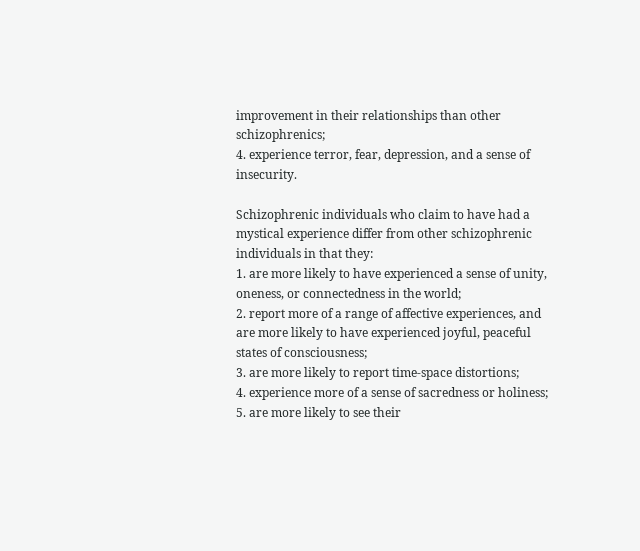improvement in their relationships than other schizophrenics;
4. experience terror, fear, depression, and a sense of insecurity.

Schizophrenic individuals who claim to have had a mystical experience differ from other schizophrenic individuals in that they:
1. are more likely to have experienced a sense of unity, oneness, or connectedness in the world;
2. report more of a range of affective experiences, and are more likely to have experienced joyful, peaceful states of consciousness;
3. are more likely to report time-space distortions;
4. experience more of a sense of sacredness or holiness;
5. are more likely to see their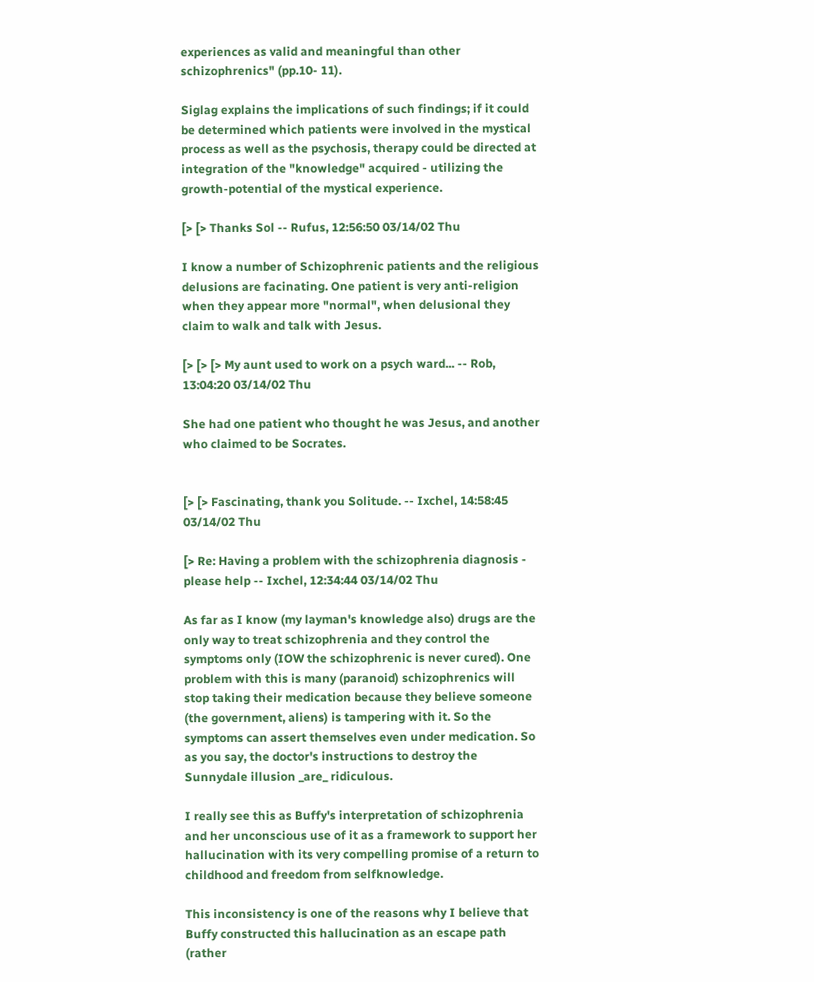experiences as valid and meaningful than other schizophrenics" (pp.10- 11).

Siglag explains the implications of such findings; if it could be determined which patients were involved in the mystical process as well as the psychosis, therapy could be directed at integration of the "knowledge" acquired - utilizing the growth-potential of the mystical experience.

[> [> Thanks Sol -- Rufus, 12:56:50 03/14/02 Thu

I know a number of Schizophrenic patients and the religious delusions are facinating. One patient is very anti-religion when they appear more "normal", when delusional they claim to walk and talk with Jesus.

[> [> [> My aunt used to work on a psych ward... -- Rob, 13:04:20 03/14/02 Thu

She had one patient who thought he was Jesus, and another who claimed to be Socrates.


[> [> Fascinating, thank you Solitude. -- Ixchel, 14:58:45 03/14/02 Thu

[> Re: Having a problem with the schizophrenia diagnosis - please help -- Ixchel, 12:34:44 03/14/02 Thu

As far as I know (my layman's knowledge also) drugs are the only way to treat schizophrenia and they control the symptoms only (IOW the schizophrenic is never cured). One problem with this is many (paranoid) schizophrenics will stop taking their medication because they believe someone (the government, aliens) is tampering with it. So the symptoms can assert themselves even under medication. So as you say, the doctor's instructions to destroy the Sunnydale illusion _are_ ridiculous.

I really see this as Buffy's interpretation of schizophrenia and her unconscious use of it as a framework to support her hallucination with its very compelling promise of a return to childhood and freedom from selfknowledge.

This inconsistency is one of the reasons why I believe that Buffy constructed this hallucination as an escape path (rather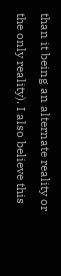than it being an alternate reality or the only reality). I also believe this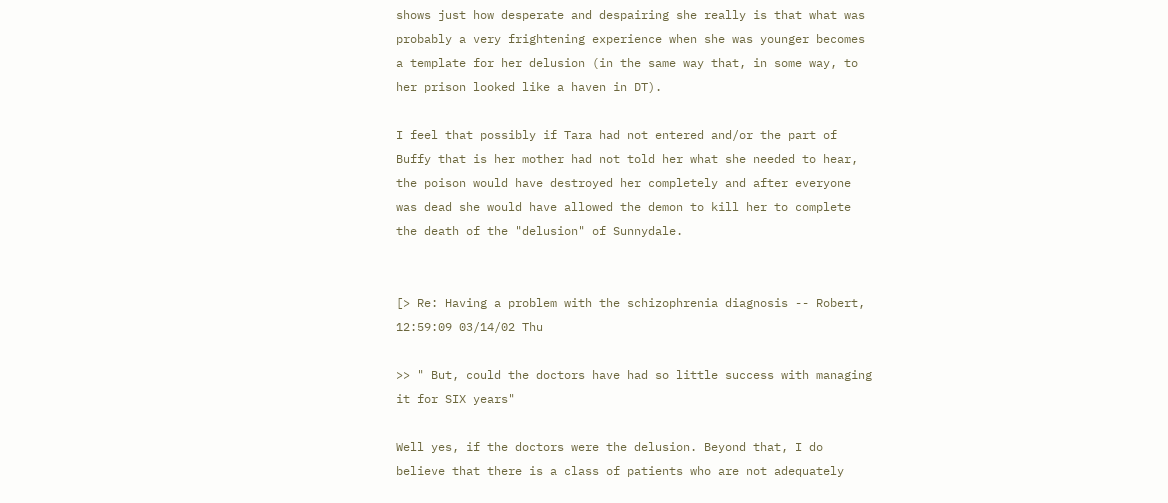shows just how desperate and despairing she really is that what was probably a very frightening experience when she was younger becomes a template for her delusion (in the same way that, in some way, to her prison looked like a haven in DT).

I feel that possibly if Tara had not entered and/or the part of Buffy that is her mother had not told her what she needed to hear, the poison would have destroyed her completely and after everyone was dead she would have allowed the demon to kill her to complete the death of the "delusion" of Sunnydale.


[> Re: Having a problem with the schizophrenia diagnosis -- Robert, 12:59:09 03/14/02 Thu

>> " But, could the doctors have had so little success with managing it for SIX years"

Well yes, if the doctors were the delusion. Beyond that, I do believe that there is a class of patients who are not adequately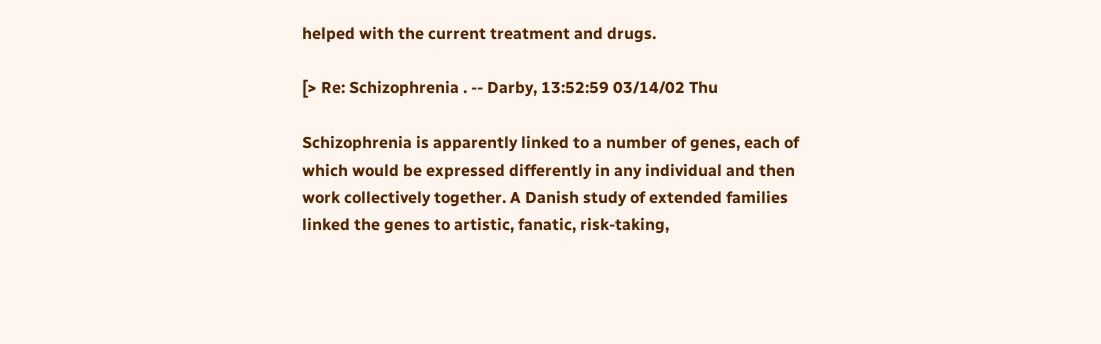helped with the current treatment and drugs.

[> Re: Schizophrenia . -- Darby, 13:52:59 03/14/02 Thu

Schizophrenia is apparently linked to a number of genes, each of which would be expressed differently in any individual and then work collectively together. A Danish study of extended families linked the genes to artistic, fanatic, risk-taking,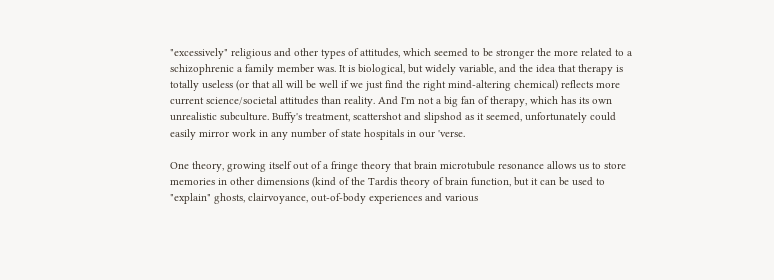"excessively" religious and other types of attitudes, which seemed to be stronger the more related to a schizophrenic a family member was. It is biological, but widely variable, and the idea that therapy is totally useless (or that all will be well if we just find the right mind-altering chemical) reflects more current science/societal attitudes than reality. And I'm not a big fan of therapy, which has its own unrealistic subculture. Buffy's treatment, scattershot and slipshod as it seemed, unfortunately could easily mirror work in any number of state hospitals in our 'verse.

One theory, growing itself out of a fringe theory that brain microtubule resonance allows us to store memories in other dimensions (kind of the Tardis theory of brain function, but it can be used to "explain" ghosts, clairvoyance, out-of-body experiences and various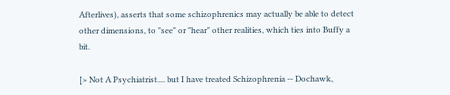Afterlives), asserts that some schizophrenics may actually be able to detect other dimensions, to "see" or "hear" other realities, which ties into Buffy a bit.

[> Not A Psychiatrist.... but I have treated Schizophrenia -- Dochawk,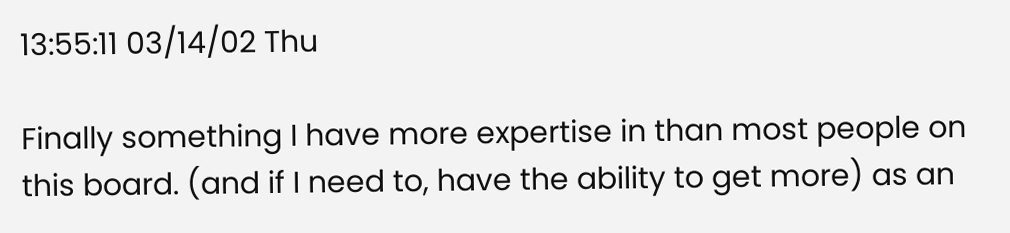13:55:11 03/14/02 Thu

Finally something I have more expertise in than most people on this board. (and if I need to, have the ability to get more) as an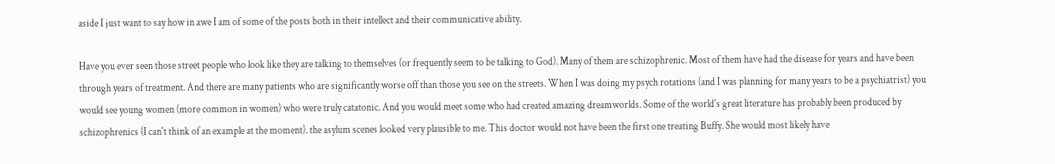aside I just want to say how in awe I am of some of the posts both in their intellect and their communicative ability.

Have you ever seen those street people who look like they are talking to themselves (or frequently seem to be talking to God). Many of them are schizophrenic. Most of them have had the disease for years and have been through years of treatment. And there are many patients who are significantly worse off than those you see on the streets. When I was doing my psych rotations (and I was planning for many years to be a psychiatrist) you would see young women (more common in women) who were truly catatonic. And you would meet some who had created amazing dreamworlds. Some of the world's great literature has probably been produced by schizophrenics (I can't think of an example at the moment). the asylum scenes looked very plausible to me. This doctor would not have been the first one treating Buffy. She would most likely have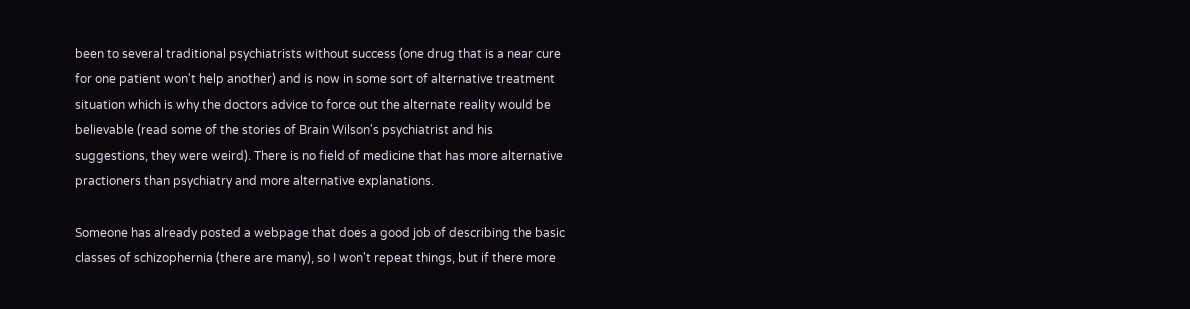been to several traditional psychiatrists without success (one drug that is a near cure for one patient won't help another) and is now in some sort of alternative treatment situation which is why the doctors advice to force out the alternate reality would be believable (read some of the stories of Brain Wilson's psychiatrist and his suggestions, they were weird). There is no field of medicine that has more alternative practioners than psychiatry and more alternative explanations.

Someone has already posted a webpage that does a good job of describing the basic classes of schizophernia (there are many), so I won't repeat things, but if there more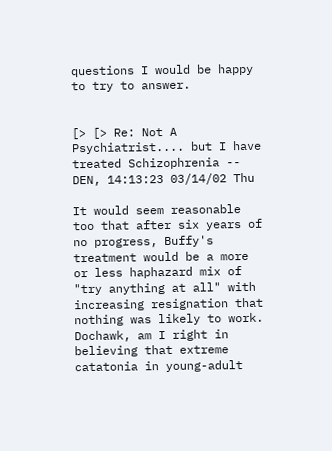questions I would be happy to try to answer.


[> [> Re: Not A Psychiatrist.... but I have treated Schizophrenia -- DEN, 14:13:23 03/14/02 Thu

It would seem reasonable too that after six years of no progress, Buffy's treatment would be a more or less haphazard mix of "try anything at all" with increasing resignation that nothing was likely to work. Dochawk, am I right in believing that extreme catatonia in young-adult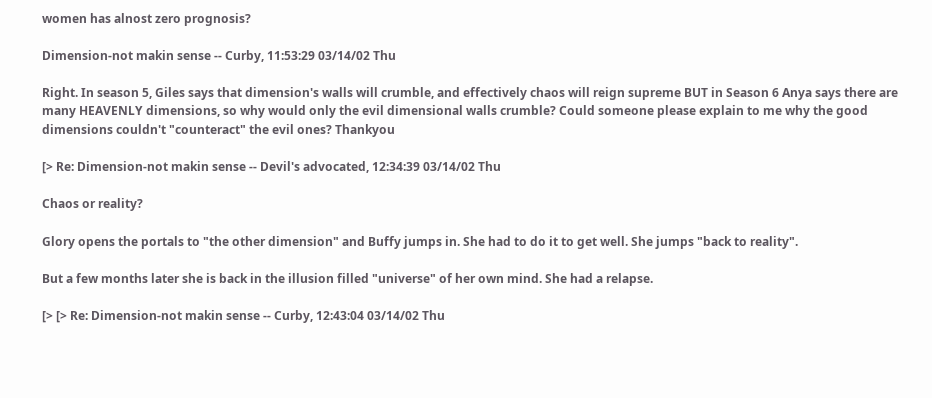women has alnost zero prognosis?

Dimension-not makin sense -- Curby, 11:53:29 03/14/02 Thu

Right. In season 5, Giles says that dimension's walls will crumble, and effectively chaos will reign supreme BUT in Season 6 Anya says there are many HEAVENLY dimensions, so why would only the evil dimensional walls crumble? Could someone please explain to me why the good dimensions couldn't "counteract" the evil ones? Thankyou

[> Re: Dimension-not makin sense -- Devil's advocated, 12:34:39 03/14/02 Thu

Chaos or reality?

Glory opens the portals to "the other dimension" and Buffy jumps in. She had to do it to get well. She jumps "back to reality".

But a few months later she is back in the illusion filled "universe" of her own mind. She had a relapse.

[> [> Re: Dimension-not makin sense -- Curby, 12:43:04 03/14/02 Thu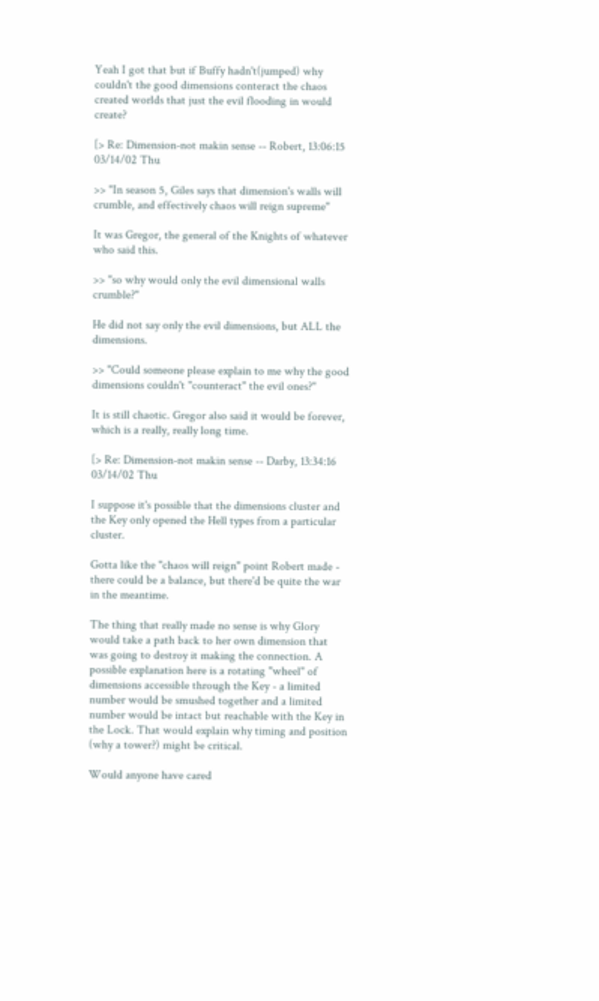Yeah I got that but if Buffy hadn't(jumped) why couldn't the good dimensions conteract the chaos created worlds that just the evil flooding in would create?

[> Re: Dimension-not makin sense -- Robert, 13:06:15 03/14/02 Thu

>> "In season 5, Giles says that dimension's walls will crumble, and effectively chaos will reign supreme"

It was Gregor, the general of the Knights of whatever who said this.

>> "so why would only the evil dimensional walls crumble?"

He did not say only the evil dimensions, but ALL the dimensions.

>> "Could someone please explain to me why the good dimensions couldn't "counteract" the evil ones?"

It is still chaotic. Gregor also said it would be forever, which is a really, really long time.

[> Re: Dimension-not makin sense -- Darby, 13:34:16 03/14/02 Thu

I suppose it's possible that the dimensions cluster and the Key only opened the Hell types from a particular cluster.

Gotta like the "chaos will reign" point Robert made - there could be a balance, but there'd be quite the war in the meantime.

The thing that really made no sense is why Glory would take a path back to her own dimension that was going to destroy it making the connection. A possible explanation here is a rotating "wheel" of dimensions accessible through the Key - a limited number would be smushed together and a limited number would be intact but reachable with the Key in the Lock. That would explain why timing and position (why a tower?) might be critical.

Would anyone have cared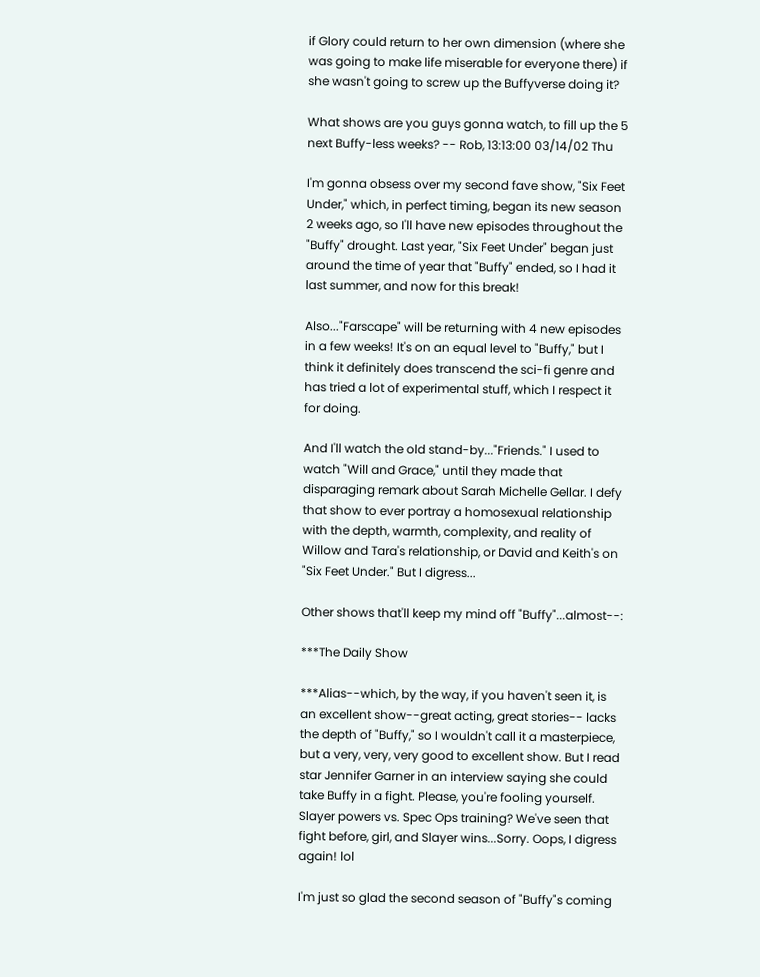if Glory could return to her own dimension (where she was going to make life miserable for everyone there) if she wasn't going to screw up the Buffyverse doing it?

What shows are you guys gonna watch, to fill up the 5 next Buffy-less weeks? -- Rob, 13:13:00 03/14/02 Thu

I'm gonna obsess over my second fave show, "Six Feet Under," which, in perfect timing, began its new season 2 weeks ago, so I'll have new episodes throughout the "Buffy" drought. Last year, "Six Feet Under" began just around the time of year that "Buffy" ended, so I had it last summer, and now for this break!

Also..."Farscape" will be returning with 4 new episodes in a few weeks! It's on an equal level to "Buffy," but I think it definitely does transcend the sci-fi genre and has tried a lot of experimental stuff, which I respect it for doing.

And I'll watch the old stand-by..."Friends." I used to watch "Will and Grace," until they made that disparaging remark about Sarah Michelle Gellar. I defy that show to ever portray a homosexual relationship with the depth, warmth, complexity, and reality of Willow and Tara's relationship, or David and Keith's on "Six Feet Under." But I digress...

Other shows that'll keep my mind off "Buffy"...almost--:

***The Daily Show

***Alias--which, by the way, if you haven't seen it, is an excellent show--great acting, great stories-- lacks the depth of "Buffy," so I wouldn't call it a masterpiece, but a very, very, very good to excellent show. But I read star Jennifer Garner in an interview saying she could take Buffy in a fight. Please, you're fooling yourself. Slayer powers vs. Spec Ops training? We've seen that fight before, girl, and Slayer wins...Sorry. Oops, I digress again! lol

I'm just so glad the second season of "Buffy"s coming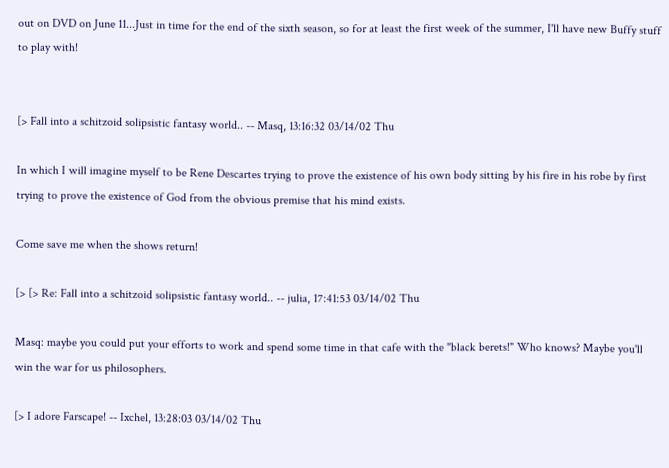out on DVD on June 11...Just in time for the end of the sixth season, so for at least the first week of the summer, I'll have new Buffy stuff to play with!


[> Fall into a schitzoid solipsistic fantasy world.. -- Masq, 13:16:32 03/14/02 Thu

In which I will imagine myself to be Rene Descartes trying to prove the existence of his own body sitting by his fire in his robe by first trying to prove the existence of God from the obvious premise that his mind exists.

Come save me when the shows return!

[> [> Re: Fall into a schitzoid solipsistic fantasy world.. -- julia, 17:41:53 03/14/02 Thu

Masq: maybe you could put your efforts to work and spend some time in that cafe with the "black berets!" Who knows? Maybe you'll win the war for us philosophers.

[> I adore Farscape! -- Ixchel, 13:28:03 03/14/02 Thu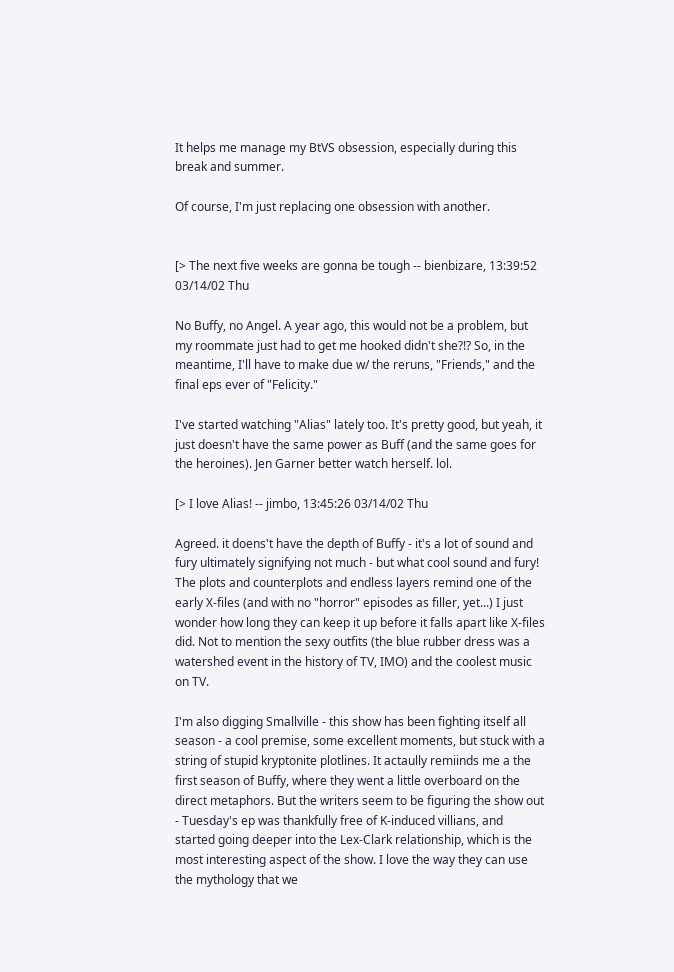It helps me manage my BtVS obsession, especially during this break and summer.

Of course, I'm just replacing one obsession with another.


[> The next five weeks are gonna be tough -- bienbizare, 13:39:52 03/14/02 Thu

No Buffy, no Angel. A year ago, this would not be a problem, but my roommate just had to get me hooked didn't she?!? So, in the meantime, I'll have to make due w/ the reruns, "Friends," and the final eps ever of "Felicity."

I've started watching "Alias" lately too. It's pretty good, but yeah, it just doesn't have the same power as Buff (and the same goes for the heroines). Jen Garner better watch herself. lol.

[> I love Alias! -- jimbo, 13:45:26 03/14/02 Thu

Agreed. it doens't have the depth of Buffy - it's a lot of sound and fury ultimately signifying not much - but what cool sound and fury! The plots and counterplots and endless layers remind one of the early X-files (and with no "horror" episodes as filler, yet...) I just wonder how long they can keep it up before it falls apart like X-files did. Not to mention the sexy outfits (the blue rubber dress was a watershed event in the history of TV, IMO) and the coolest music on TV.

I'm also digging Smallville - this show has been fighting itself all season - a cool premise, some excellent moments, but stuck with a string of stupid kryptonite plotlines. It actaully remiinds me a the first season of Buffy, where they went a little overboard on the direct metaphors. But the writers seem to be figuring the show out - Tuesday's ep was thankfully free of K-induced villians, and started going deeper into the Lex-Clark relationship, which is the most interesting aspect of the show. I love the way they can use the mythology that we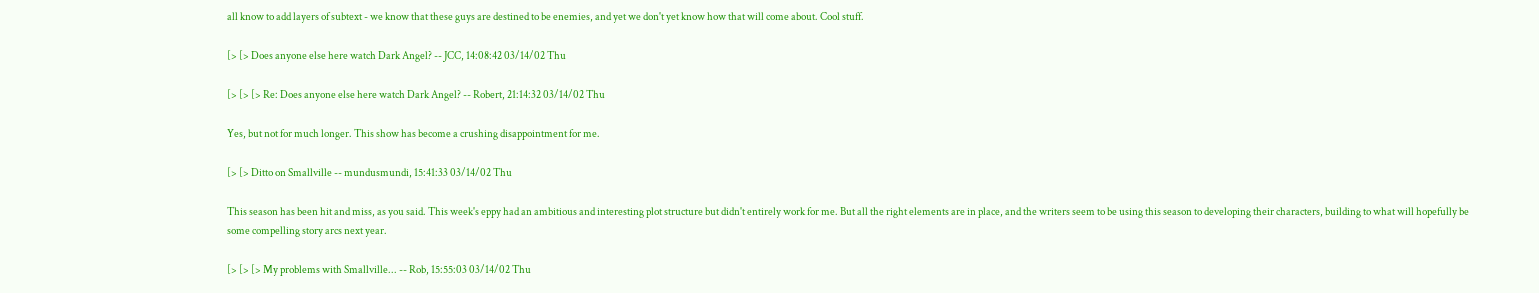all know to add layers of subtext - we know that these guys are destined to be enemies, and yet we don't yet know how that will come about. Cool stuff.

[> [> Does anyone else here watch Dark Angel? -- JCC, 14:08:42 03/14/02 Thu

[> [> [> Re: Does anyone else here watch Dark Angel? -- Robert, 21:14:32 03/14/02 Thu

Yes, but not for much longer. This show has become a crushing disappointment for me.

[> [> Ditto on Smallville -- mundusmundi, 15:41:33 03/14/02 Thu

This season has been hit and miss, as you said. This week's eppy had an ambitious and interesting plot structure but didn't entirely work for me. But all the right elements are in place, and the writers seem to be using this season to developing their characters, building to what will hopefully be some compelling story arcs next year.

[> [> [> My problems with Smallville... -- Rob, 15:55:03 03/14/02 Thu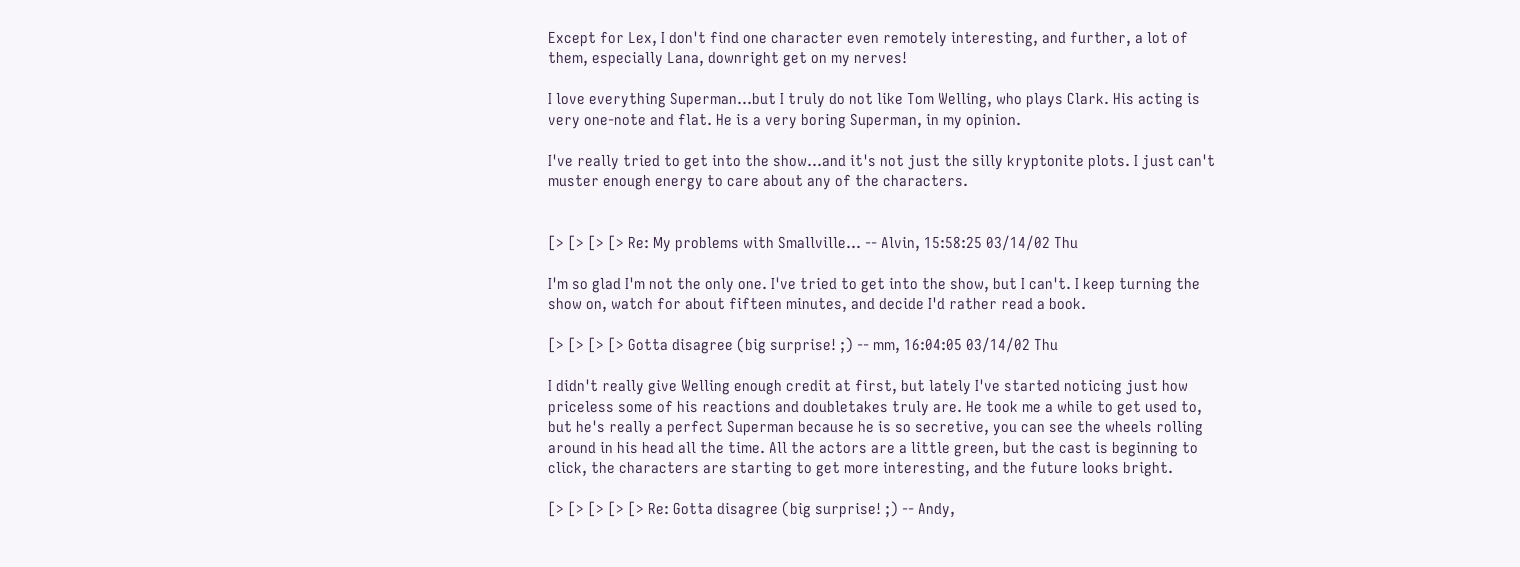Except for Lex, I don't find one character even remotely interesting, and further, a lot of them, especially Lana, downright get on my nerves!

I love everything Superman...but I truly do not like Tom Welling, who plays Clark. His acting is very one-note and flat. He is a very boring Superman, in my opinion.

I've really tried to get into the show...and it's not just the silly kryptonite plots. I just can't muster enough energy to care about any of the characters.


[> [> [> [> Re: My problems with Smallville... -- Alvin, 15:58:25 03/14/02 Thu

I'm so glad I'm not the only one. I've tried to get into the show, but I can't. I keep turning the show on, watch for about fifteen minutes, and decide I'd rather read a book.

[> [> [> [> Gotta disagree (big surprise! ;) -- mm, 16:04:05 03/14/02 Thu

I didn't really give Welling enough credit at first, but lately I've started noticing just how priceless some of his reactions and doubletakes truly are. He took me a while to get used to, but he's really a perfect Superman because he is so secretive, you can see the wheels rolling around in his head all the time. All the actors are a little green, but the cast is beginning to click, the characters are starting to get more interesting, and the future looks bright.

[> [> [> [> [> Re: Gotta disagree (big surprise! ;) -- Andy,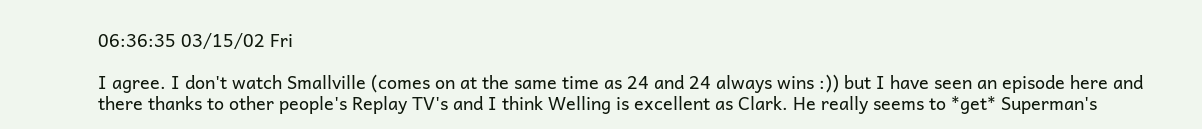06:36:35 03/15/02 Fri

I agree. I don't watch Smallville (comes on at the same time as 24 and 24 always wins :)) but I have seen an episode here and there thanks to other people's Replay TV's and I think Welling is excellent as Clark. He really seems to *get* Superman's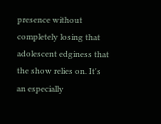presence without completely losing that adolescent edginess that the show relies on. It's an especially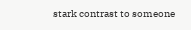stark contrast to someone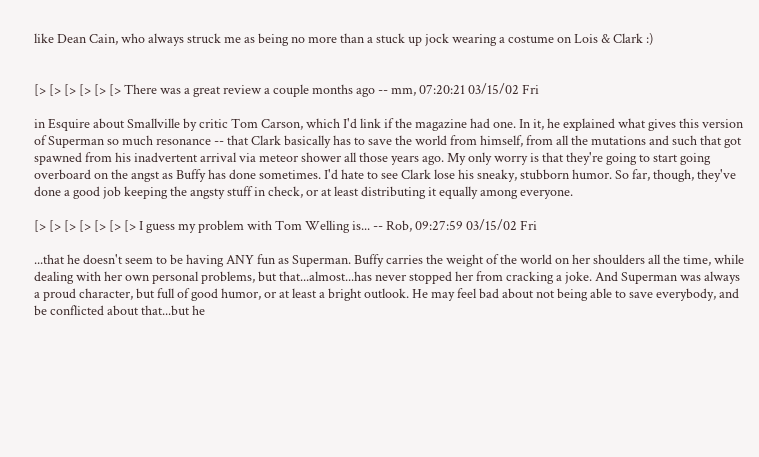like Dean Cain, who always struck me as being no more than a stuck up jock wearing a costume on Lois & Clark :)


[> [> [> [> [> [> There was a great review a couple months ago -- mm, 07:20:21 03/15/02 Fri

in Esquire about Smallville by critic Tom Carson, which I'd link if the magazine had one. In it, he explained what gives this version of Superman so much resonance -- that Clark basically has to save the world from himself, from all the mutations and such that got spawned from his inadvertent arrival via meteor shower all those years ago. My only worry is that they're going to start going overboard on the angst as Buffy has done sometimes. I'd hate to see Clark lose his sneaky, stubborn humor. So far, though, they've done a good job keeping the angsty stuff in check, or at least distributing it equally among everyone.

[> [> [> [> [> [> [> I guess my problem with Tom Welling is... -- Rob, 09:27:59 03/15/02 Fri

...that he doesn't seem to be having ANY fun as Superman. Buffy carries the weight of the world on her shoulders all the time, while dealing with her own personal problems, but that...almost...has never stopped her from cracking a joke. And Superman was always a proud character, but full of good humor, or at least a bright outlook. He may feel bad about not being able to save everybody, and be conflicted about that...but he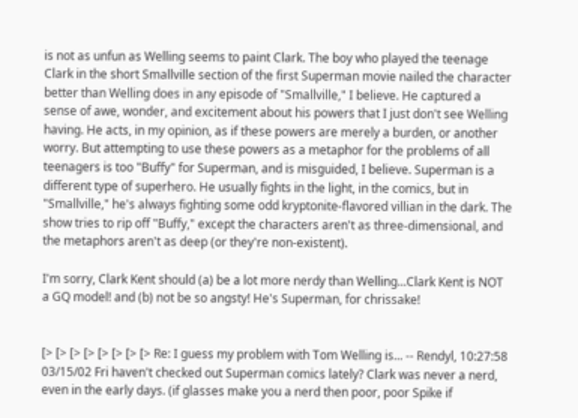is not as unfun as Welling seems to paint Clark. The boy who played the teenage Clark in the short Smallville section of the first Superman movie nailed the character better than Welling does in any episode of "Smallville," I believe. He captured a sense of awe, wonder, and excitement about his powers that I just don't see Welling having. He acts, in my opinion, as if these powers are merely a burden, or another worry. But attempting to use these powers as a metaphor for the problems of all teenagers is too "Buffy" for Superman, and is misguided, I believe. Superman is a different type of superhero. He usually fights in the light, in the comics, but in "Smallville," he's always fighting some odd kryptonite-flavored villian in the dark. The show tries to rip off "Buffy," except the characters aren't as three-dimensional, and the metaphors aren't as deep (or they're non-existent).

I'm sorry, Clark Kent should (a) be a lot more nerdy than Welling...Clark Kent is NOT a GQ model! and (b) not be so angsty! He's Superman, for chrissake!


[> [> [> [> [> [> [> [> Re: I guess my problem with Tom Welling is... -- Rendyl, 10:27:58 03/15/02 Fri haven't checked out Superman comics lately? Clark was never a nerd, even in the early days. (if glasses make you a nerd then poor, poor Spike if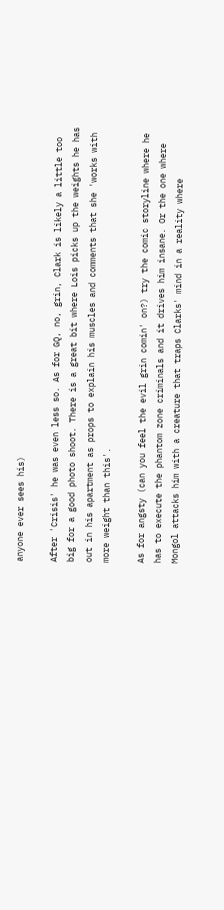anyone ever sees his)

After 'Crisis' he was even less so. As for GQ, no, grin, Clark is likely a little too big for a good photo shoot. There is a great bit where Lois picks up the weights he has out in his apartment as props to explain his muscles and comments that she 'works with more weight than this'.

As for angsty (can you feel the evil grin comin' on?) try the comic storyline where he has to execute the phantom zone criminals and it drives him insane. Or the one where Mongol attacks him with a creature that traps Clarks' mind in a reality where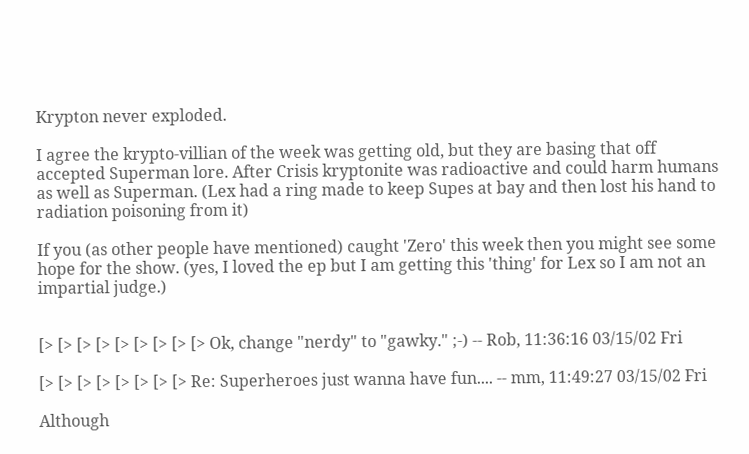Krypton never exploded.

I agree the krypto-villian of the week was getting old, but they are basing that off accepted Superman lore. After Crisis kryptonite was radioactive and could harm humans as well as Superman. (Lex had a ring made to keep Supes at bay and then lost his hand to radiation poisoning from it)

If you (as other people have mentioned) caught 'Zero' this week then you might see some hope for the show. (yes, I loved the ep but I am getting this 'thing' for Lex so I am not an impartial judge.)


[> [> [> [> [> [> [> [> [> Ok, change "nerdy" to "gawky." ;-) -- Rob, 11:36:16 03/15/02 Fri

[> [> [> [> [> [> [> [> Re: Superheroes just wanna have fun.... -- mm, 11:49:27 03/15/02 Fri

Although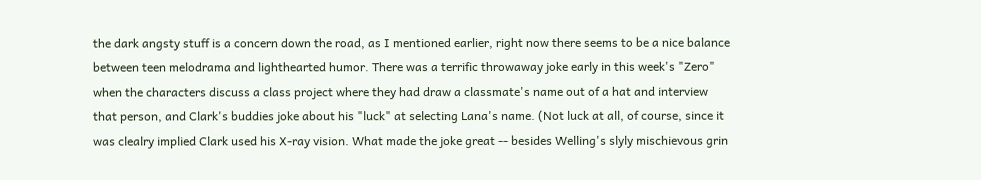the dark angsty stuff is a concern down the road, as I mentioned earlier, right now there seems to be a nice balance between teen melodrama and lighthearted humor. There was a terrific throwaway joke early in this week's "Zero" when the characters discuss a class project where they had draw a classmate's name out of a hat and interview that person, and Clark's buddies joke about his "luck" at selecting Lana's name. (Not luck at all, of course, since it was clealry implied Clark used his X-ray vision. What made the joke great -- besides Welling's slyly mischievous grin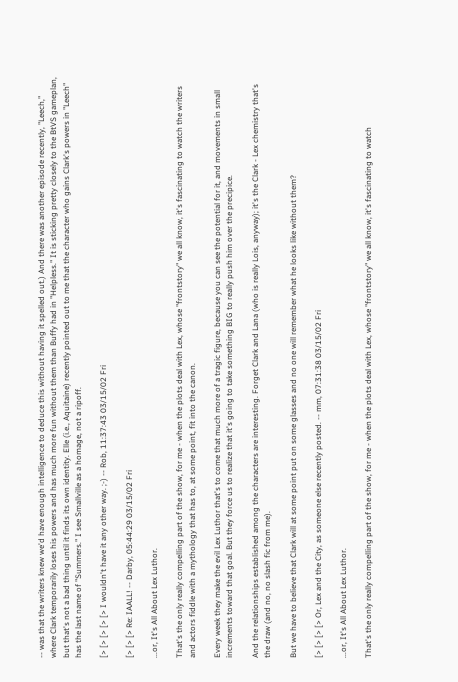-- was that the writers knew we'd have enough intelligence to deduce this without having it spelled out.) And there was another episode recently, "Leech," where Clark temporarily loses his powers and has much more fun without them than Buffy had in "Helpless." It is sticking pretty closely to the BtVS gameplan, but that's not a bad thing until it finds its own identity. Elle (i.e., Aquitaine) recently pointed out to me that the character who gains Clark's powers in "Leech" has the last name of "Summers." I see Smallville as a homage, not a ripoff.

[> [> [> [> [> I wouldn't have it any other way. ;-) -- Rob, 11:37:43 03/15/02 Fri

[> [> [> Re: IAALL! -- Darby, 05:44:29 03/15/02 Fri

...or, It's All About Lex Luthor.

That's the only really compelling part of the show, for me - when the plots deal with Lex, whose "frontstory" we all know, it's fascinating to watch the writers and actors fiddle with a mythology that has to, at some point, fit into the canon.

Every week they make the evil Lex Luthor that's to come that much more of a tragic figure, because you can see the potential for it, and movements in small increments toward that goal. But they force us to realize that it's going to take something BIG to really push him over the precipice.

And the relationships established among the characters are interesting. Forget Clark and Lana (who is really Lois, anyway); it's the Clark - Lex chemistry that's the draw (and no, no slash fic from me).

But we have to believe that Clark will at some point put on some glasses and no one will remember what he looks like without them?

[> [> [> [> Or, Lex and the City, as someone else recently posted. -- mm, 07:31:38 03/15/02 Fri

...or, It's All About Lex Luthor.

That's the only really compelling part of the show, for me - when the plots deal with Lex, whose "frontstory" we all know, it's fascinating to watch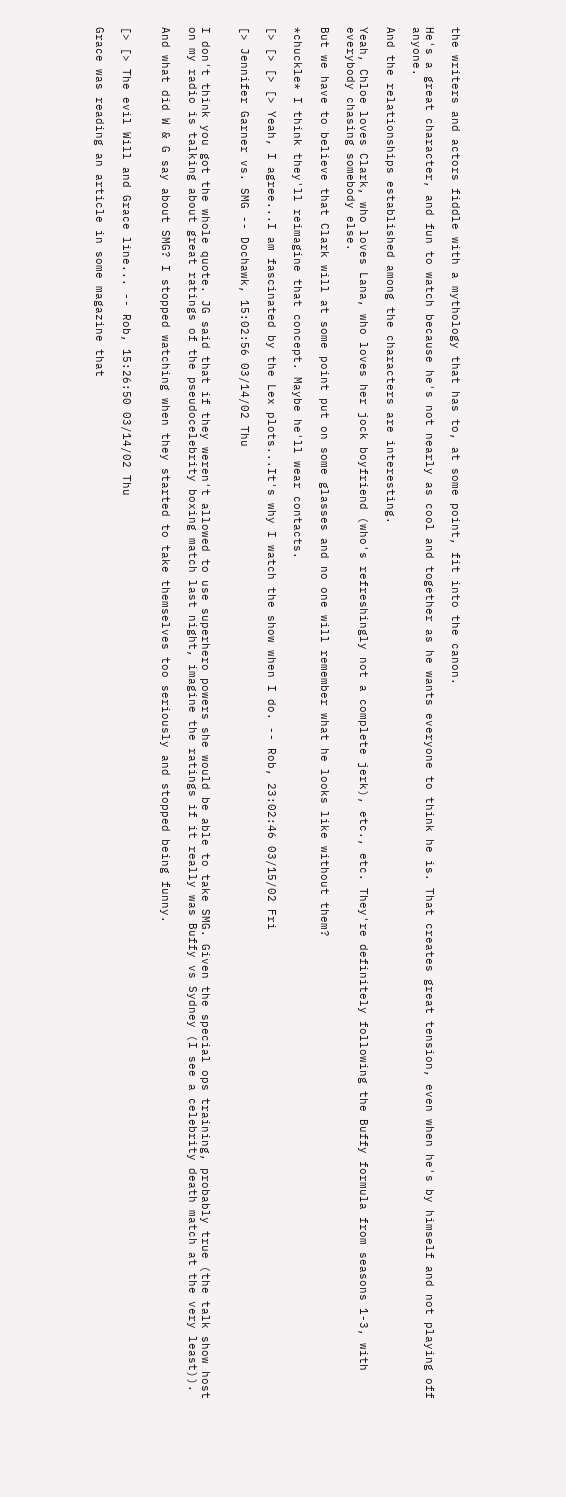the writers and actors fiddle with a mythology that has to, at some point, fit into the canon.

He's a great character, and fun to watch because he's not nearly as cool and together as he wants everyone to think he is. That creates great tension, even when he's by himself and not playing off anyone.

And the relationships established among the characters are interesting.

Yeah, Chloe loves Clark, who loves Lana, who loves her jock boyfriend (who's refreshingly not a complete jerk), etc., etc. They're definitely following the Buffy formula from seasons 1-3, with everybody chasing somebody else.

But we have to believe that Clark will at some point put on some glasses and no one will remember what he looks like without them?

*chuckle* I think they'll reimagine that concept. Maybe he'll wear contacts.

[> [> [> [> Yeah, I agree...I am fascinated by the Lex plots...It's why I watch the show when I do. -- Rob, 23:02:46 03/15/02 Fri

[> Jennifer Garner vs. SMG -- Dochawk, 15:02:56 03/14/02 Thu


I don't think you got the whole quote. JG said that if they weren't allowed to use superhero powers she would be able to take SMG. Given the special ops training, probably true (the talk show host on my radio is talking about great ratings of the pseudocelebrity boxing match last night, imagine the ratings if it really was Buffy vs Sydney (I see a celebrity death match at the very least)).

And what did W & G say about SMG? I stopped watching when they started to take themselves too seriously and stopped being funny.


[> [> The evil Will and Grace line... -- Rob, 15:26:50 03/14/02 Thu

Grace was reading an article in some magazine that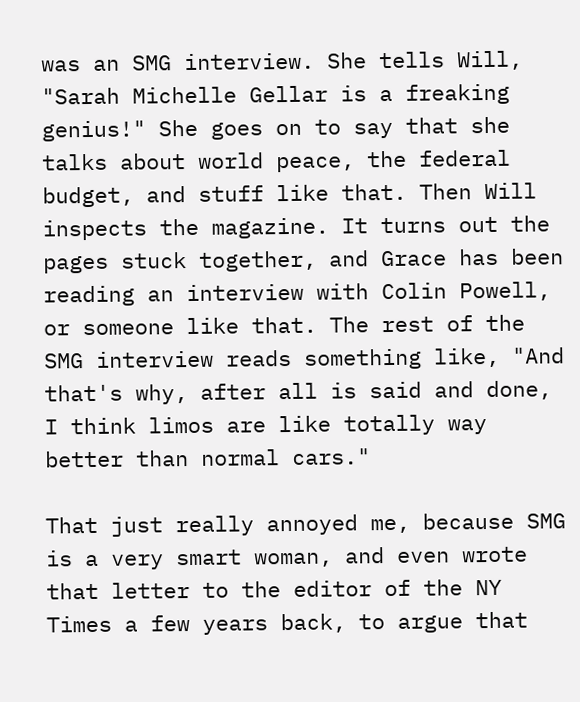was an SMG interview. She tells Will, "Sarah Michelle Gellar is a freaking genius!" She goes on to say that she talks about world peace, the federal budget, and stuff like that. Then Will inspects the magazine. It turns out the pages stuck together, and Grace has been reading an interview with Colin Powell, or someone like that. The rest of the SMG interview reads something like, "And that's why, after all is said and done, I think limos are like totally way better than normal cars."

That just really annoyed me, because SMG is a very smart woman, and even wrote that letter to the editor of the NY Times a few years back, to argue that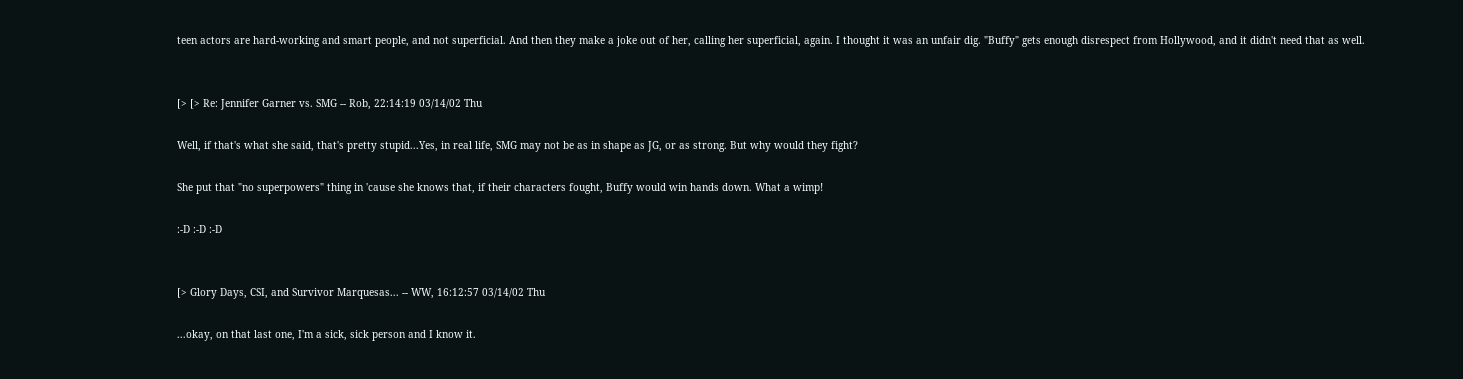teen actors are hard-working and smart people, and not superficial. And then they make a joke out of her, calling her superficial, again. I thought it was an unfair dig. "Buffy" gets enough disrespect from Hollywood, and it didn't need that as well.


[> [> Re: Jennifer Garner vs. SMG -- Rob, 22:14:19 03/14/02 Thu

Well, if that's what she said, that's pretty stupid...Yes, in real life, SMG may not be as in shape as JG, or as strong. But why would they fight?

She put that "no superpowers" thing in 'cause she knows that, if their characters fought, Buffy would win hands down. What a wimp!

:-D :-D :-D


[> Glory Days, CSI, and Survivor Marquesas... -- WW, 16:12:57 03/14/02 Thu

...okay, on that last one, I'm a sick, sick person and I know it.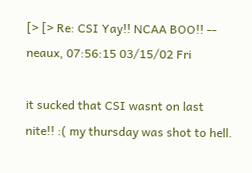[> [> Re: CSI Yay!! NCAA BOO!! -- neaux, 07:56:15 03/15/02 Fri

it sucked that CSI wasnt on last nite!! :( my thursday was shot to hell.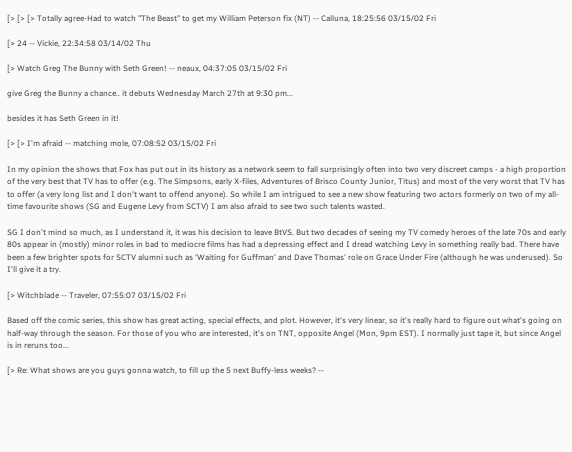[> [> [> Totally agree-Had to watch "The Beast" to get my William Peterson fix (NT) -- Calluna, 18:25:56 03/15/02 Fri

[> 24 -- Vickie, 22:34:58 03/14/02 Thu

[> Watch Greg The Bunny with Seth Green! -- neaux, 04:37:05 03/15/02 Fri

give Greg the Bunny a chance.. it debuts Wednesday March 27th at 9:30 pm...

besides it has Seth Green in it!

[> [> I'm afraid -- matching mole, 07:08:52 03/15/02 Fri

In my opinion the shows that Fox has put out in its history as a network seem to fall surprisingly often into two very discreet camps - a high proportion of the very best that TV has to offer (e.g. The Simpsons, early X-files, Adventures of Brisco County Junior, Titus) and most of the very worst that TV has to offer (a very long list and I don't want to offend anyone). So while I am intrigued to see a new show featuring two actors formerly on two of my all-time favourite shows (SG and Eugene Levy from SCTV) I am also afraid to see two such talents wasted.

SG I don't mind so much, as I understand it, it was his decision to leave BtVS. But two decades of seeing my TV comedy heroes of the late 70s and early 80s appear in (mostly) minor roles in bad to mediocre films has had a depressing effect and I dread watching Levy in something really bad. There have been a few brighter spots for SCTV alumni such as 'Waiting for Guffman' and Dave Thomas' role on Grace Under Fire (although he was underused). So I'll give it a try.

[> Witchblade -- Traveler, 07:55:07 03/15/02 Fri

Based off the comic series, this show has great acting, special effects, and plot. However, it's very linear, so it's really hard to figure out what's going on half-way through the season. For those of you who are interested, it's on TNT, opposite Angel (Mon, 9pm EST). I normally just tape it, but since Angel is in reruns too...

[> Re: What shows are you guys gonna watch, to fill up the 5 next Buffy-less weeks? --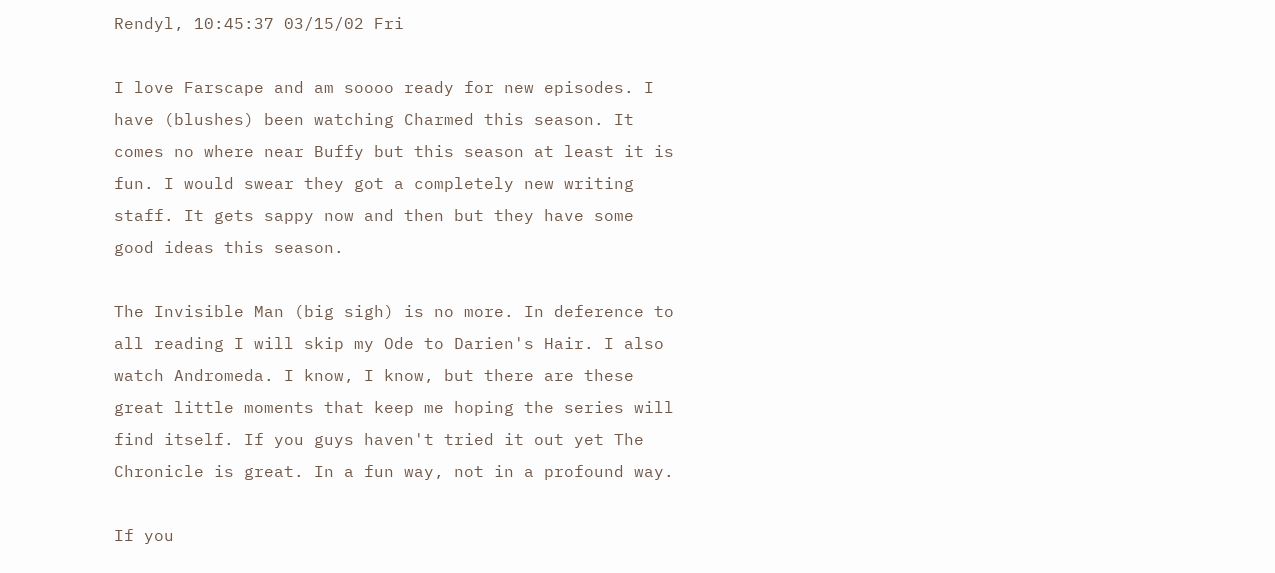Rendyl, 10:45:37 03/15/02 Fri

I love Farscape and am soooo ready for new episodes. I have (blushes) been watching Charmed this season. It comes no where near Buffy but this season at least it is fun. I would swear they got a completely new writing staff. It gets sappy now and then but they have some good ideas this season.

The Invisible Man (big sigh) is no more. In deference to all reading I will skip my Ode to Darien's Hair. I also watch Andromeda. I know, I know, but there are these great little moments that keep me hoping the series will find itself. If you guys haven't tried it out yet The Chronicle is great. In a fun way, not in a profound way.

If you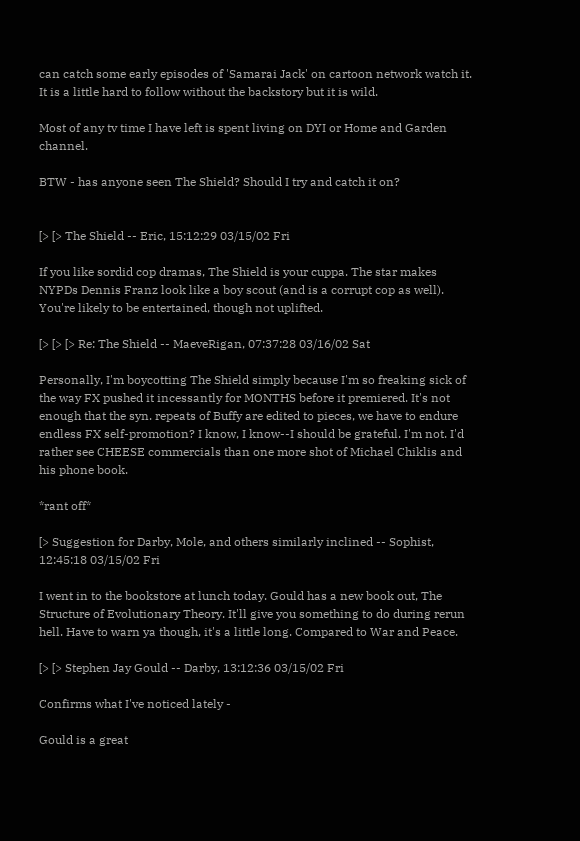can catch some early episodes of 'Samarai Jack' on cartoon network watch it. It is a little hard to follow without the backstory but it is wild.

Most of any tv time I have left is spent living on DYI or Home and Garden channel.

BTW - has anyone seen The Shield? Should I try and catch it on?


[> [> The Shield -- Eric, 15:12:29 03/15/02 Fri

If you like sordid cop dramas, The Shield is your cuppa. The star makes NYPDs Dennis Franz look like a boy scout (and is a corrupt cop as well). You're likely to be entertained, though not uplifted.

[> [> [> Re: The Shield -- MaeveRigan, 07:37:28 03/16/02 Sat

Personally, I'm boycotting The Shield simply because I'm so freaking sick of the way FX pushed it incessantly for MONTHS before it premiered. It's not enough that the syn. repeats of Buffy are edited to pieces, we have to endure endless FX self-promotion? I know, I know--I should be grateful. I'm not. I'd rather see CHEESE commercials than one more shot of Michael Chiklis and his phone book.

*rant off*

[> Suggestion for Darby, Mole, and others similarly inclined -- Sophist, 12:45:18 03/15/02 Fri

I went in to the bookstore at lunch today. Gould has a new book out, The Structure of Evolutionary Theory. It'll give you something to do during rerun hell. Have to warn ya though, it's a little long. Compared to War and Peace.

[> [> Stephen Jay Gould -- Darby, 13:12:36 03/15/02 Fri

Confirms what I've noticed lately -

Gould is a great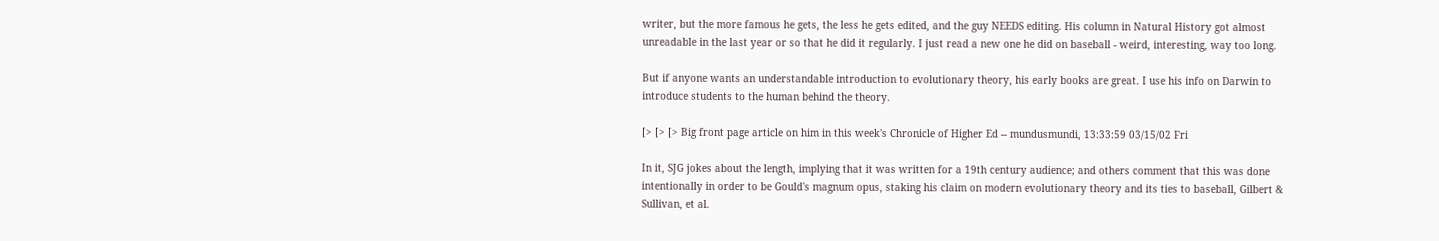writer, but the more famous he gets, the less he gets edited, and the guy NEEDS editing. His column in Natural History got almost unreadable in the last year or so that he did it regularly. I just read a new one he did on baseball - weird, interesting, way too long.

But if anyone wants an understandable introduction to evolutionary theory, his early books are great. I use his info on Darwin to introduce students to the human behind the theory.

[> [> [> Big front page article on him in this week's Chronicle of Higher Ed -- mundusmundi, 13:33:59 03/15/02 Fri

In it, SJG jokes about the length, implying that it was written for a 19th century audience; and others comment that this was done intentionally in order to be Gould's magnum opus, staking his claim on modern evolutionary theory and its ties to baseball, Gilbert & Sullivan, et al.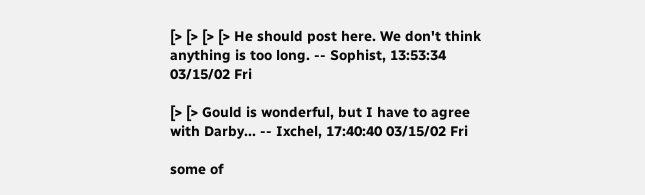[> [> [> [> He should post here. We don't think anything is too long. -- Sophist, 13:53:34 03/15/02 Fri

[> [> Gould is wonderful, but I have to agree with Darby... -- Ixchel, 17:40:40 03/15/02 Fri

some of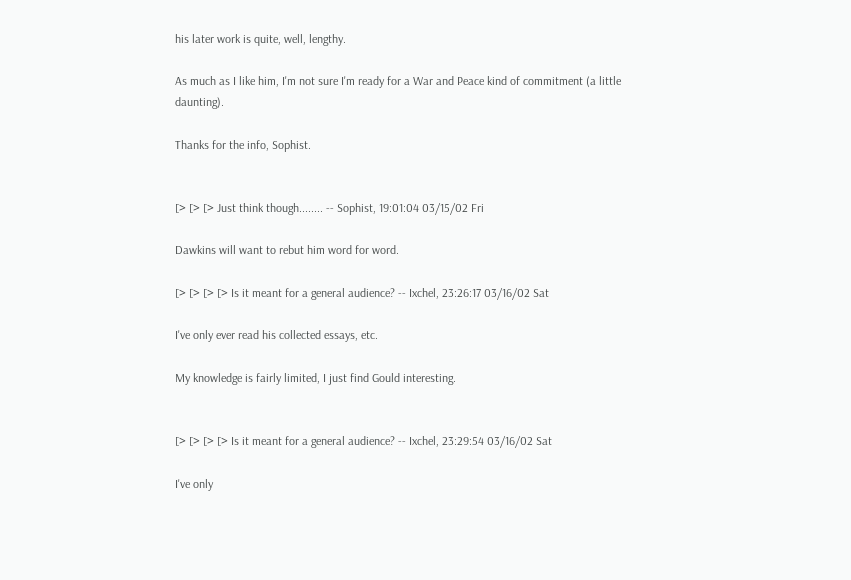his later work is quite, well, lengthy.

As much as I like him, I'm not sure I'm ready for a War and Peace kind of commitment (a little daunting).

Thanks for the info, Sophist.


[> [> [> Just think though........ -- Sophist, 19:01:04 03/15/02 Fri

Dawkins will want to rebut him word for word.

[> [> [> [> Is it meant for a general audience? -- Ixchel, 23:26:17 03/16/02 Sat

I've only ever read his collected essays, etc.

My knowledge is fairly limited, I just find Gould interesting.


[> [> [> [> Is it meant for a general audience? -- Ixchel, 23:29:54 03/16/02 Sat

I've only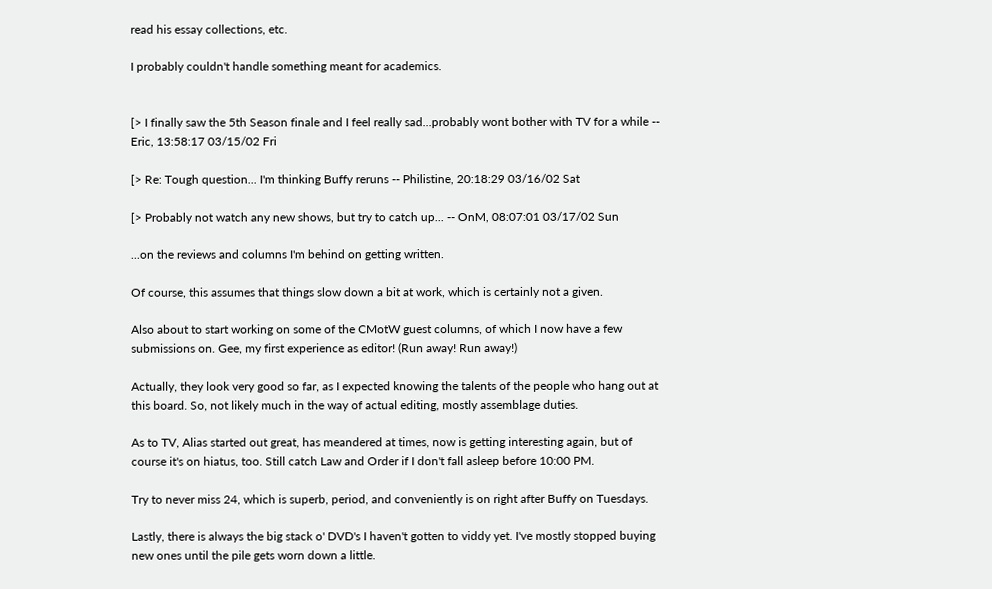read his essay collections, etc.

I probably couldn't handle something meant for academics.


[> I finally saw the 5th Season finale and I feel really sad...probably wont bother with TV for a while -- Eric, 13:58:17 03/15/02 Fri

[> Re: Tough question... I'm thinking Buffy reruns -- Philistine, 20:18:29 03/16/02 Sat

[> Probably not watch any new shows, but try to catch up... -- OnM, 08:07:01 03/17/02 Sun

...on the reviews and columns I'm behind on getting written.

Of course, this assumes that things slow down a bit at work, which is certainly not a given.

Also about to start working on some of the CMotW guest columns, of which I now have a few submissions on. Gee, my first experience as editor! (Run away! Run away!)

Actually, they look very good so far, as I expected knowing the talents of the people who hang out at this board. So, not likely much in the way of actual editing, mostly assemblage duties.

As to TV, Alias started out great, has meandered at times, now is getting interesting again, but of course it's on hiatus, too. Still catch Law and Order if I don't fall asleep before 10:00 PM.

Try to never miss 24, which is superb, period, and conveniently is on right after Buffy on Tuesdays.

Lastly, there is always the big stack o' DVD's I haven't gotten to viddy yet. I've mostly stopped buying new ones until the pile gets worn down a little.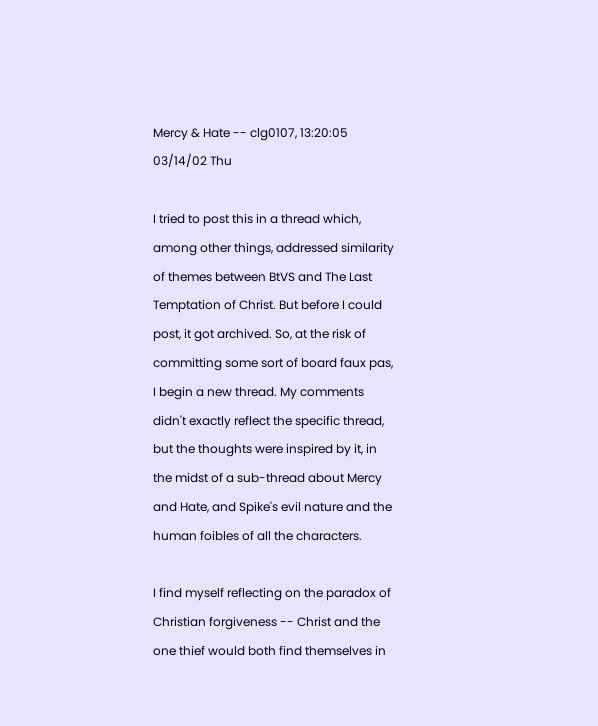Mercy & Hate -- clg0107, 13:20:05 03/14/02 Thu

I tried to post this in a thread which, among other things, addressed similarity of themes between BtVS and The Last Temptation of Christ. But before I could post, it got archived. So, at the risk of committing some sort of board faux pas, I begin a new thread. My comments didn't exactly reflect the specific thread, but the thoughts were inspired by it, in the midst of a sub-thread about Mercy and Hate, and Spike's evil nature and the human foibles of all the characters.

I find myself reflecting on the paradox of Christian forgiveness -- Christ and the one thief would both find themselves in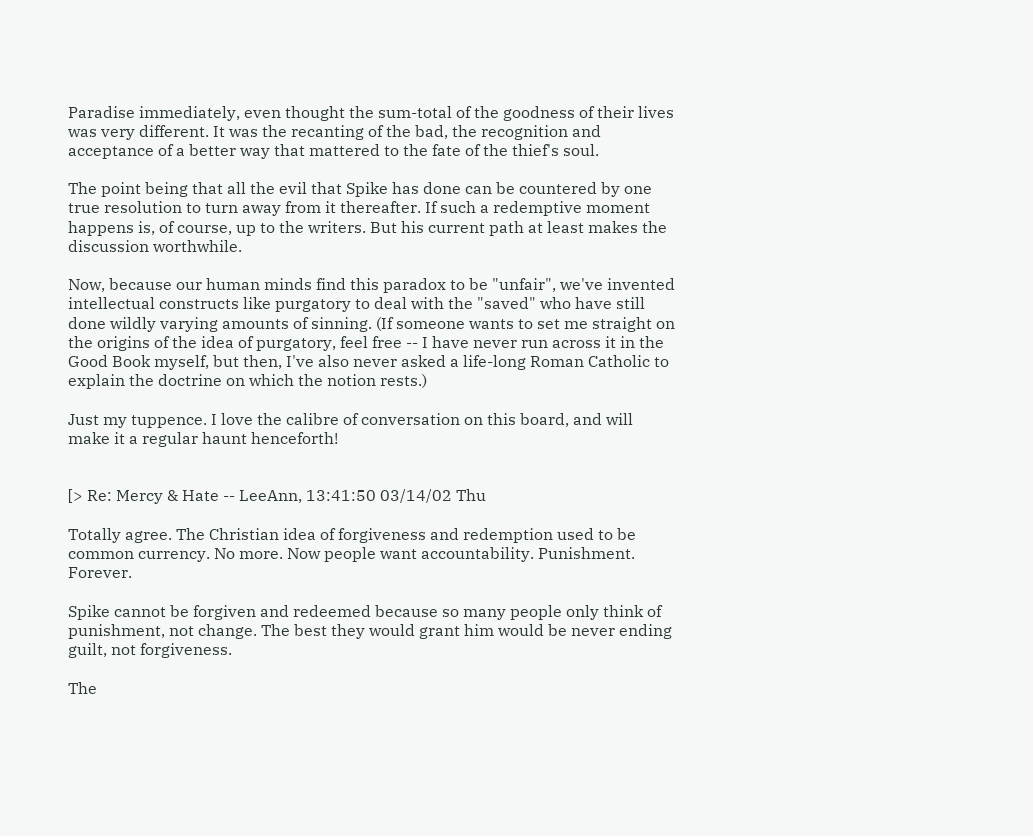Paradise immediately, even thought the sum-total of the goodness of their lives was very different. It was the recanting of the bad, the recognition and acceptance of a better way that mattered to the fate of the thief's soul.

The point being that all the evil that Spike has done can be countered by one true resolution to turn away from it thereafter. If such a redemptive moment happens is, of course, up to the writers. But his current path at least makes the discussion worthwhile.

Now, because our human minds find this paradox to be "unfair", we've invented intellectual constructs like purgatory to deal with the "saved" who have still done wildly varying amounts of sinning. (If someone wants to set me straight on the origins of the idea of purgatory, feel free -- I have never run across it in the Good Book myself, but then, I've also never asked a life-long Roman Catholic to explain the doctrine on which the notion rests.)

Just my tuppence. I love the calibre of conversation on this board, and will make it a regular haunt henceforth!


[> Re: Mercy & Hate -- LeeAnn, 13:41:50 03/14/02 Thu

Totally agree. The Christian idea of forgiveness and redemption used to be common currency. No more. Now people want accountability. Punishment. Forever.

Spike cannot be forgiven and redeemed because so many people only think of punishment, not change. The best they would grant him would be never ending guilt, not forgiveness.

The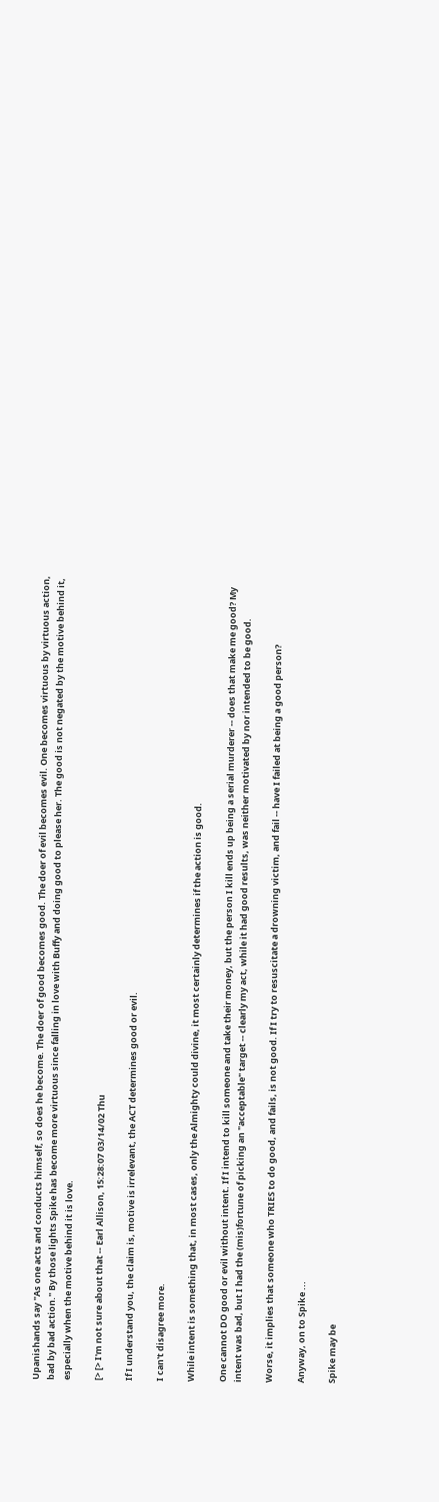Upanishands say "As one acts and conducts himself, so does he become. The doer of good becomes good. The doer of evil becomes evil. One becomes virtuous by virtuous action, bad by bad action." By those lights Spike has become more virtuous since falling in love with Buffy and doing good to please her. The good is not negated by the motive behind it, especially when the motive behind it is love.

[> [> I'm not sure about that -- Earl Allison, 15:28:07 03/14/02 Thu

If I understand you, the claim is, motive is irrelevant, the ACT determines good or evil.

I can't disagree more.

While intent is something that, in most cases, only the Almighty could divine, it most certainly determines if the action is good.

One cannot DO good or evil without intent. If I intend to kill someone and take their money, but the person I kill ends up being a serial murderer -- does that make me good? My intent was bad, but I had the (mis)fortune of picking an "acceptable" target -- clearly my act, while it had good results, was neither motivated by nor intended to be good.

Worse, it implies that someone who TRIES to do good, and fails, is not good. If I try to resuscitate a drowning victim, and fail -- have I failed at being a good person?

Anyway, on to Spike ...

Spike may be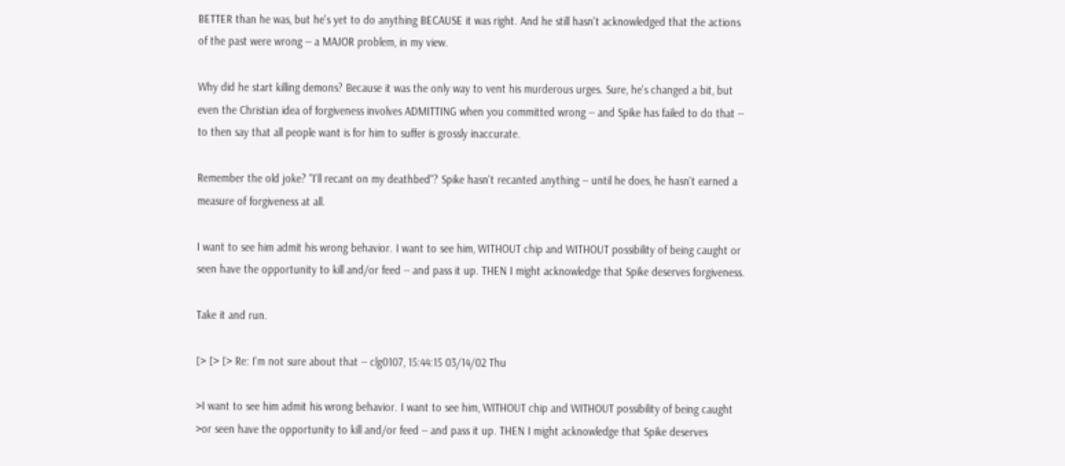BETTER than he was, but he's yet to do anything BECAUSE it was right. And he still hasn't acknowledged that the actions of the past were wrong -- a MAJOR problem, in my view.

Why did he start killing demons? Because it was the only way to vent his murderous urges. Sure, he's changed a bit, but even the Christian idea of forgiveness involves ADMITTING when you committed wrong -- and Spike has failed to do that -- to then say that all people want is for him to suffer is grossly inaccurate.

Remember the old joke? "I'll recant on my deathbed"? Spike hasn't recanted anything -- until he does, he hasn't earned a measure of forgiveness at all.

I want to see him admit his wrong behavior. I want to see him, WITHOUT chip and WITHOUT possibility of being caught or seen have the opportunity to kill and/or feed -- and pass it up. THEN I might acknowledge that Spike deserves forgiveness.

Take it and run.

[> [> [> Re: I'm not sure about that -- clg0107, 15:44:15 03/14/02 Thu

>I want to see him admit his wrong behavior. I want to see him, WITHOUT chip and WITHOUT possibility of being caught >or seen have the opportunity to kill and/or feed -- and pass it up. THEN I might acknowledge that Spike deserves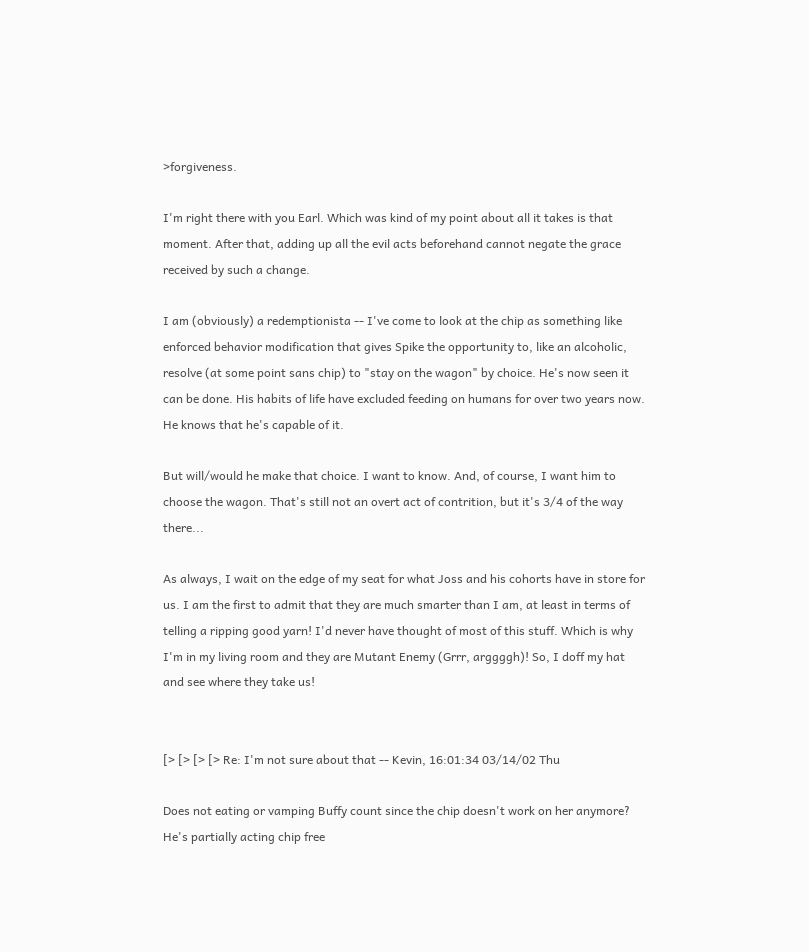>forgiveness.

I'm right there with you Earl. Which was kind of my point about all it takes is that moment. After that, adding up all the evil acts beforehand cannot negate the grace received by such a change.

I am (obviously) a redemptionista -- I've come to look at the chip as something like enforced behavior modification that gives Spike the opportunity to, like an alcoholic, resolve (at some point sans chip) to "stay on the wagon" by choice. He's now seen it can be done. His habits of life have excluded feeding on humans for over two years now. He knows that he's capable of it.

But will/would he make that choice. I want to know. And, of course, I want him to choose the wagon. That's still not an overt act of contrition, but it's 3/4 of the way there...

As always, I wait on the edge of my seat for what Joss and his cohorts have in store for us. I am the first to admit that they are much smarter than I am, at least in terms of telling a ripping good yarn! I'd never have thought of most of this stuff. Which is why I'm in my living room and they are Mutant Enemy (Grrr, arggggh)! So, I doff my hat and see where they take us!


[> [> [> [> Re: I'm not sure about that -- Kevin, 16:01:34 03/14/02 Thu

Does not eating or vamping Buffy count since the chip doesn't work on her anymore? He's partially acting chip free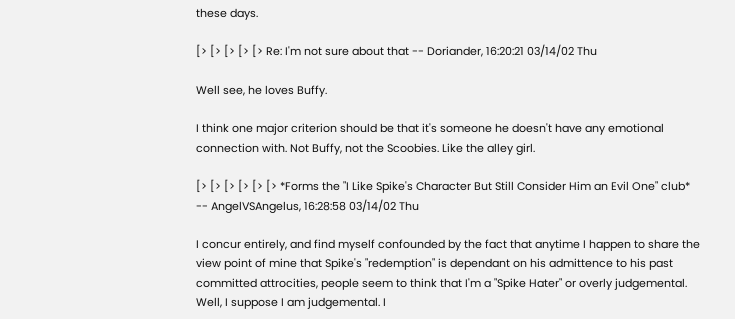these days.

[> [> [> [> [> Re: I'm not sure about that -- Doriander, 16:20:21 03/14/02 Thu

Well see, he loves Buffy.

I think one major criterion should be that it's someone he doesn't have any emotional connection with. Not Buffy, not the Scoobies. Like the alley girl.

[> [> [> [> [> [> *Forms the "I Like Spike's Character But Still Consider Him an Evil One" club* -- AngelVSAngelus, 16:28:58 03/14/02 Thu

I concur entirely, and find myself confounded by the fact that anytime I happen to share the view point of mine that Spike's "redemption" is dependant on his admittence to his past committed attrocities, people seem to think that I'm a "Spike Hater" or overly judgemental. Well, I suppose I am judgemental. I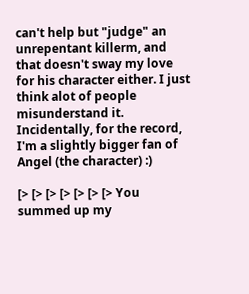can't help but "judge" an unrepentant killerm, and that doesn't sway my love for his character either. I just think alot of people misunderstand it.
Incidentally, for the record, I'm a slightly bigger fan of Angel (the character) :)

[> [> [> [> [> [> [> You summed up my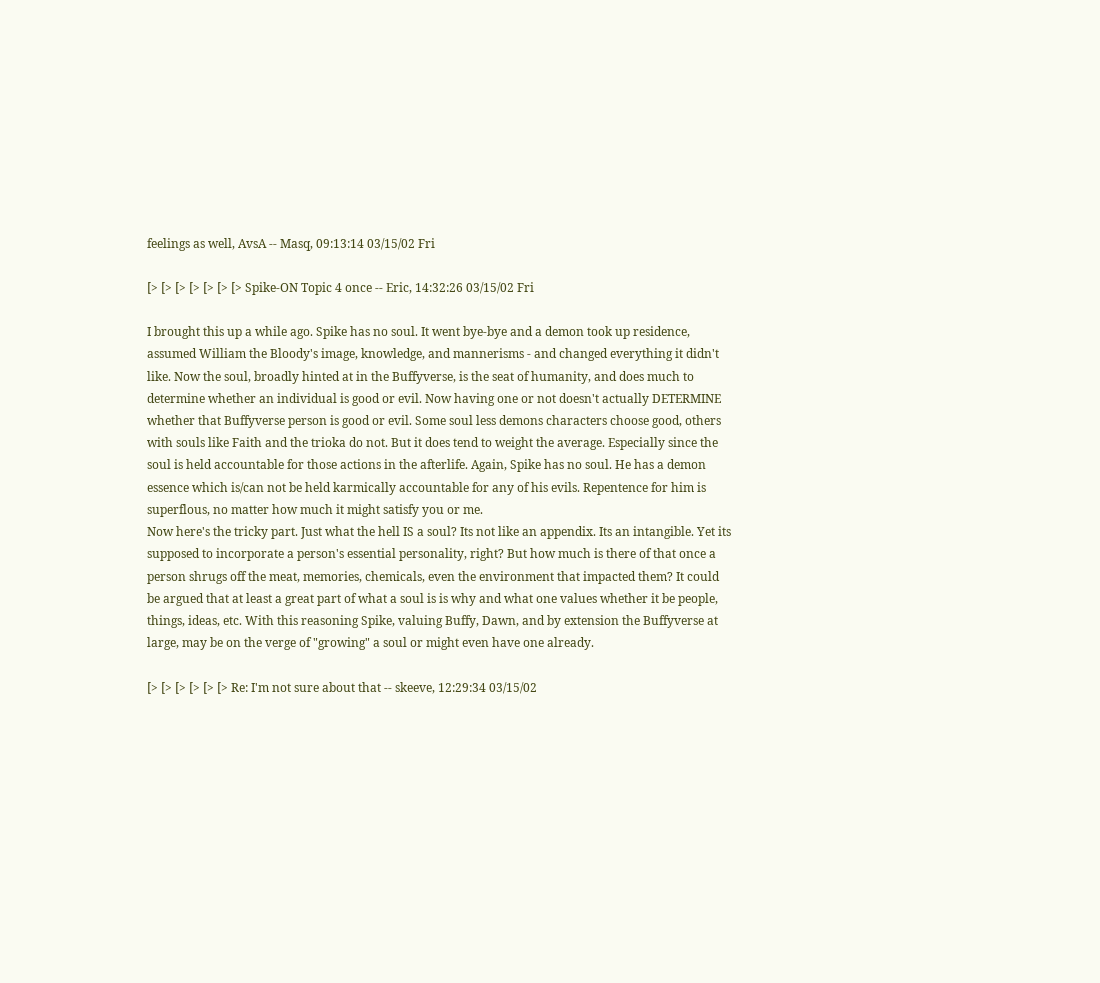feelings as well, AvsA -- Masq, 09:13:14 03/15/02 Fri

[> [> [> [> [> [> [> Spike-ON Topic 4 once -- Eric, 14:32:26 03/15/02 Fri

I brought this up a while ago. Spike has no soul. It went bye-bye and a demon took up residence, assumed William the Bloody's image, knowledge, and mannerisms - and changed everything it didn't like. Now the soul, broadly hinted at in the Buffyverse, is the seat of humanity, and does much to determine whether an individual is good or evil. Now having one or not doesn't actually DETERMINE whether that Buffyverse person is good or evil. Some soul less demons characters choose good, others with souls like Faith and the trioka do not. But it does tend to weight the average. Especially since the soul is held accountable for those actions in the afterlife. Again, Spike has no soul. He has a demon essence which is/can not be held karmically accountable for any of his evils. Repentence for him is superflous, no matter how much it might satisfy you or me.
Now here's the tricky part. Just what the hell IS a soul? Its not like an appendix. Its an intangible. Yet its supposed to incorporate a person's essential personality, right? But how much is there of that once a person shrugs off the meat, memories, chemicals, even the environment that impacted them? It could be argued that at least a great part of what a soul is is why and what one values whether it be people, things, ideas, etc. With this reasoning Spike, valuing Buffy, Dawn, and by extension the Buffyverse at large, may be on the verge of "growing" a soul or might even have one already.

[> [> [> [> [> [> Re: I'm not sure about that -- skeeve, 12:29:34 03/15/02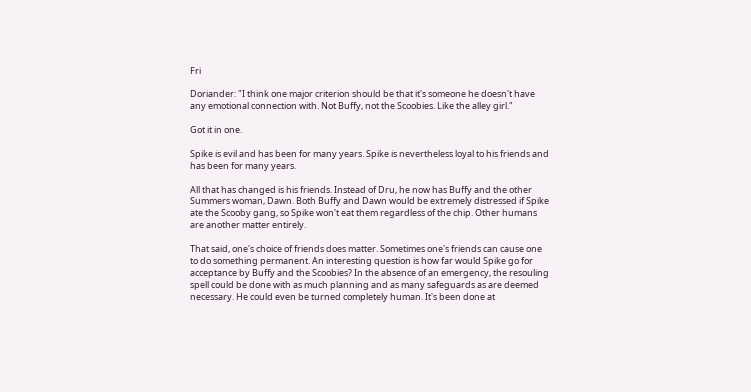Fri

Doriander: "I think one major criterion should be that it's someone he doesn't have any emotional connection with. Not Buffy, not the Scoobies. Like the alley girl."

Got it in one.

Spike is evil and has been for many years. Spike is nevertheless loyal to his friends and has been for many years.

All that has changed is his friends. Instead of Dru, he now has Buffy and the other Summers woman, Dawn. Both Buffy and Dawn would be extremely distressed if Spike ate the Scooby gang, so Spike won't eat them regardless of the chip. Other humans are another matter entirely.

That said, one's choice of friends does matter. Sometimes one's friends can cause one to do something permanent. An interesting question is how far would Spike go for acceptance by Buffy and the Scoobies? In the absence of an emergency, the resouling spell could be done with as much planning and as many safeguards as are deemed necessary. He could even be turned completely human. It's been done at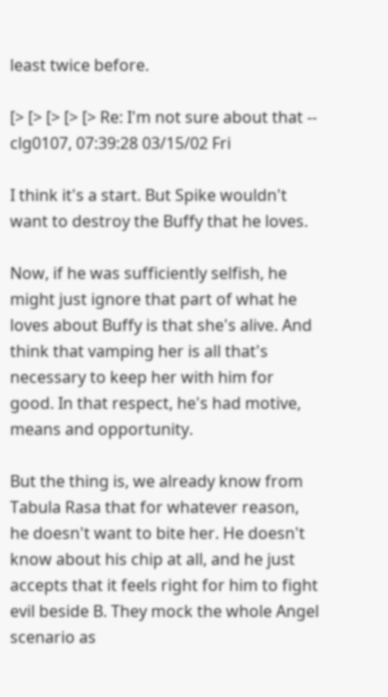least twice before.

[> [> [> [> [> Re: I'm not sure about that -- clg0107, 07:39:28 03/15/02 Fri

I think it's a start. But Spike wouldn't want to destroy the Buffy that he loves.

Now, if he was sufficiently selfish, he might just ignore that part of what he loves about Buffy is that she's alive. And think that vamping her is all that's necessary to keep her with him for good. In that respect, he's had motive, means and opportunity.

But the thing is, we already know from Tabula Rasa that for whatever reason, he doesn't want to bite her. He doesn't know about his chip at all, and he just accepts that it feels right for him to fight evil beside B. They mock the whole Angel scenario as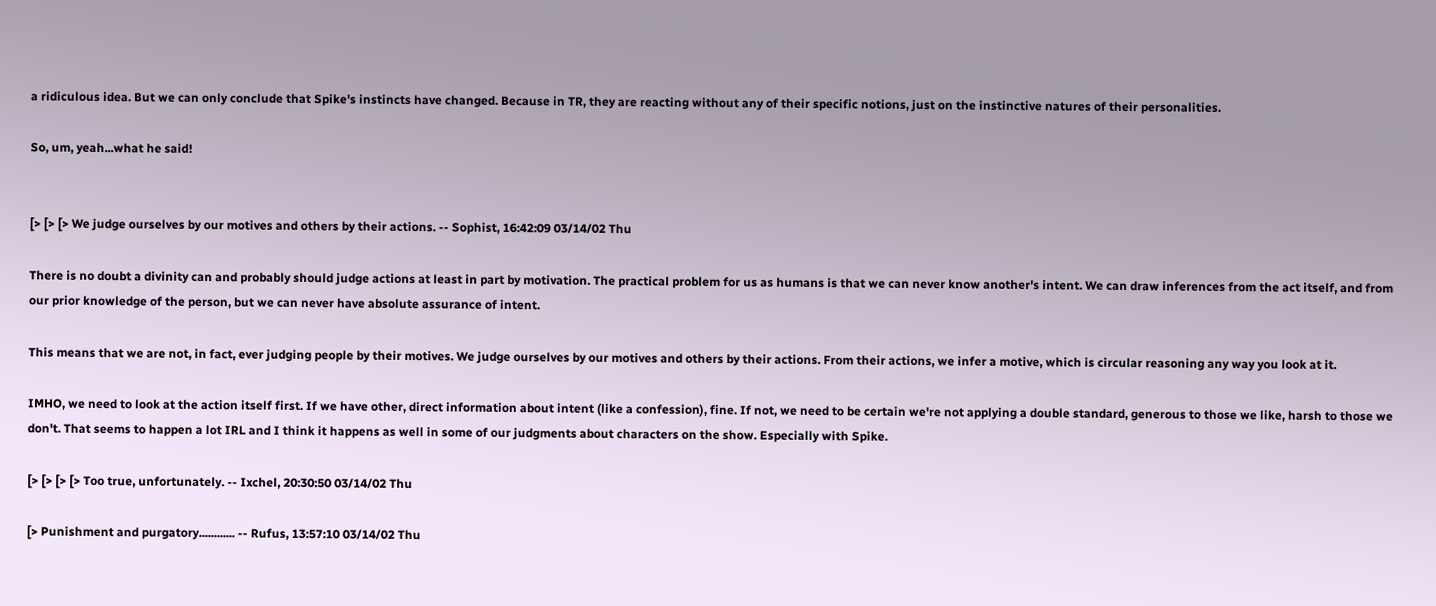a ridiculous idea. But we can only conclude that Spike's instincts have changed. Because in TR, they are reacting without any of their specific notions, just on the instinctive natures of their personalities.

So, um, yeah...what he said!


[> [> [> We judge ourselves by our motives and others by their actions. -- Sophist, 16:42:09 03/14/02 Thu

There is no doubt a divinity can and probably should judge actions at least in part by motivation. The practical problem for us as humans is that we can never know another's intent. We can draw inferences from the act itself, and from our prior knowledge of the person, but we can never have absolute assurance of intent.

This means that we are not, in fact, ever judging people by their motives. We judge ourselves by our motives and others by their actions. From their actions, we infer a motive, which is circular reasoning any way you look at it.

IMHO, we need to look at the action itself first. If we have other, direct information about intent (like a confession), fine. If not, we need to be certain we're not applying a double standard, generous to those we like, harsh to those we don't. That seems to happen a lot IRL and I think it happens as well in some of our judgments about characters on the show. Especially with Spike.

[> [> [> [> Too true, unfortunately. -- Ixchel, 20:30:50 03/14/02 Thu

[> Punishment and purgatory............ -- Rufus, 13:57:10 03/14/02 Thu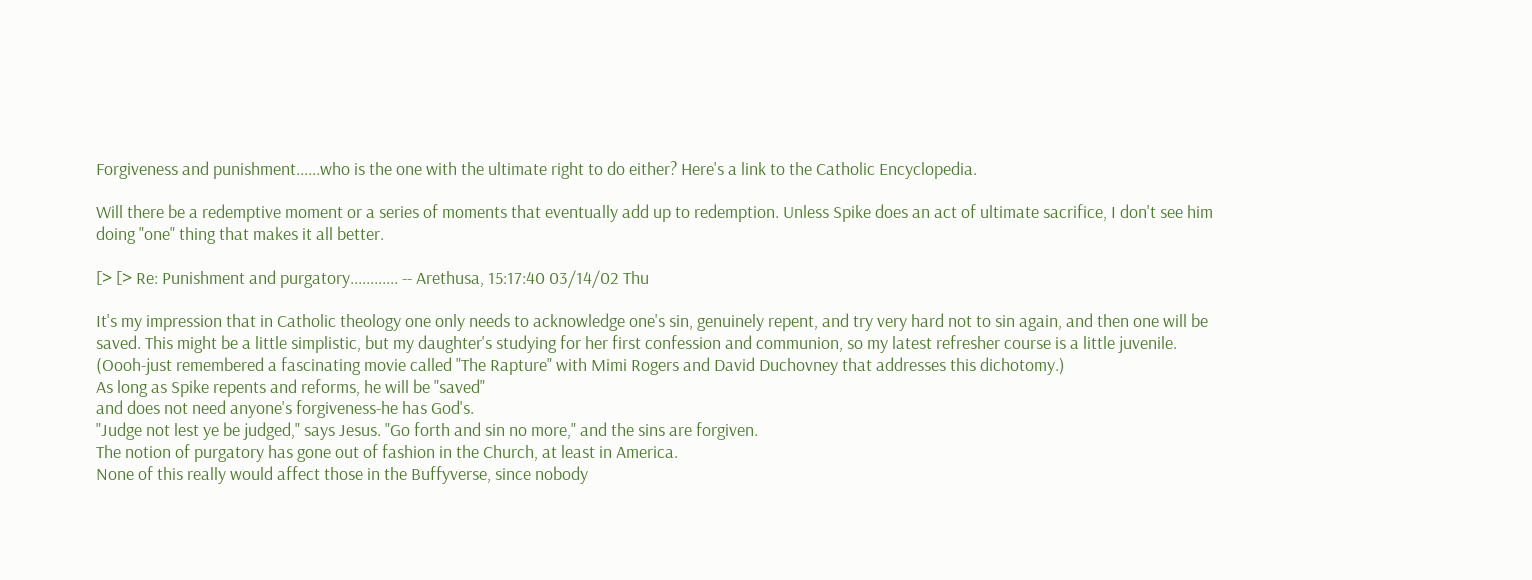Forgiveness and punishment......who is the one with the ultimate right to do either? Here's a link to the Catholic Encyclopedia.

Will there be a redemptive moment or a series of moments that eventually add up to redemption. Unless Spike does an act of ultimate sacrifice, I don't see him doing "one" thing that makes it all better.

[> [> Re: Punishment and purgatory............ -- Arethusa, 15:17:40 03/14/02 Thu

It's my impression that in Catholic theology one only needs to acknowledge one's sin, genuinely repent, and try very hard not to sin again, and then one will be saved. This might be a little simplistic, but my daughter's studying for her first confession and communion, so my latest refresher course is a little juvenile.
(Oooh-just remembered a fascinating movie called "The Rapture" with Mimi Rogers and David Duchovney that addresses this dichotomy.)
As long as Spike repents and reforms, he will be "saved"
and does not need anyone's forgiveness-he has God's.
"Judge not lest ye be judged," says Jesus. "Go forth and sin no more," and the sins are forgiven.
The notion of purgatory has gone out of fashion in the Church, at least in America.
None of this really would affect those in the Buffyverse, since nobody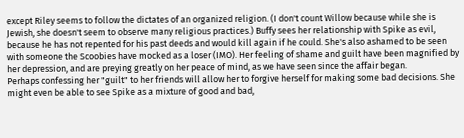except Riley seems to follow the dictates of an organized religion. (I don't count Willow because while she is Jewish, she doesn't seem to observe many religious practices.) Buffy sees her relationship with Spike as evil, because he has not repented for his past deeds and would kill again if he could. She's also ashamed to be seen with someone the Scoobies have mocked as a loser (IMO). Her feeling of shame and guilt have been magnified by her depression, and are preying greatly on her peace of mind, as we have seen since the affair began.
Perhaps confessing her "guilt" to her friends will allow her to forgive herself for making some bad decisions. She might even be able to see Spike as a mixture of good and bad,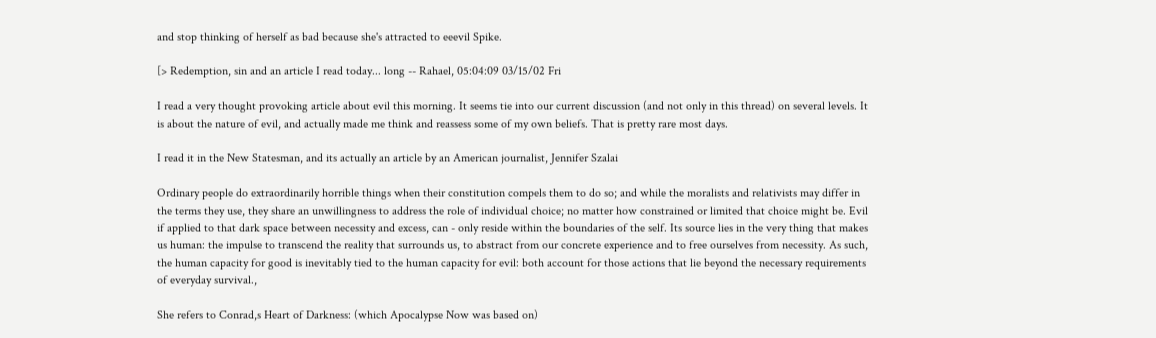and stop thinking of herself as bad because she's attracted to eeevil Spike.

[> Redemption, sin and an article I read today... long -- Rahael, 05:04:09 03/15/02 Fri

I read a very thought provoking article about evil this morning. It seems tie into our current discussion (and not only in this thread) on several levels. It is about the nature of evil, and actually made me think and reassess some of my own beliefs. That is pretty rare most days.

I read it in the New Statesman, and its actually an article by an American journalist, Jennifer Szalai

Ordinary people do extraordinarily horrible things when their constitution compels them to do so; and while the moralists and relativists may differ in the terms they use, they share an unwillingness to address the role of individual choice; no matter how constrained or limited that choice might be. Evil if applied to that dark space between necessity and excess, can - only reside within the boundaries of the self. Its source lies in the very thing that makes us human: the impulse to transcend the reality that surrounds us, to abstract from our concrete experience and to free ourselves from necessity. As such, the human capacity for good is inevitably tied to the human capacity for evil: both account for those actions that lie beyond the necessary requirements of everyday survival.,

She refers to Conrad,s Heart of Darkness: (which Apocalypse Now was based on)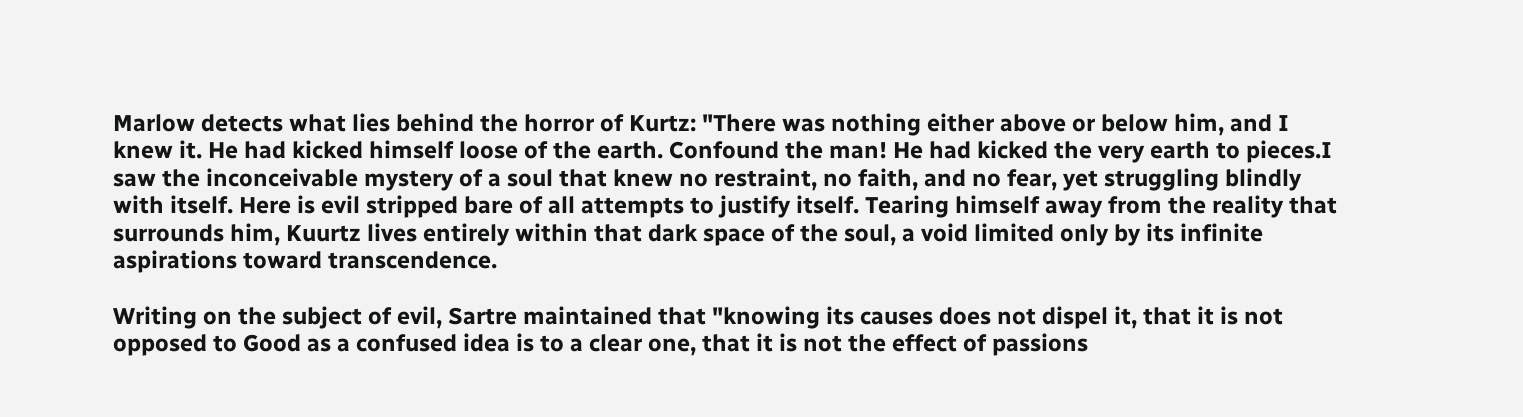Marlow detects what lies behind the horror of Kurtz: "There was nothing either above or below him, and I knew it. He had kicked himself loose of the earth. Confound the man! He had kicked the very earth to pieces.I saw the inconceivable mystery of a soul that knew no restraint, no faith, and no fear, yet struggling blindly with itself. Here is evil stripped bare of all attempts to justify itself. Tearing himself away from the reality that surrounds him, Kuurtz lives entirely within that dark space of the soul, a void limited only by its infinite aspirations toward transcendence.

Writing on the subject of evil, Sartre maintained that "knowing its causes does not dispel it, that it is not opposed to Good as a confused idea is to a clear one, that it is not the effect of passions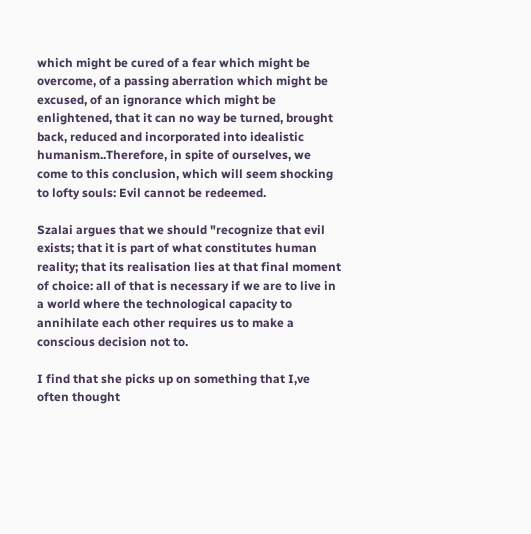which might be cured of a fear which might be overcome, of a passing aberration which might be excused, of an ignorance which might be enlightened, that it can no way be turned, brought back, reduced and incorporated into idealistic humanism..Therefore, in spite of ourselves, we come to this conclusion, which will seem shocking to lofty souls: Evil cannot be redeemed.

Szalai argues that we should "recognize that evil exists; that it is part of what constitutes human reality; that its realisation lies at that final moment of choice: all of that is necessary if we are to live in a world where the technological capacity to annihilate each other requires us to make a conscious decision not to.

I find that she picks up on something that I,ve often thought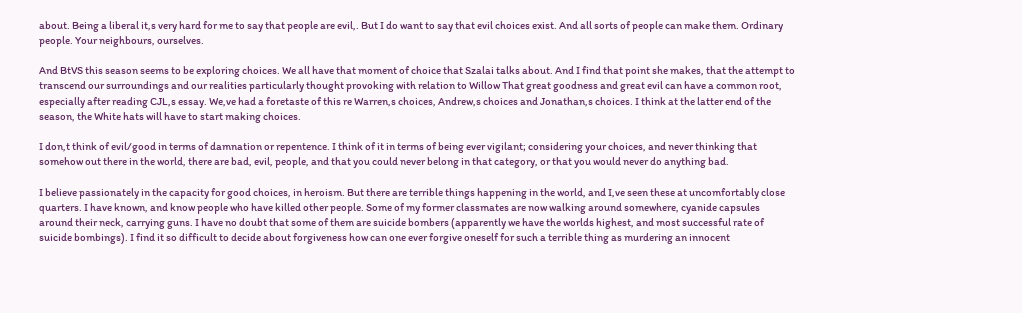about. Being a liberal it,s very hard for me to say that people are evil,. But I do want to say that evil choices exist. And all sorts of people can make them. Ordinary people. Your neighbours, ourselves.

And BtVS this season seems to be exploring choices. We all have that moment of choice that Szalai talks about. And I find that point she makes, that the attempt to transcend our surroundings and our realities particularly thought provoking with relation to Willow That great goodness and great evil can have a common root, especially after reading CJL,s essay. We,ve had a foretaste of this re Warren,s choices, Andrew,s choices and Jonathan,s choices. I think at the latter end of the season, the White hats will have to start making choices.

I don,t think of evil/good in terms of damnation or repentence. I think of it in terms of being ever vigilant; considering your choices, and never thinking that somehow out there in the world, there are bad, evil, people, and that you could never belong in that category, or that you would never do anything bad.

I believe passionately in the capacity for good choices, in heroism. But there are terrible things happening in the world, and I,ve seen these at uncomfortably close quarters. I have known, and know people who have killed other people. Some of my former classmates are now walking around somewhere, cyanide capsules around their neck, carrying guns. I have no doubt that some of them are suicide bombers (apparently we have the worlds highest, and most successful rate of suicide bombings). I find it so difficult to decide about forgiveness how can one ever forgive oneself for such a terrible thing as murdering an innocent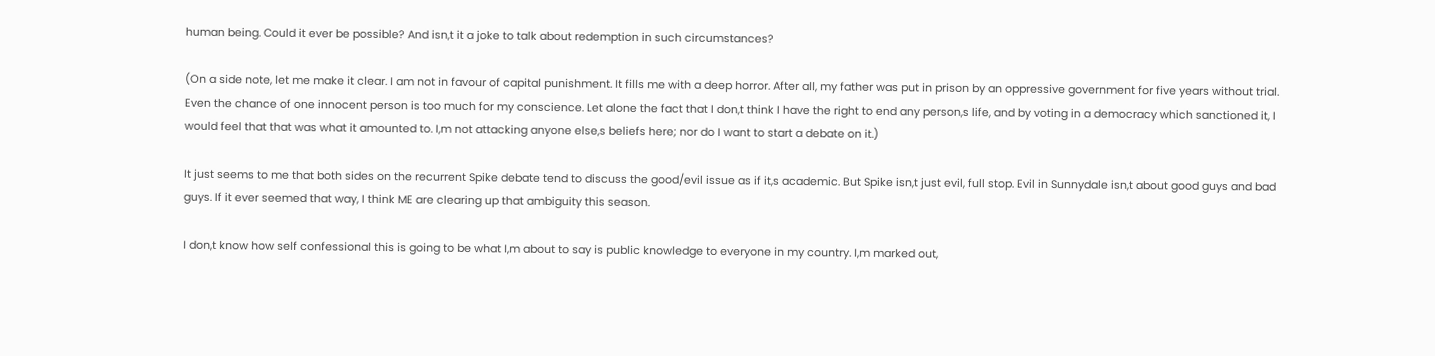human being. Could it ever be possible? And isn,t it a joke to talk about redemption in such circumstances?

(On a side note, let me make it clear. I am not in favour of capital punishment. It fills me with a deep horror. After all, my father was put in prison by an oppressive government for five years without trial. Even the chance of one innocent person is too much for my conscience. Let alone the fact that I don,t think I have the right to end any person,s life, and by voting in a democracy which sanctioned it, I would feel that that was what it amounted to. I,m not attacking anyone else,s beliefs here; nor do I want to start a debate on it.)

It just seems to me that both sides on the recurrent Spike debate tend to discuss the good/evil issue as if it,s academic. But Spike isn,t just evil, full stop. Evil in Sunnydale isn,t about good guys and bad guys. If it ever seemed that way, I think ME are clearing up that ambiguity this season.

I don,t know how self confessional this is going to be what I,m about to say is public knowledge to everyone in my country. I,m marked out,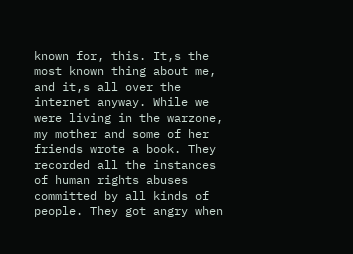known for, this. It,s the most known thing about me, and it,s all over the internet anyway. While we were living in the warzone, my mother and some of her friends wrote a book. They recorded all the instances of human rights abuses committed by all kinds of people. They got angry when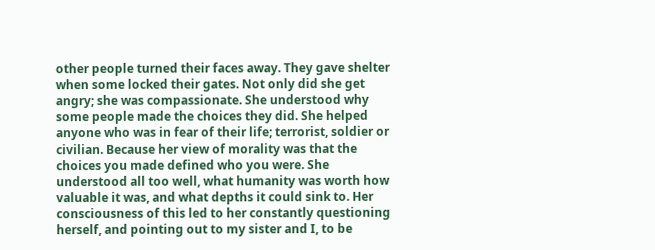other people turned their faces away. They gave shelter when some locked their gates. Not only did she get angry; she was compassionate. She understood why some people made the choices they did. She helped anyone who was in fear of their life; terrorist, soldier or civilian. Because her view of morality was that the choices you made defined who you were. She understood all too well, what humanity was worth how valuable it was, and what depths it could sink to. Her consciousness of this led to her constantly questioning herself, and pointing out to my sister and I, to be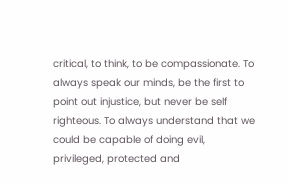critical, to think, to be compassionate. To always speak our minds, be the first to point out injustice, but never be self righteous. To always understand that we could be capable of doing evil, privileged, protected and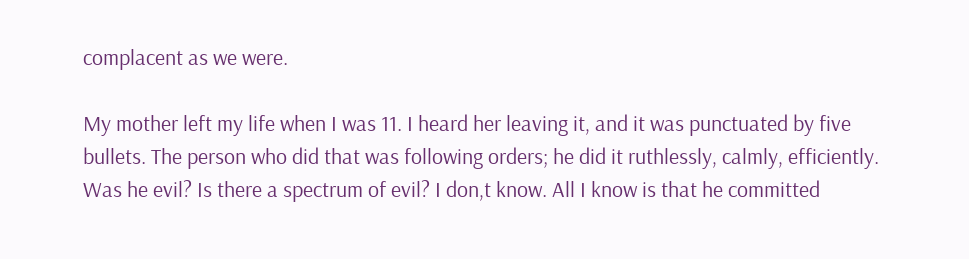complacent as we were.

My mother left my life when I was 11. I heard her leaving it, and it was punctuated by five bullets. The person who did that was following orders; he did it ruthlessly, calmly, efficiently. Was he evil? Is there a spectrum of evil? I don,t know. All I know is that he committed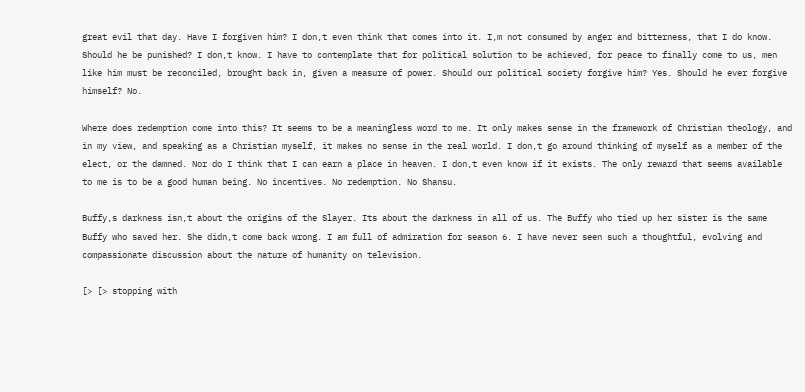great evil that day. Have I forgiven him? I don,t even think that comes into it. I,m not consumed by anger and bitterness, that I do know. Should he be punished? I don,t know. I have to contemplate that for political solution to be achieved, for peace to finally come to us, men like him must be reconciled, brought back in, given a measure of power. Should our political society forgive him? Yes. Should he ever forgive himself? No.

Where does redemption come into this? It seems to be a meaningless word to me. It only makes sense in the framework of Christian theology, and in my view, and speaking as a Christian myself, it makes no sense in the real world. I don,t go around thinking of myself as a member of the elect, or the damned. Nor do I think that I can earn a place in heaven. I don,t even know if it exists. The only reward that seems available to me is to be a good human being. No incentives. No redemption. No Shansu.

Buffy,s darkness isn,t about the origins of the Slayer. Its about the darkness in all of us. The Buffy who tied up her sister is the same Buffy who saved her. She didn,t come back wrong. I am full of admiration for season 6. I have never seen such a thoughtful, evolving and compassionate discussion about the nature of humanity on television.

[> [> stopping with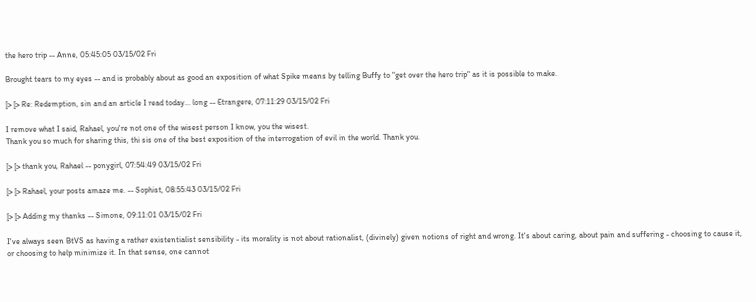the hero trip -- Anne, 05:45:05 03/15/02 Fri

Brought tears to my eyes -- and is probably about as good an exposition of what Spike means by telling Buffy to "get over the hero trip" as it is possible to make.

[> [> Re: Redemption, sin and an article I read today... long -- Etrangere, 07:11:29 03/15/02 Fri

I remove what I said, Rahael, you're not one of the wisest person I know, you the wisest.
Thank you so much for sharing this, thi sis one of the best exposition of the interrogation of evil in the world. Thank you.

[> [> thank you, Rahael -- ponygirl, 07:54:49 03/15/02 Fri

[> [> Rahael, your posts amaze me. -- Sophist, 08:55:43 03/15/02 Fri

[> [> Adding my thanks -- Simone, 09:11:01 03/15/02 Fri

I've always seen BtVS as having a rather existentialist sensibility - its morality is not about rationalist, (divinely) given notions of right and wrong. It's about caring, about pain and suffering - choosing to cause it, or choosing to help minimize it. In that sense, one cannot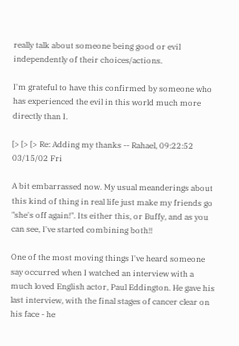really talk about someone being good or evil independently of their choices/actions.

I'm grateful to have this confirmed by someone who has experienced the evil in this world much more directly than I.

[> [> [> Re: Adding my thanks -- Rahael, 09:22:52 03/15/02 Fri

A bit embarrassed now. My usual meanderings about this kind of thing in real life just make my friends go "she's off again!". Its either this, or Buffy, and as you can see, I've started combining both!!

One of the most moving things I've heard someone say occurred when I watched an interview with a much loved English actor, Paul Eddington. He gave his last interview, with the final stages of cancer clear on his face - he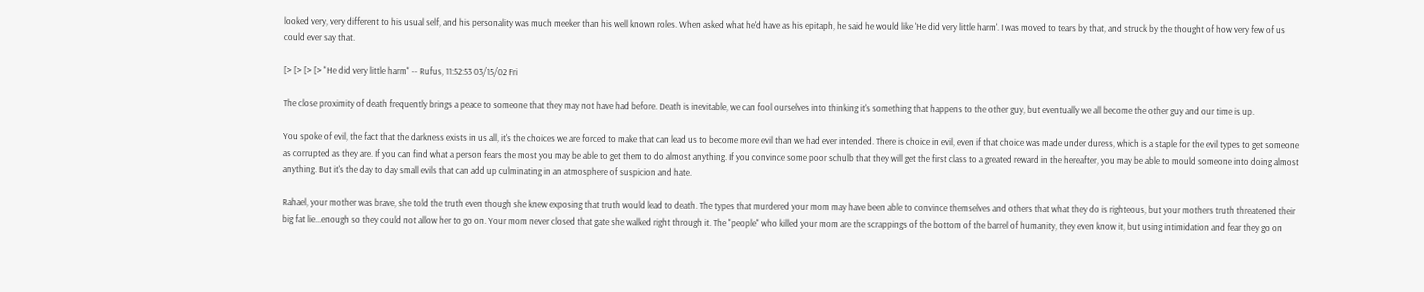looked very, very different to his usual self, and his personality was much meeker than his well known roles. When asked what he'd have as his epitaph, he said he would like 'He did very little harm'. I was moved to tears by that, and struck by the thought of how very few of us could ever say that.

[> [> [> [> "He did very little harm" -- Rufus, 11:52:53 03/15/02 Fri

The close proximity of death frequently brings a peace to someone that they may not have had before. Death is inevitable, we can fool ourselves into thinking it's something that happens to the other guy, but eventually we all become the other guy and our time is up.

You spoke of evil, the fact that the darkness exists in us all, it's the choices we are forced to make that can lead us to become more evil than we had ever intended. There is choice in evil, even if that choice was made under duress, which is a staple for the evil types to get someone as corrupted as they are. If you can find what a person fears the most you may be able to get them to do almost anything. If you convince some poor schulb that they will get the first class to a greated reward in the hereafter, you may be able to mould someone into doing almost anything. But it's the day to day small evils that can add up culminating in an atmosphere of suspicion and hate.

Rahael, your mother was brave, she told the truth even though she knew exposing that truth would lead to death. The types that murdered your mom may have been able to convince themselves and others that what they do is righteous, but your mothers truth threatened their big fat lie...enough so they could not allow her to go on. Your mom never closed that gate she walked right through it. The "people" who killed your mom are the scrappings of the bottom of the barrel of humanity, they even know it, but using intimidation and fear they go on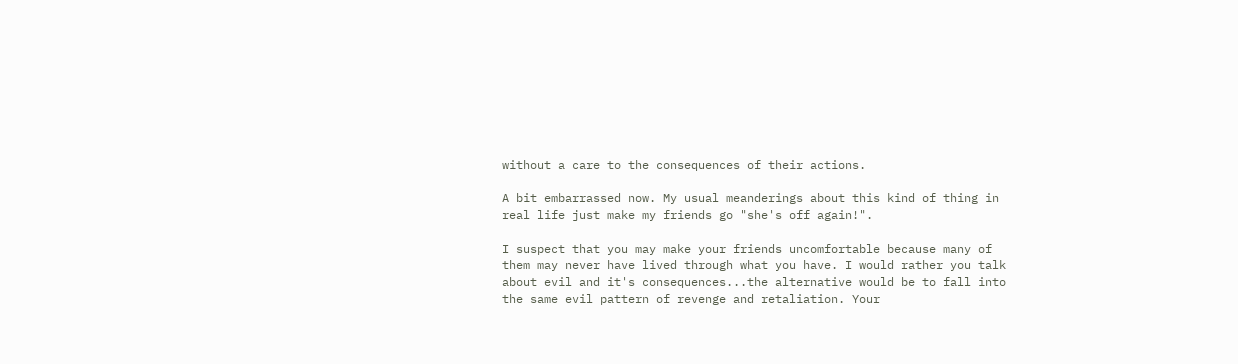without a care to the consequences of their actions.

A bit embarrassed now. My usual meanderings about this kind of thing in real life just make my friends go "she's off again!".

I suspect that you may make your friends uncomfortable because many of them may never have lived through what you have. I would rather you talk about evil and it's consequences...the alternative would be to fall into the same evil pattern of revenge and retaliation. Your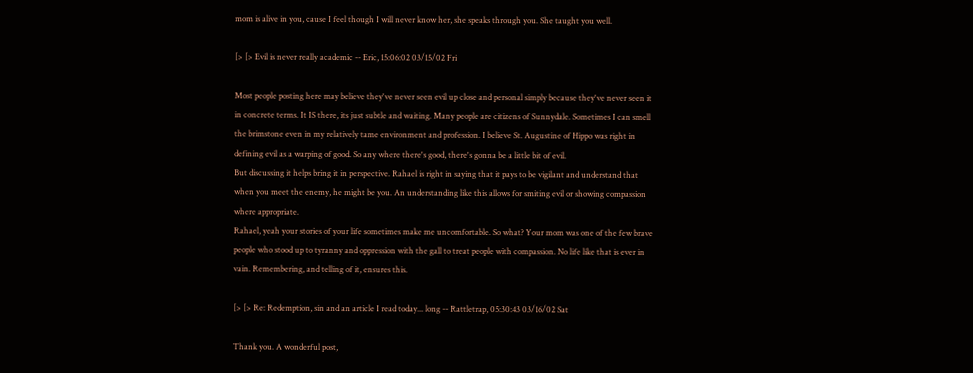mom is alive in you, cause I feel though I will never know her, she speaks through you. She taught you well.

[> [> Evil is never really academic -- Eric, 15:06:02 03/15/02 Fri

Most people posting here may believe they've never seen evil up close and personal simply because they've never seen it in concrete terms. It IS there, its just subtle and waiting. Many people are citizens of Sunnydale. Sometimes I can smell the brimstone even in my relatively tame environment and profession. I believe St. Augustine of Hippo was right in defining evil as a warping of good. So any where there's good, there's gonna be a little bit of evil.
But discussing it helps bring it in perspective. Rahael is right in saying that it pays to be vigilant and understand that when you meet the enemy, he might be you. An understanding like this allows for smiting evil or showing compassion where appropriate.
Rahael, yeah your stories of your life sometimes make me uncomfortable. So what? Your mom was one of the few brave people who stood up to tyranny and oppression with the gall to treat people with compassion. No life like that is ever in vain. Remembering, and telling of it, ensures this.

[> [> Re: Redemption, sin and an article I read today... long -- Rattletrap, 05:30:43 03/16/02 Sat

Thank you. A wonderful post,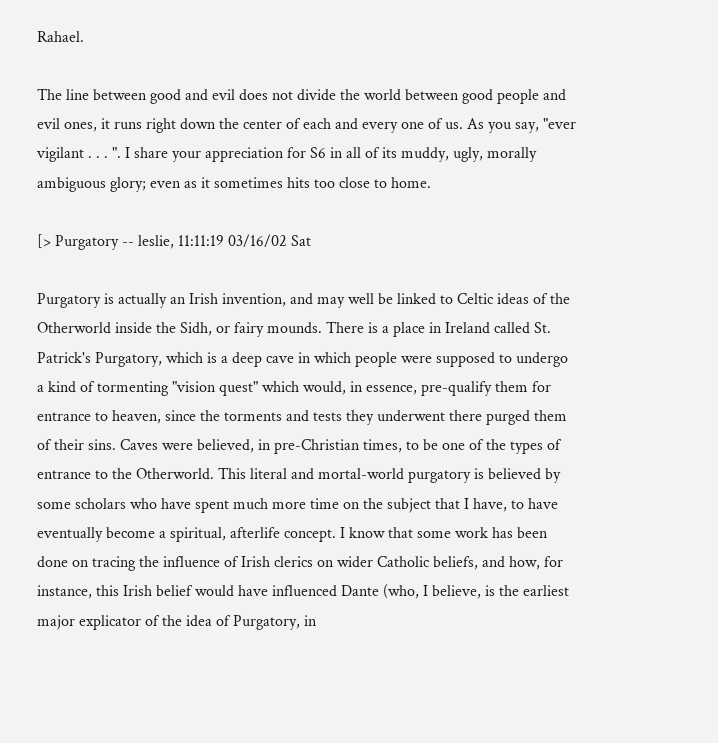Rahael.

The line between good and evil does not divide the world between good people and evil ones, it runs right down the center of each and every one of us. As you say, "ever vigilant . . . ". I share your appreciation for S6 in all of its muddy, ugly, morally ambiguous glory; even as it sometimes hits too close to home.

[> Purgatory -- leslie, 11:11:19 03/16/02 Sat

Purgatory is actually an Irish invention, and may well be linked to Celtic ideas of the Otherworld inside the Sidh, or fairy mounds. There is a place in Ireland called St. Patrick's Purgatory, which is a deep cave in which people were supposed to undergo a kind of tormenting "vision quest" which would, in essence, pre-qualify them for entrance to heaven, since the torments and tests they underwent there purged them of their sins. Caves were believed, in pre-Christian times, to be one of the types of entrance to the Otherworld. This literal and mortal-world purgatory is believed by some scholars who have spent much more time on the subject that I have, to have eventually become a spiritual, afterlife concept. I know that some work has been done on tracing the influence of Irish clerics on wider Catholic beliefs, and how, for instance, this Irish belief would have influenced Dante (who, I believe, is the earliest major explicator of the idea of Purgatory, in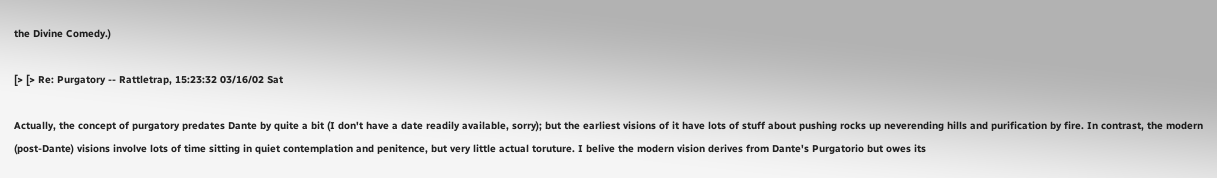the Divine Comedy.)

[> [> Re: Purgatory -- Rattletrap, 15:23:32 03/16/02 Sat

Actually, the concept of purgatory predates Dante by quite a bit (I don't have a date readily available, sorry); but the earliest visions of it have lots of stuff about pushing rocks up neverending hills and purification by fire. In contrast, the modern (post-Dante) visions involve lots of time sitting in quiet contemplation and penitence, but very little actual toruture. I belive the modern vision derives from Dante's Purgatorio but owes its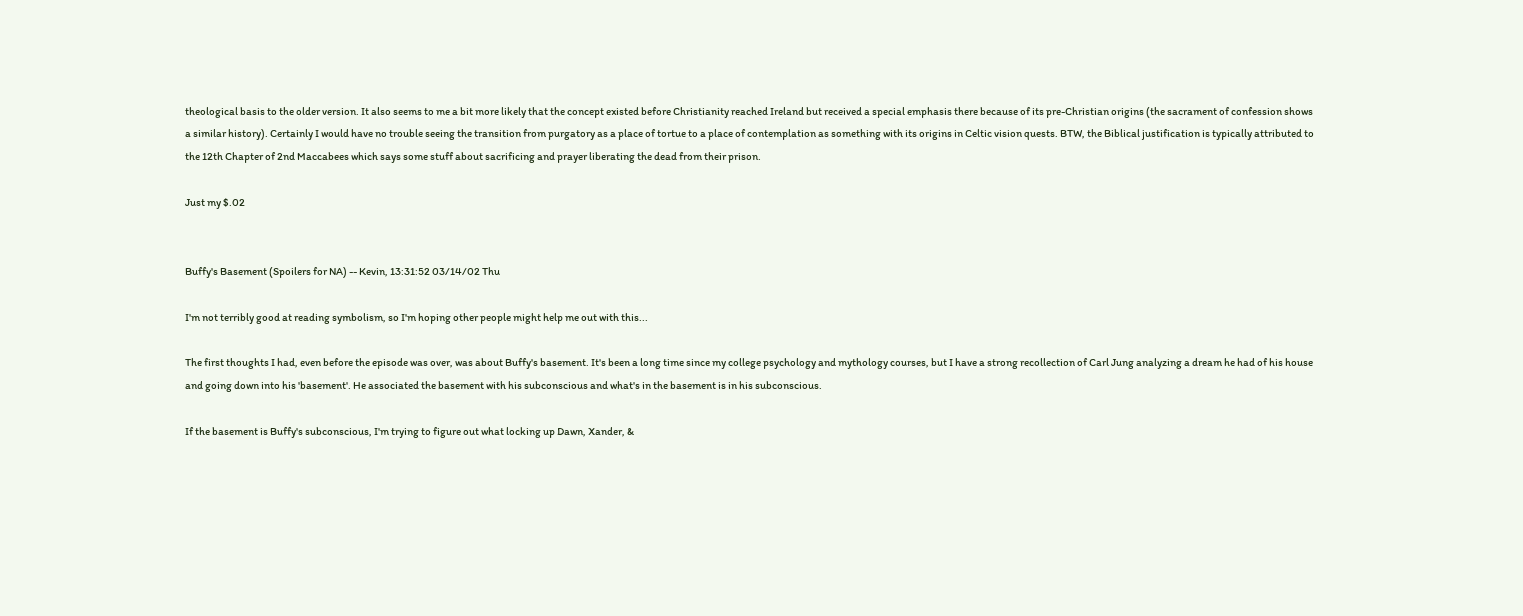theological basis to the older version. It also seems to me a bit more likely that the concept existed before Christianity reached Ireland but received a special emphasis there because of its pre-Christian origins (the sacrament of confession shows a similar history). Certainly I would have no trouble seeing the transition from purgatory as a place of tortue to a place of contemplation as something with its origins in Celtic vision quests. BTW, the Biblical justification is typically attributed to the 12th Chapter of 2nd Maccabees which says some stuff about sacrificing and prayer liberating the dead from their prison.

Just my $.02


Buffy's Basement (Spoilers for NA) -- Kevin, 13:31:52 03/14/02 Thu

I'm not terribly good at reading symbolism, so I'm hoping other people might help me out with this...

The first thoughts I had, even before the episode was over, was about Buffy's basement. It's been a long time since my college psychology and mythology courses, but I have a strong recollection of Carl Jung analyzing a dream he had of his house and going down into his 'basement'. He associated the basement with his subconscious and what's in the basement is in his subconscious.

If the basement is Buffy's subconscious, I'm trying to figure out what locking up Dawn, Xander, &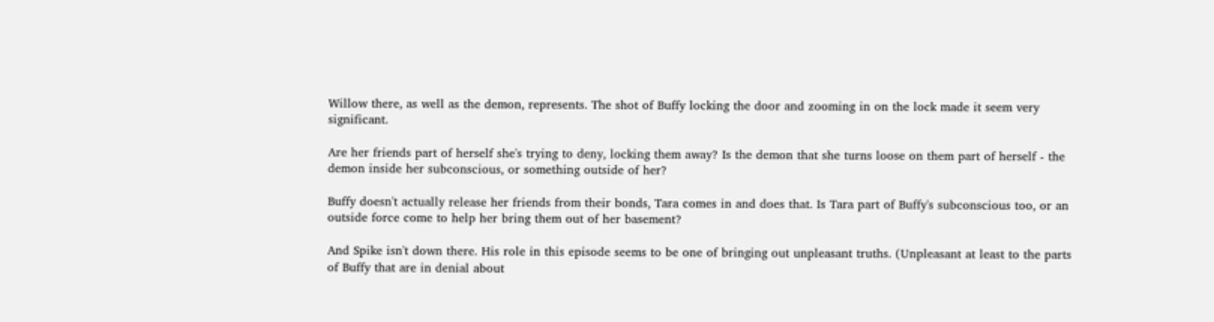Willow there, as well as the demon, represents. The shot of Buffy locking the door and zooming in on the lock made it seem very significant.

Are her friends part of herself she's trying to deny, locking them away? Is the demon that she turns loose on them part of herself - the demon inside her subconscious, or something outside of her?

Buffy doesn't actually release her friends from their bonds, Tara comes in and does that. Is Tara part of Buffy's subconscious too, or an outside force come to help her bring them out of her basement?

And Spike isn't down there. His role in this episode seems to be one of bringing out unpleasant truths. (Unpleasant at least to the parts of Buffy that are in denial about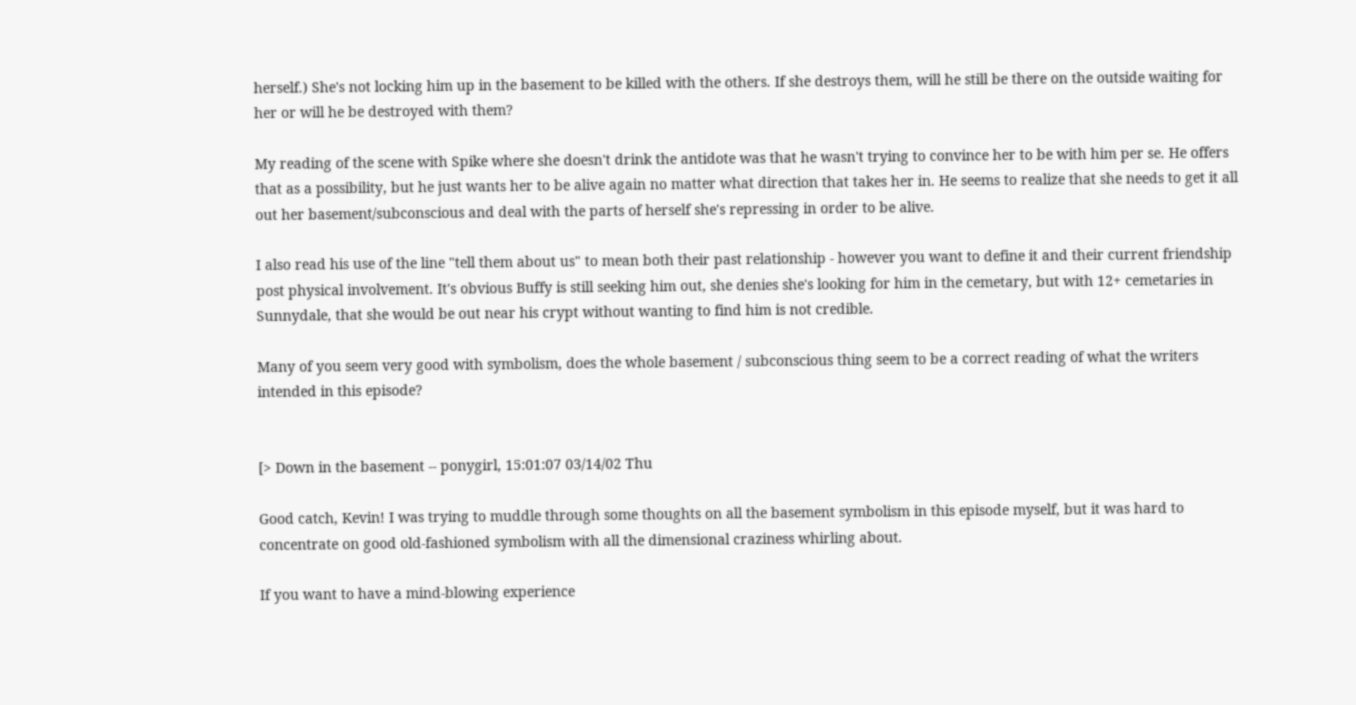herself.) She's not locking him up in the basement to be killed with the others. If she destroys them, will he still be there on the outside waiting for her or will he be destroyed with them?

My reading of the scene with Spike where she doesn't drink the antidote was that he wasn't trying to convince her to be with him per se. He offers that as a possibility, but he just wants her to be alive again no matter what direction that takes her in. He seems to realize that she needs to get it all out her basement/subconscious and deal with the parts of herself she's repressing in order to be alive.

I also read his use of the line "tell them about us" to mean both their past relationship - however you want to define it and their current friendship post physical involvement. It's obvious Buffy is still seeking him out, she denies she's looking for him in the cemetary, but with 12+ cemetaries in Sunnydale, that she would be out near his crypt without wanting to find him is not credible.

Many of you seem very good with symbolism, does the whole basement / subconscious thing seem to be a correct reading of what the writers intended in this episode?


[> Down in the basement -- ponygirl, 15:01:07 03/14/02 Thu

Good catch, Kevin! I was trying to muddle through some thoughts on all the basement symbolism in this episode myself, but it was hard to concentrate on good old-fashioned symbolism with all the dimensional craziness whirling about.

If you want to have a mind-blowing experience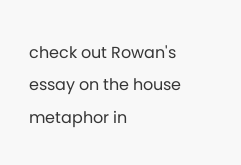check out Rowan's essay on the house metaphor in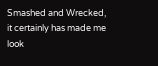Smashed and Wrecked, it certainly has made me look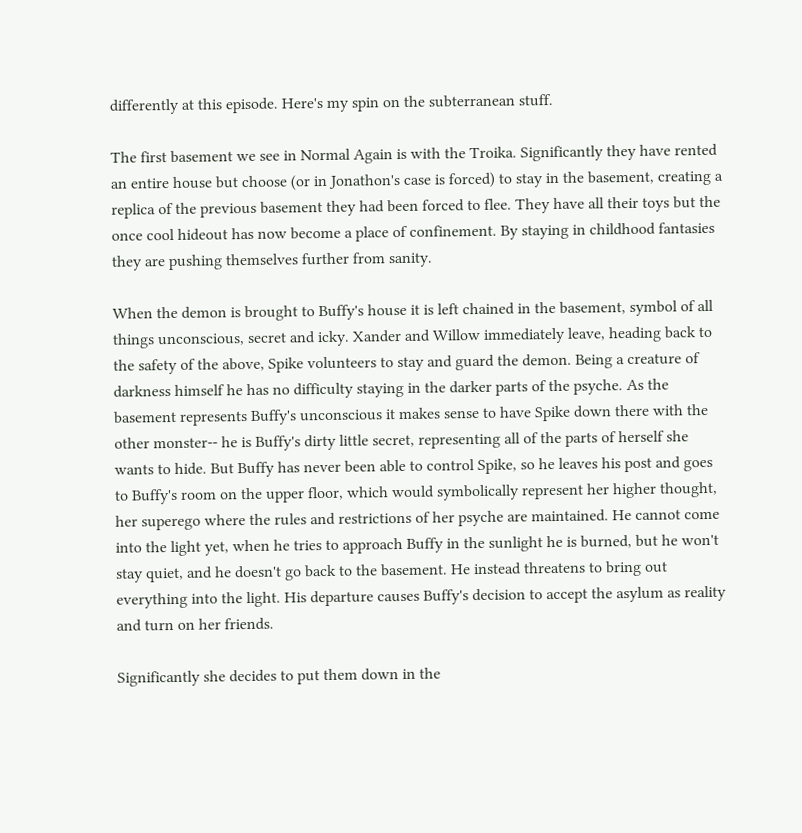differently at this episode. Here's my spin on the subterranean stuff.

The first basement we see in Normal Again is with the Troika. Significantly they have rented an entire house but choose (or in Jonathon's case is forced) to stay in the basement, creating a replica of the previous basement they had been forced to flee. They have all their toys but the once cool hideout has now become a place of confinement. By staying in childhood fantasies they are pushing themselves further from sanity.

When the demon is brought to Buffy's house it is left chained in the basement, symbol of all things unconscious, secret and icky. Xander and Willow immediately leave, heading back to the safety of the above, Spike volunteers to stay and guard the demon. Being a creature of darkness himself he has no difficulty staying in the darker parts of the psyche. As the basement represents Buffy's unconscious it makes sense to have Spike down there with the other monster-- he is Buffy's dirty little secret, representing all of the parts of herself she wants to hide. But Buffy has never been able to control Spike, so he leaves his post and goes to Buffy's room on the upper floor, which would symbolically represent her higher thought, her superego where the rules and restrictions of her psyche are maintained. He cannot come into the light yet, when he tries to approach Buffy in the sunlight he is burned, but he won't stay quiet, and he doesn't go back to the basement. He instead threatens to bring out everything into the light. His departure causes Buffy's decision to accept the asylum as reality and turn on her friends.

Significantly she decides to put them down in the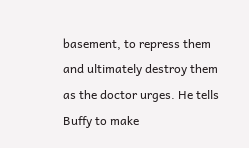basement, to repress them and ultimately destroy them as the doctor urges. He tells Buffy to make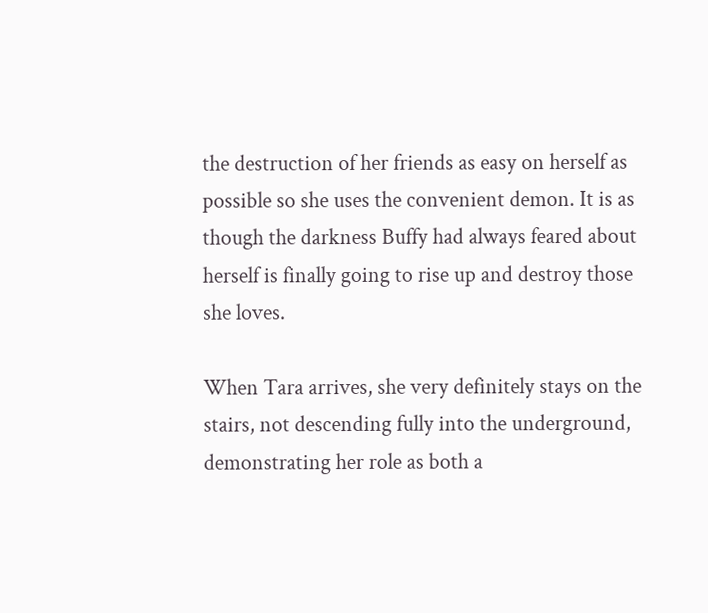the destruction of her friends as easy on herself as possible so she uses the convenient demon. It is as though the darkness Buffy had always feared about herself is finally going to rise up and destroy those she loves.

When Tara arrives, she very definitely stays on the stairs, not descending fully into the underground, demonstrating her role as both a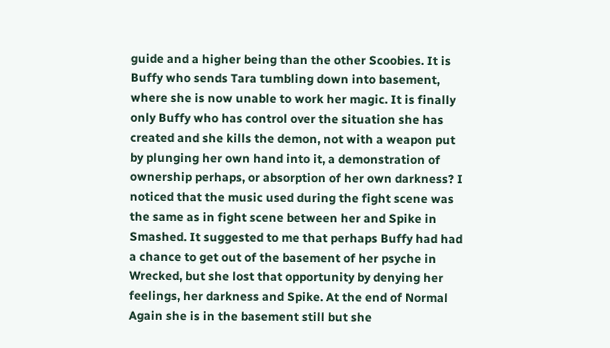guide and a higher being than the other Scoobies. It is Buffy who sends Tara tumbling down into basement, where she is now unable to work her magic. It is finally only Buffy who has control over the situation she has created and she kills the demon, not with a weapon put by plunging her own hand into it, a demonstration of ownership perhaps, or absorption of her own darkness? I noticed that the music used during the fight scene was the same as in fight scene between her and Spike in Smashed. It suggested to me that perhaps Buffy had had a chance to get out of the basement of her psyche in Wrecked, but she lost that opportunity by denying her feelings, her darkness and Spike. At the end of Normal Again she is in the basement still but she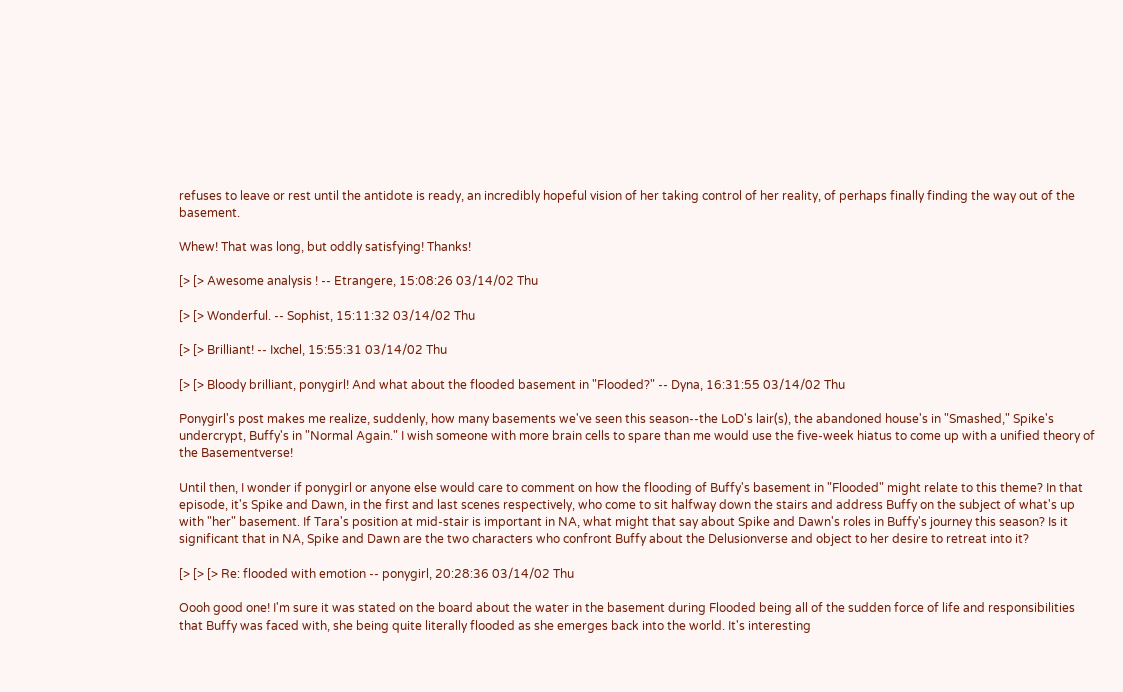refuses to leave or rest until the antidote is ready, an incredibly hopeful vision of her taking control of her reality, of perhaps finally finding the way out of the basement.

Whew! That was long, but oddly satisfying! Thanks!

[> [> Awesome analysis ! -- Etrangere, 15:08:26 03/14/02 Thu

[> [> Wonderful. -- Sophist, 15:11:32 03/14/02 Thu

[> [> Brilliant! -- Ixchel, 15:55:31 03/14/02 Thu

[> [> Bloody brilliant, ponygirl! And what about the flooded basement in "Flooded?" -- Dyna, 16:31:55 03/14/02 Thu

Ponygirl's post makes me realize, suddenly, how many basements we've seen this season--the LoD's lair(s), the abandoned house's in "Smashed," Spike's undercrypt, Buffy's in "Normal Again." I wish someone with more brain cells to spare than me would use the five-week hiatus to come up with a unified theory of the Basementverse!

Until then, I wonder if ponygirl or anyone else would care to comment on how the flooding of Buffy's basement in "Flooded" might relate to this theme? In that episode, it's Spike and Dawn, in the first and last scenes respectively, who come to sit halfway down the stairs and address Buffy on the subject of what's up with "her" basement. If Tara's position at mid-stair is important in NA, what might that say about Spike and Dawn's roles in Buffy's journey this season? Is it significant that in NA, Spike and Dawn are the two characters who confront Buffy about the Delusionverse and object to her desire to retreat into it?

[> [> [> Re: flooded with emotion -- ponygirl, 20:28:36 03/14/02 Thu

Oooh good one! I'm sure it was stated on the board about the water in the basement during Flooded being all of the sudden force of life and responsibilities that Buffy was faced with, she being quite literally flooded as she emerges back into the world. It's interesting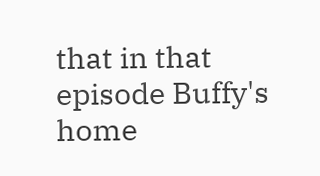that in that episode Buffy's home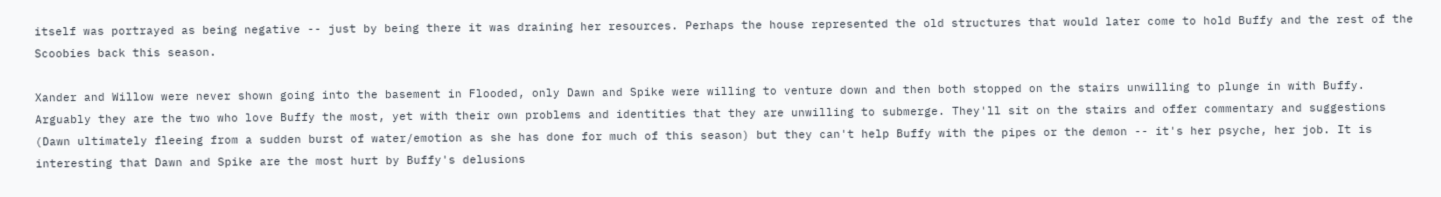itself was portrayed as being negative -- just by being there it was draining her resources. Perhaps the house represented the old structures that would later come to hold Buffy and the rest of the Scoobies back this season.

Xander and Willow were never shown going into the basement in Flooded, only Dawn and Spike were willing to venture down and then both stopped on the stairs unwilling to plunge in with Buffy. Arguably they are the two who love Buffy the most, yet with their own problems and identities that they are unwilling to submerge. They'll sit on the stairs and offer commentary and suggestions (Dawn ultimately fleeing from a sudden burst of water/emotion as she has done for much of this season) but they can't help Buffy with the pipes or the demon -- it's her psyche, her job. It is interesting that Dawn and Spike are the most hurt by Buffy's delusions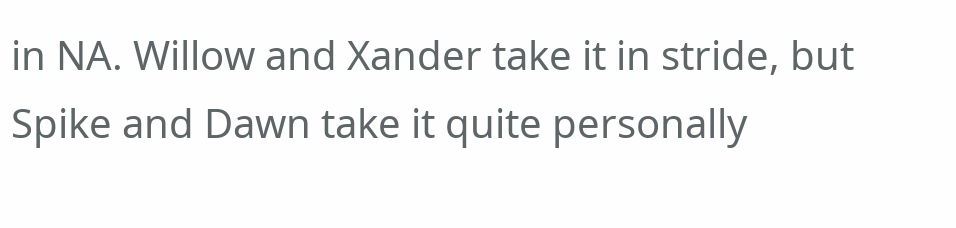in NA. Willow and Xander take it in stride, but Spike and Dawn take it quite personally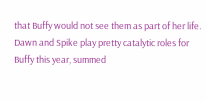that Buffy would not see them as part of her life. Dawn and Spike play pretty catalytic roles for Buffy this year, summed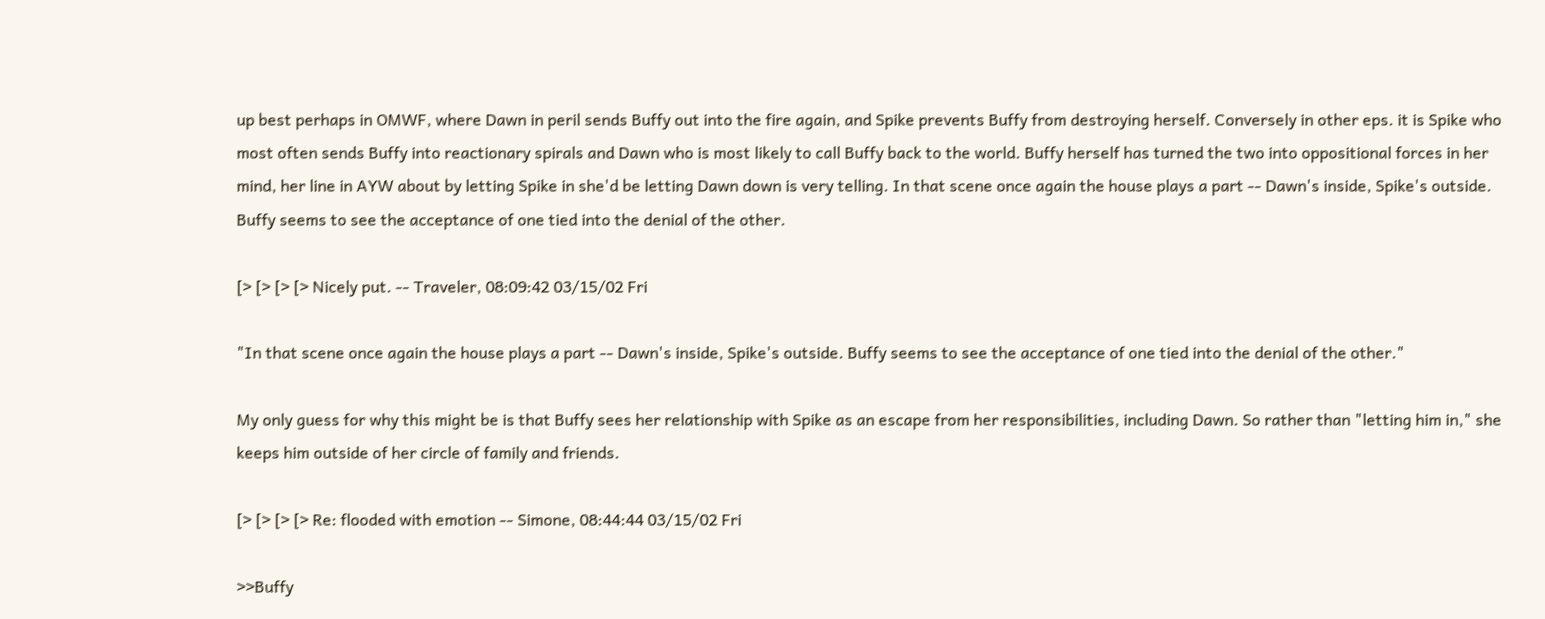up best perhaps in OMWF, where Dawn in peril sends Buffy out into the fire again, and Spike prevents Buffy from destroying herself. Conversely in other eps. it is Spike who most often sends Buffy into reactionary spirals and Dawn who is most likely to call Buffy back to the world. Buffy herself has turned the two into oppositional forces in her mind, her line in AYW about by letting Spike in she'd be letting Dawn down is very telling. In that scene once again the house plays a part -- Dawn's inside, Spike's outside. Buffy seems to see the acceptance of one tied into the denial of the other.

[> [> [> [> Nicely put. -- Traveler, 08:09:42 03/15/02 Fri

"In that scene once again the house plays a part -- Dawn's inside, Spike's outside. Buffy seems to see the acceptance of one tied into the denial of the other."

My only guess for why this might be is that Buffy sees her relationship with Spike as an escape from her responsibilities, including Dawn. So rather than "letting him in," she keeps him outside of her circle of family and friends.

[> [> [> [> Re: flooded with emotion -- Simone, 08:44:44 03/15/02 Fri

>>Buffy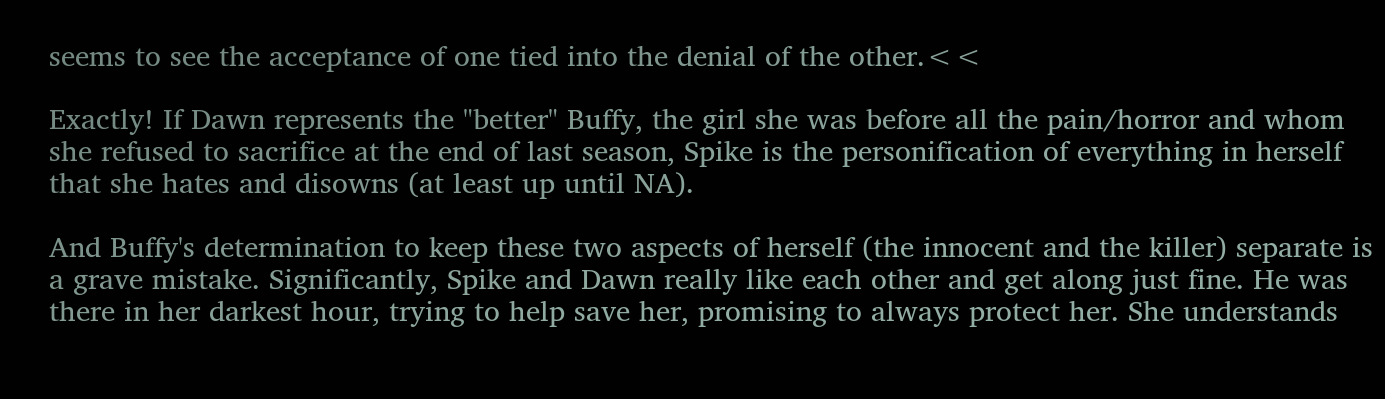seems to see the acceptance of one tied into the denial of the other.<<

Exactly! If Dawn represents the "better" Buffy, the girl she was before all the pain/horror and whom she refused to sacrifice at the end of last season, Spike is the personification of everything in herself that she hates and disowns (at least up until NA).

And Buffy's determination to keep these two aspects of herself (the innocent and the killer) separate is a grave mistake. Significantly, Spike and Dawn really like each other and get along just fine. He was there in her darkest hour, trying to help save her, promising to always protect her. She understands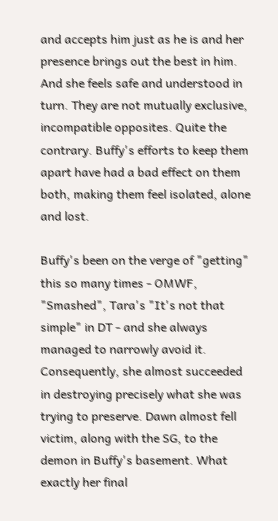and accepts him just as he is and her presence brings out the best in him. And she feels safe and understood in turn. They are not mutually exclusive, incompatible opposites. Quite the contrary. Buffy's efforts to keep them apart have had a bad effect on them both, making them feel isolated, alone and lost.

Buffy's been on the verge of "getting" this so many times - OMWF, "Smashed", Tara's "It's not that simple" in DT - and she always managed to narrowly avoid it. Consequently, she almost succeeded in destroying precisely what she was trying to preserve. Dawn almost fell victim, along with the SG, to the demon in Buffy's basement. What exactly her final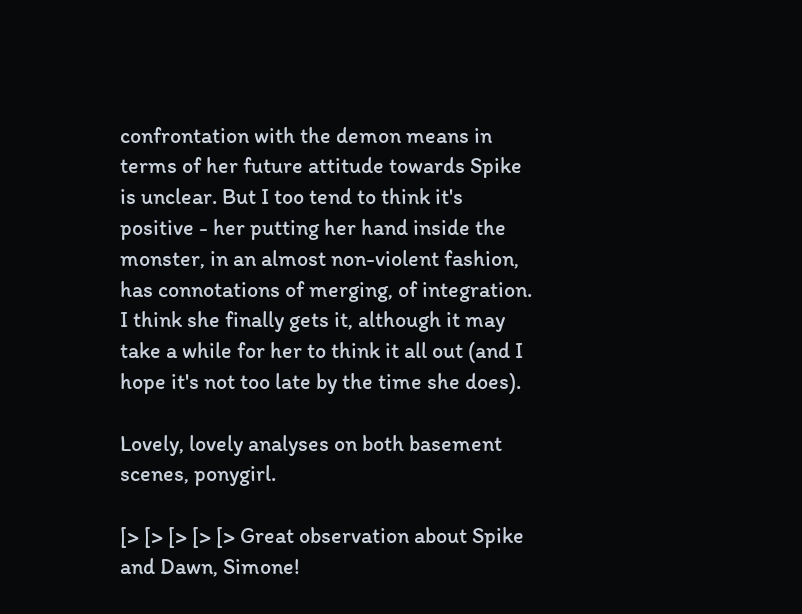confrontation with the demon means in terms of her future attitude towards Spike is unclear. But I too tend to think it's positive - her putting her hand inside the monster, in an almost non-violent fashion, has connotations of merging, of integration. I think she finally gets it, although it may take a while for her to think it all out (and I hope it's not too late by the time she does).

Lovely, lovely analyses on both basement scenes, ponygirl.

[> [> [> [> [> Great observation about Spike and Dawn, Simone!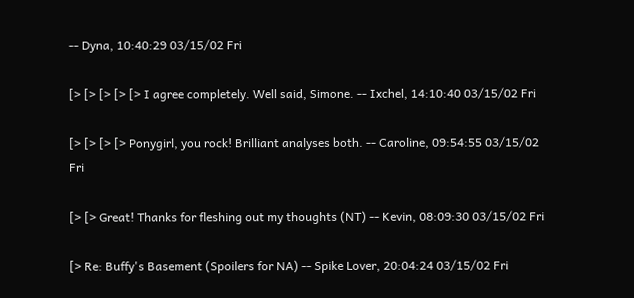-- Dyna, 10:40:29 03/15/02 Fri

[> [> [> [> [> I agree completely. Well said, Simone. -- Ixchel, 14:10:40 03/15/02 Fri

[> [> [> [> Ponygirl, you rock! Brilliant analyses both. -- Caroline, 09:54:55 03/15/02 Fri

[> [> Great! Thanks for fleshing out my thoughts (NT) -- Kevin, 08:09:30 03/15/02 Fri

[> Re: Buffy's Basement (Spoilers for NA) -- Spike Lover, 20:04:24 03/15/02 Fri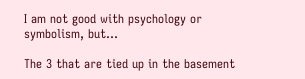I am not good with psychology or symbolism, but...

The 3 that are tied up in the basement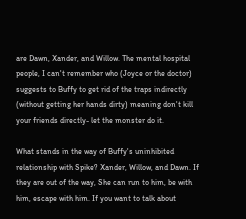are Dawn, Xander, and Willow. The mental hospital people, I can't remember who (Joyce or the doctor) suggests to Buffy to get rid of the traps indirectly (without getting her hands dirty) meaning don't kill your friends directly- let the monster do it.

What stands in the way of Buffy's uninhibited relationship with Spike? Xander, Willow, and Dawn. If they are out of the way, She can run to him, be with him, escape with him. If you want to talk about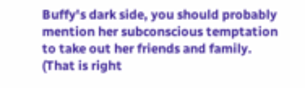Buffy's dark side, you should probably mention her subconscious temptation to take out her friends and family. (That is right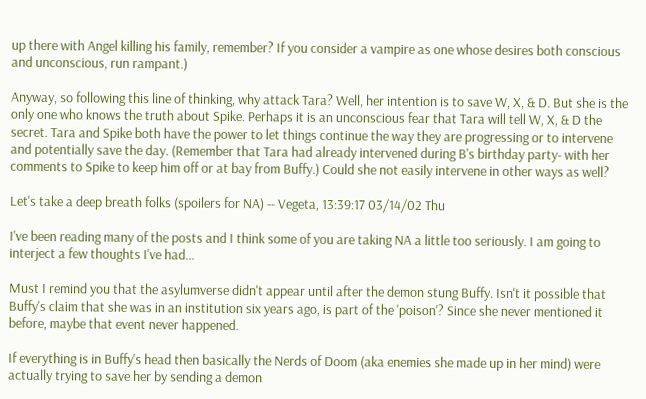up there with Angel killing his family, remember? If you consider a vampire as one whose desires both conscious and unconscious, run rampant.)

Anyway, so following this line of thinking, why attack Tara? Well, her intention is to save W, X, & D. But she is the only one who knows the truth about Spike. Perhaps it is an unconscious fear that Tara will tell W, X, & D the secret. Tara and Spike both have the power to let things continue the way they are progressing or to intervene and potentially save the day. (Remember that Tara had already intervened during B's birthday party- with her comments to Spike to keep him off or at bay from Buffy.) Could she not easily intervene in other ways as well?

Let's take a deep breath folks (spoilers for NA) -- Vegeta, 13:39:17 03/14/02 Thu

I've been reading many of the posts and I think some of you are taking NA a little too seriously. I am going to interject a few thoughts I've had...

Must I remind you that the asylumverse didn't appear until after the demon stung Buffy. Isn't it possible that Buffy's claim that she was in an institution six years ago, is part of the 'poison'? Since she never mentioned it before, maybe that event never happened.

If everything is in Buffy's head then basically the Nerds of Doom (aka enemies she made up in her mind) were actually trying to save her by sending a demon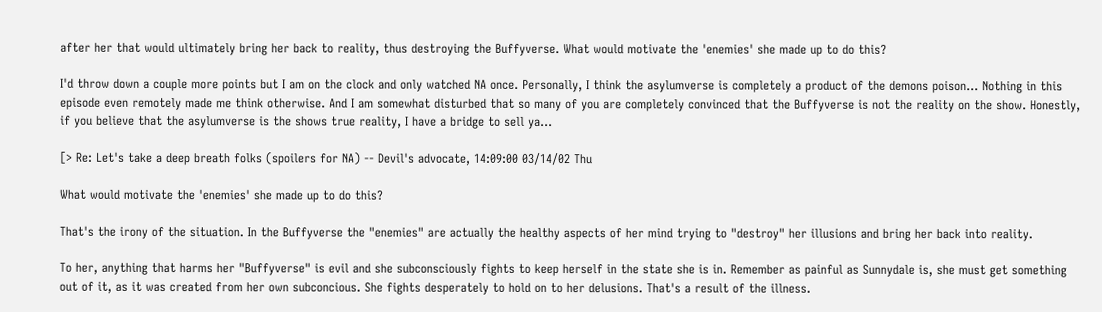after her that would ultimately bring her back to reality, thus destroying the Buffyverse. What would motivate the 'enemies' she made up to do this?

I'd throw down a couple more points but I am on the clock and only watched NA once. Personally, I think the asylumverse is completely a product of the demons poison... Nothing in this episode even remotely made me think otherwise. And I am somewhat disturbed that so many of you are completely convinced that the Buffyverse is not the reality on the show. Honestly, if you believe that the asylumverse is the shows true reality, I have a bridge to sell ya...

[> Re: Let's take a deep breath folks (spoilers for NA) -- Devil's advocate, 14:09:00 03/14/02 Thu

What would motivate the 'enemies' she made up to do this?

That's the irony of the situation. In the Buffyverse the "enemies" are actually the healthy aspects of her mind trying to "destroy" her illusions and bring her back into reality.

To her, anything that harms her "Buffyverse" is evil and she subconsciously fights to keep herself in the state she is in. Remember as painful as Sunnydale is, she must get something out of it, as it was created from her own subconcious. She fights desperately to hold on to her delusions. That's a result of the illness.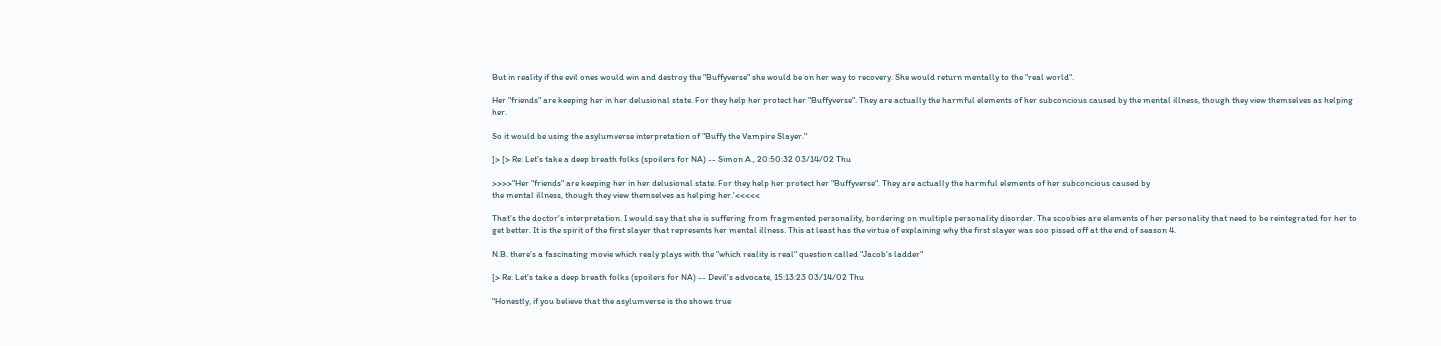But in reality if the evil ones would win and destroy the "Buffyverse" she would be on her way to recovery. She would return mentally to the "real world".

Her "friends" are keeping her in her delusional state. For they help her protect her "Buffyverse". They are actually the harmful elements of her subconcious caused by the mental illness, though they view themselves as helping her.

So it would be using the asylumverse interpretation of "Buffy the Vampire Slayer."

[> [> Re: Let's take a deep breath folks (spoilers for NA) -- Simon A., 20:50:32 03/14/02 Thu

>>>>"Her "friends" are keeping her in her delusional state. For they help her protect her "Buffyverse". They are actually the harmful elements of her subconcious caused by
the mental illness, though they view themselves as helping her.'<<<<<

That's the doctor's interpretation. I would say that she is suffering from fragmented personality, bordering on multiple personality disorder. The scoobies are elements of her personality that need to be reintegrated for her to get better. It is the spirit of the first slayer that represents her mental illness. This at least has the virtue of explaining why the first slayer was soo pissed off at the end of season 4.

N.B. there's a fascinating movie which realy plays with the "which reality is real" question called "Jacob's ladder"

[> Re: Let's take a deep breath folks (spoilers for NA) -- Devil's advocate, 15:13:23 03/14/02 Thu

"Honestly, if you believe that the asylumverse is the shows true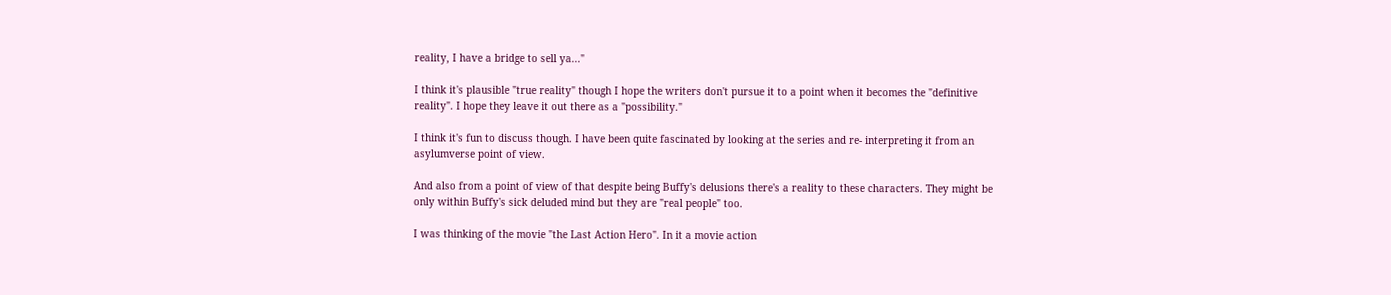reality, I have a bridge to sell ya..."

I think it's plausible "true reality" though I hope the writers don't pursue it to a point when it becomes the "definitive reality". I hope they leave it out there as a "possibility."

I think it's fun to discuss though. I have been quite fascinated by looking at the series and re- interpreting it from an asylumverse point of view.

And also from a point of view of that despite being Buffy's delusions there's a reality to these characters. They might be only within Buffy's sick deluded mind but they are "real people" too.

I was thinking of the movie "the Last Action Hero". In it a movie action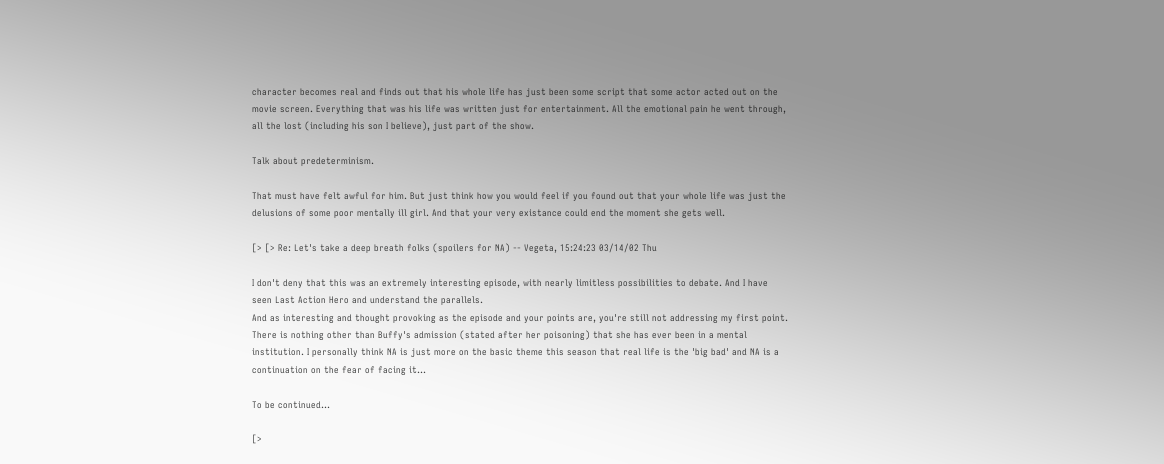character becomes real and finds out that his whole life has just been some script that some actor acted out on the movie screen. Everything that was his life was written just for entertainment. All the emotional pain he went through, all the lost (including his son I believe), just part of the show.

Talk about predeterminism.

That must have felt awful for him. But just think how you would feel if you found out that your whole life was just the delusions of some poor mentally ill girl. And that your very existance could end the moment she gets well.

[> [> Re: Let's take a deep breath folks (spoilers for NA) -- Vegeta, 15:24:23 03/14/02 Thu

I don't deny that this was an extremely interesting episode, with nearly limitless possibilities to debate. And I have seen Last Action Hero and understand the parallels.
And as interesting and thought provoking as the episode and your points are, you're still not addressing my first point. There is nothing other than Buffy's admission (stated after her poisoning) that she has ever been in a mental institution. I personally think NA is just more on the basic theme this season that real life is the 'big bad' and NA is a continuation on the fear of facing it...

To be continued...

[>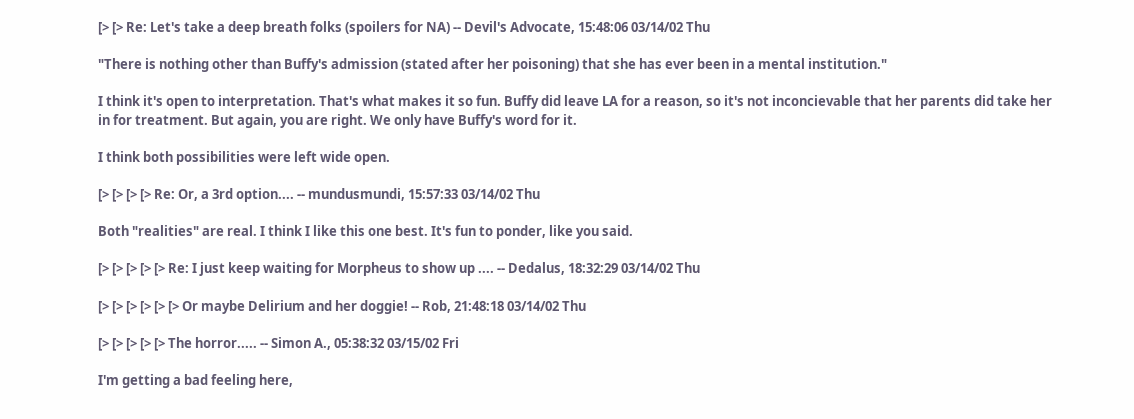[> [> Re: Let's take a deep breath folks (spoilers for NA) -- Devil's Advocate, 15:48:06 03/14/02 Thu

"There is nothing other than Buffy's admission (stated after her poisoning) that she has ever been in a mental institution."

I think it's open to interpretation. That's what makes it so fun. Buffy did leave LA for a reason, so it's not inconcievable that her parents did take her in for treatment. But again, you are right. We only have Buffy's word for it.

I think both possibilities were left wide open.

[> [> [> [> Re: Or, a 3rd option.... -- mundusmundi, 15:57:33 03/14/02 Thu

Both "realities" are real. I think I like this one best. It's fun to ponder, like you said.

[> [> [> [> [> Re: I just keep waiting for Morpheus to show up .... -- Dedalus, 18:32:29 03/14/02 Thu

[> [> [> [> [> [> Or maybe Delirium and her doggie! -- Rob, 21:48:18 03/14/02 Thu

[> [> [> [> [> The horror..... -- Simon A., 05:38:32 03/15/02 Fri

I'm getting a bad feeling here,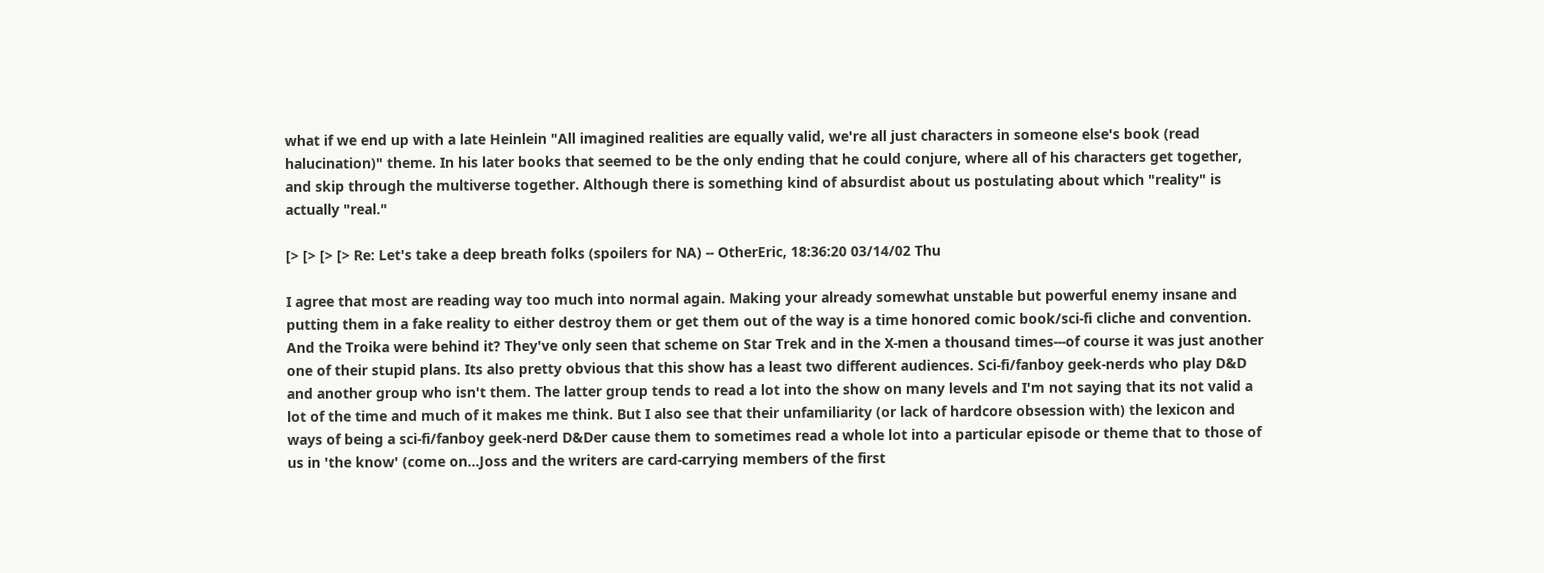what if we end up with a late Heinlein "All imagined realities are equally valid, we're all just characters in someone else's book (read halucination)" theme. In his later books that seemed to be the only ending that he could conjure, where all of his characters get together, and skip through the multiverse together. Although there is something kind of absurdist about us postulating about which "reality" is actually "real."

[> [> [> [> Re: Let's take a deep breath folks (spoilers for NA) -- OtherEric, 18:36:20 03/14/02 Thu

I agree that most are reading way too much into normal again. Making your already somewhat unstable but powerful enemy insane and putting them in a fake reality to either destroy them or get them out of the way is a time honored comic book/sci-fi cliche and convention. And the Troika were behind it? They've only seen that scheme on Star Trek and in the X-men a thousand times---of course it was just another one of their stupid plans. Its also pretty obvious that this show has a least two different audiences. Sci-fi/fanboy geek-nerds who play D&D and another group who isn't them. The latter group tends to read a lot into the show on many levels and I'm not saying that its not valid a lot of the time and much of it makes me think. But I also see that their unfamiliarity (or lack of hardcore obsession with) the lexicon and ways of being a sci-fi/fanboy geek-nerd D&Der cause them to sometimes read a whole lot into a particular episode or theme that to those of us in 'the know' (come on...Joss and the writers are card-carrying members of the first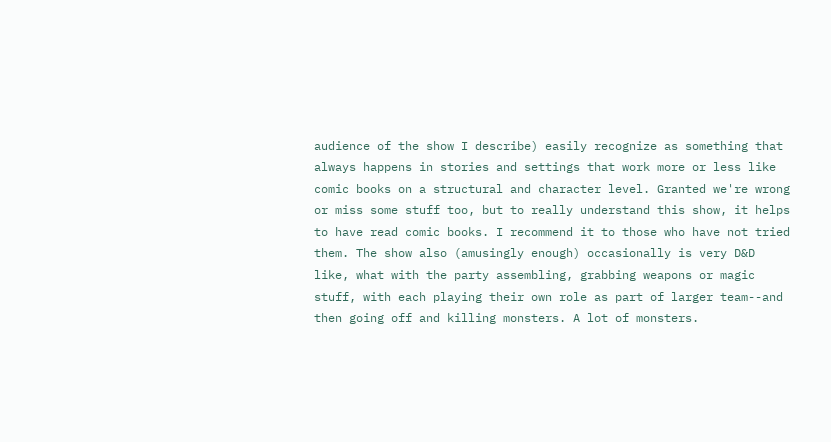audience of the show I describe) easily recognize as something that always happens in stories and settings that work more or less like comic books on a structural and character level. Granted we're wrong or miss some stuff too, but to really understand this show, it helps to have read comic books. I recommend it to those who have not tried them. The show also (amusingly enough) occasionally is very D&D like, what with the party assembling, grabbing weapons or magic stuff, with each playing their own role as part of larger team--and then going off and killing monsters. A lot of monsters.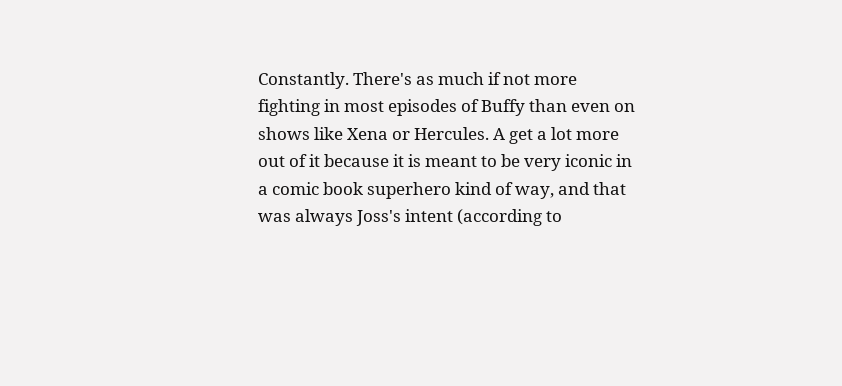Constantly. There's as much if not more fighting in most episodes of Buffy than even on shows like Xena or Hercules. A get a lot more out of it because it is meant to be very iconic in a comic book superhero kind of way, and that was always Joss's intent (according to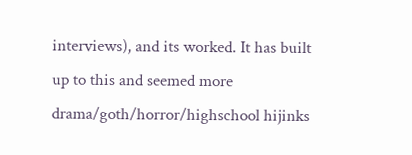interviews), and its worked. It has built up to this and seemed more drama/goth/horror/highschool hijinks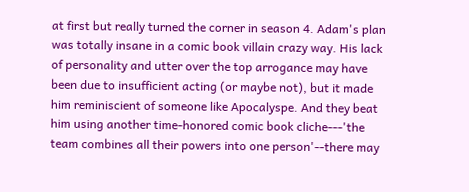at first but really turned the corner in season 4. Adam's plan was totally insane in a comic book villain crazy way. His lack of personality and utter over the top arrogance may have been due to insufficient acting (or maybe not), but it made him reminiscient of someone like Apocalyspe. And they beat him using another time-honored comic book cliche---'the team combines all their powers into one person'--there may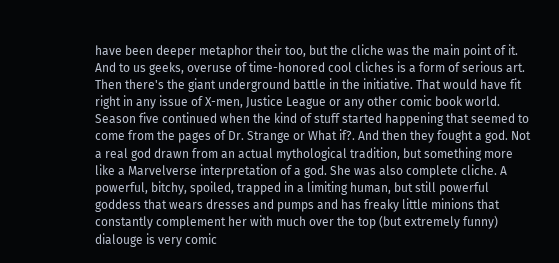have been deeper metaphor their too, but the cliche was the main point of it. And to us geeks, overuse of time-honored cool cliches is a form of serious art. Then there's the giant underground battle in the initiative. That would have fit right in any issue of X-men, Justice League or any other comic book world. Season five continued when the kind of stuff started happening that seemed to come from the pages of Dr. Strange or What if?. And then they fought a god. Not a real god drawn from an actual mythological tradition, but something more like a Marvelverse interpretation of a god. She was also complete cliche. A powerful, bitchy, spoiled, trapped in a limiting human, but still powerful goddess that wears dresses and pumps and has freaky little minions that constantly complement her with much over the top (but extremely funny) dialouge is very comic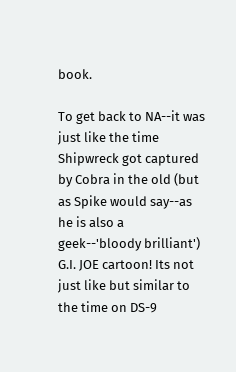book.

To get back to NA--it was just like the time Shipwreck got captured by Cobra in the old (but as Spike would say--as he is also a geek--'bloody brilliant') G.I. JOE cartoon! Its not just like but similar to the time on DS-9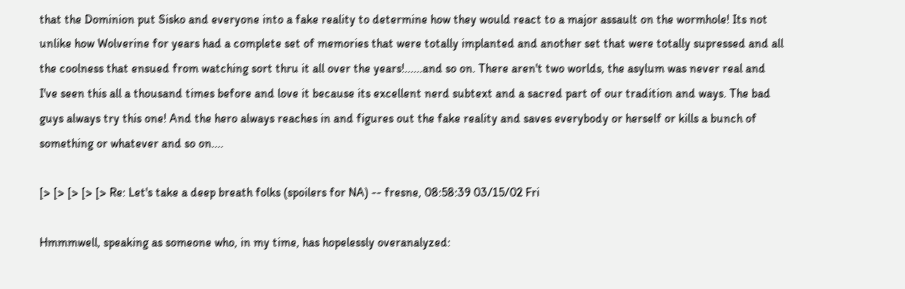that the Dominion put Sisko and everyone into a fake reality to determine how they would react to a major assault on the wormhole! Its not unlike how Wolverine for years had a complete set of memories that were totally implanted and another set that were totally supressed and all the coolness that ensued from watching sort thru it all over the years!......and so on. There aren't two worlds, the asylum was never real and I've seen this all a thousand times before and love it because its excellent nerd subtext and a sacred part of our tradition and ways. The bad guys always try this one! And the hero always reaches in and figures out the fake reality and saves everybody or herself or kills a bunch of something or whatever and so on....

[> [> [> [> [> Re: Let's take a deep breath folks (spoilers for NA) -- fresne, 08:58:39 03/15/02 Fri

Hmmmwell, speaking as someone who, in my time, has hopelessly overanalyzed: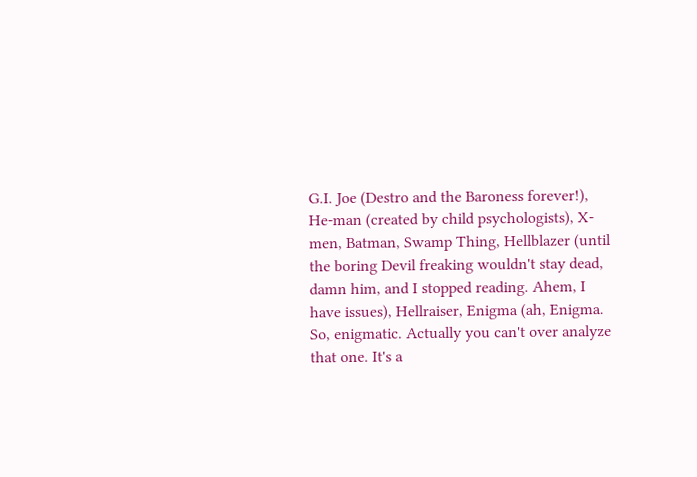G.I. Joe (Destro and the Baroness forever!), He-man (created by child psychologists), X-men, Batman, Swamp Thing, Hellblazer (until the boring Devil freaking wouldn't stay dead, damn him, and I stopped reading. Ahem, I have issues), Hellraiser, Enigma (ah, Enigma. So, enigmatic. Actually you can't over analyze that one. It's a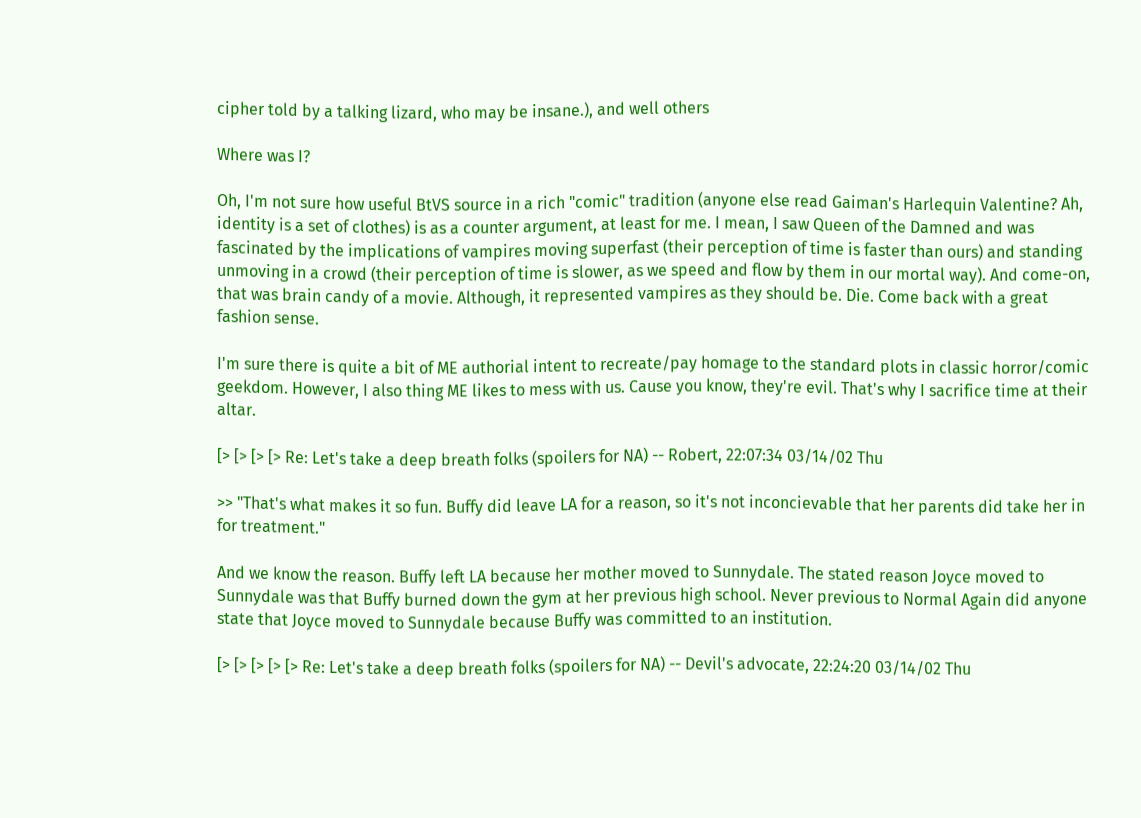cipher told by a talking lizard, who may be insane.), and well others

Where was I?

Oh, I'm not sure how useful BtVS source in a rich "comic" tradition (anyone else read Gaiman's Harlequin Valentine? Ah, identity is a set of clothes) is as a counter argument, at least for me. I mean, I saw Queen of the Damned and was fascinated by the implications of vampires moving superfast (their perception of time is faster than ours) and standing unmoving in a crowd (their perception of time is slower, as we speed and flow by them in our mortal way). And come-on, that was brain candy of a movie. Although, it represented vampires as they should be. Die. Come back with a great fashion sense.

I'm sure there is quite a bit of ME authorial intent to recreate/pay homage to the standard plots in classic horror/comic geekdom. However, I also thing ME likes to mess with us. Cause you know, they're evil. That's why I sacrifice time at their altar.

[> [> [> [> Re: Let's take a deep breath folks (spoilers for NA) -- Robert, 22:07:34 03/14/02 Thu

>> "That's what makes it so fun. Buffy did leave LA for a reason, so it's not inconcievable that her parents did take her in for treatment."

And we know the reason. Buffy left LA because her mother moved to Sunnydale. The stated reason Joyce moved to Sunnydale was that Buffy burned down the gym at her previous high school. Never previous to Normal Again did anyone state that Joyce moved to Sunnydale because Buffy was committed to an institution.

[> [> [> [> [> Re: Let's take a deep breath folks (spoilers for NA) -- Devil's advocate, 22:24:20 03/14/02 Thu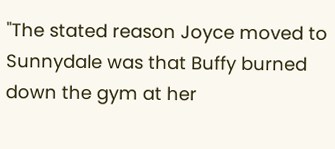"The stated reason Joyce moved to Sunnydale was that Buffy burned down the gym at her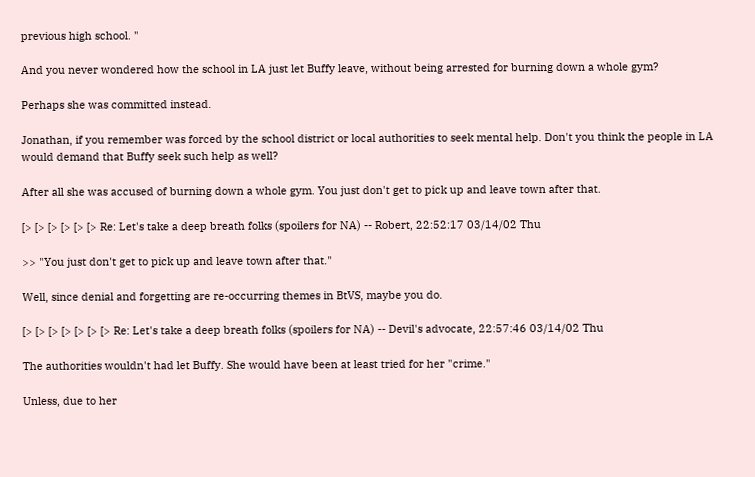previous high school. "

And you never wondered how the school in LA just let Buffy leave, without being arrested for burning down a whole gym?

Perhaps she was committed instead.

Jonathan, if you remember was forced by the school district or local authorities to seek mental help. Don't you think the people in LA would demand that Buffy seek such help as well?

After all she was accused of burning down a whole gym. You just don't get to pick up and leave town after that.

[> [> [> [> [> [> Re: Let's take a deep breath folks (spoilers for NA) -- Robert, 22:52:17 03/14/02 Thu

>> "You just don't get to pick up and leave town after that."

Well, since denial and forgetting are re-occurring themes in BtVS, maybe you do.

[> [> [> [> [> [> [> Re: Let's take a deep breath folks (spoilers for NA) -- Devil's advocate, 22:57:46 03/14/02 Thu

The authorities wouldn't had let Buffy. She would have been at least tried for her "crime."

Unless, due to her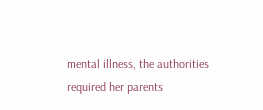mental illness, the authorities required her parents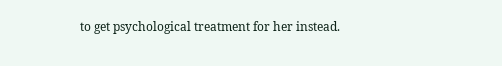to get psychological treatment for her instead.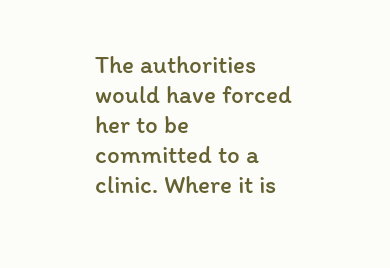The authorities would have forced her to be committed to a clinic. Where it is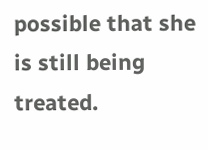possible that she is still being treated.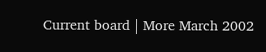Current board | More March 2002